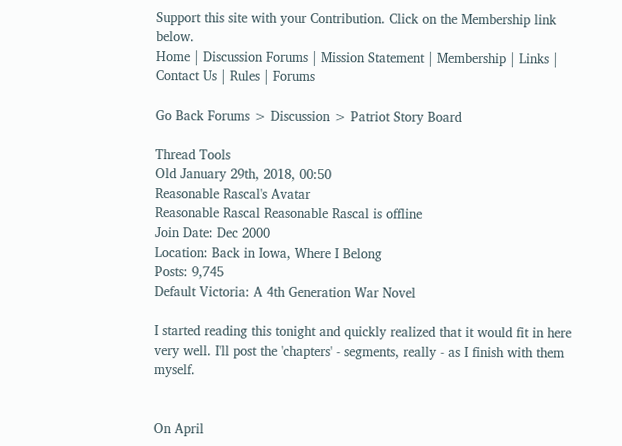Support this site with your Contribution. Click on the Membership link below.
Home | Discussion Forums | Mission Statement | Membership | Links | Contact Us | Rules | Forums

Go Back Forums > Discussion > Patriot Story Board

Thread Tools
Old January 29th, 2018, 00:50
Reasonable Rascal's Avatar
Reasonable Rascal Reasonable Rascal is offline
Join Date: Dec 2000
Location: Back in Iowa, Where I Belong
Posts: 9,745
Default Victoria: A 4th Generation War Novel

I started reading this tonight and quickly realized that it would fit in here very well. I'll post the 'chapters' - segments, really - as I finish with them myself.


On April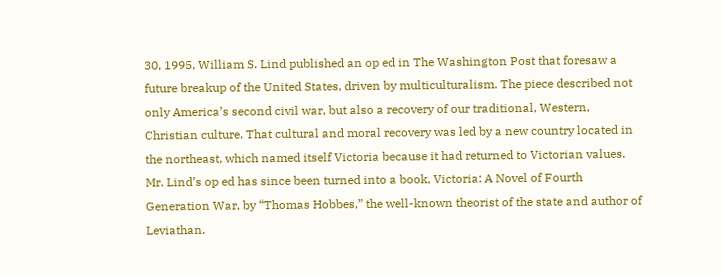30, 1995, William S. Lind published an op ed in The Washington Post that foresaw a future breakup of the United States, driven by multiculturalism. The piece described not only America’s second civil war, but also a recovery of our traditional, Western, Christian culture. That cultural and moral recovery was led by a new country located in the northeast, which named itself Victoria because it had returned to Victorian values.
Mr. Lind’s op ed has since been turned into a book, Victoria: A Novel of Fourth Generation War, by “Thomas Hobbes,” the well-known theorist of the state and author of Leviathan.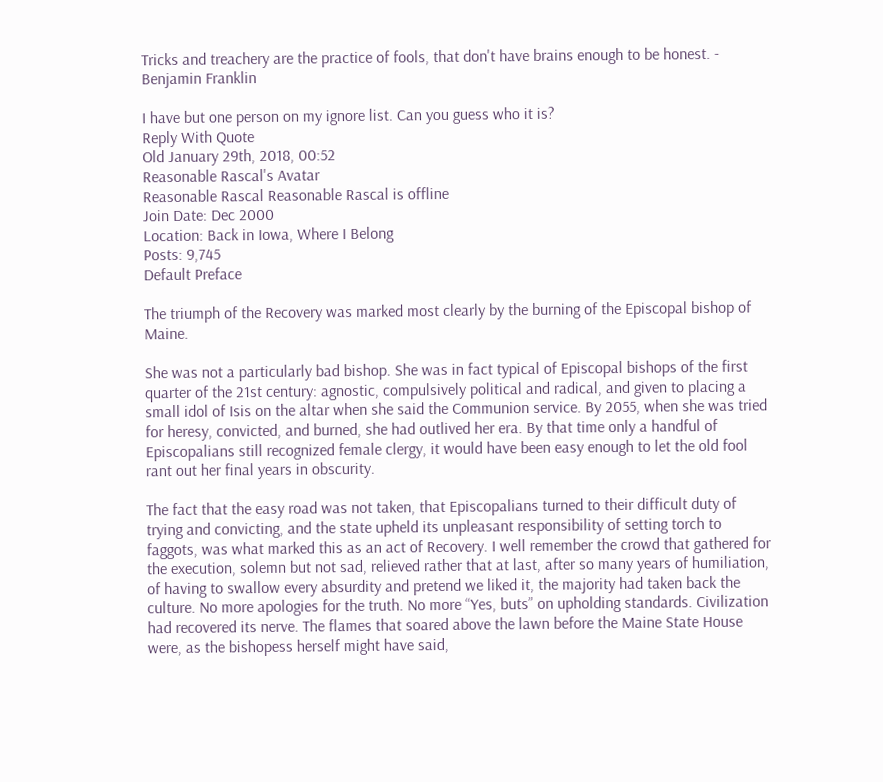Tricks and treachery are the practice of fools, that don't have brains enough to be honest. - Benjamin Franklin

I have but one person on my ignore list. Can you guess who it is?
Reply With Quote
Old January 29th, 2018, 00:52
Reasonable Rascal's Avatar
Reasonable Rascal Reasonable Rascal is offline
Join Date: Dec 2000
Location: Back in Iowa, Where I Belong
Posts: 9,745
Default Preface

The triumph of the Recovery was marked most clearly by the burning of the Episcopal bishop of Maine.

She was not a particularly bad bishop. She was in fact typical of Episcopal bishops of the first quarter of the 21st century: agnostic, compulsively political and radical, and given to placing a small idol of Isis on the altar when she said the Communion service. By 2055, when she was tried for heresy, convicted, and burned, she had outlived her era. By that time only a handful of Episcopalians still recognized female clergy, it would have been easy enough to let the old fool rant out her final years in obscurity.

The fact that the easy road was not taken, that Episcopalians turned to their difficult duty of trying and convicting, and the state upheld its unpleasant responsibility of setting torch to faggots, was what marked this as an act of Recovery. I well remember the crowd that gathered for the execution, solemn but not sad, relieved rather that at last, after so many years of humiliation, of having to swallow every absurdity and pretend we liked it, the majority had taken back the culture. No more apologies for the truth. No more “Yes, buts” on upholding standards. Civilization had recovered its nerve. The flames that soared above the lawn before the Maine State House were, as the bishopess herself might have said,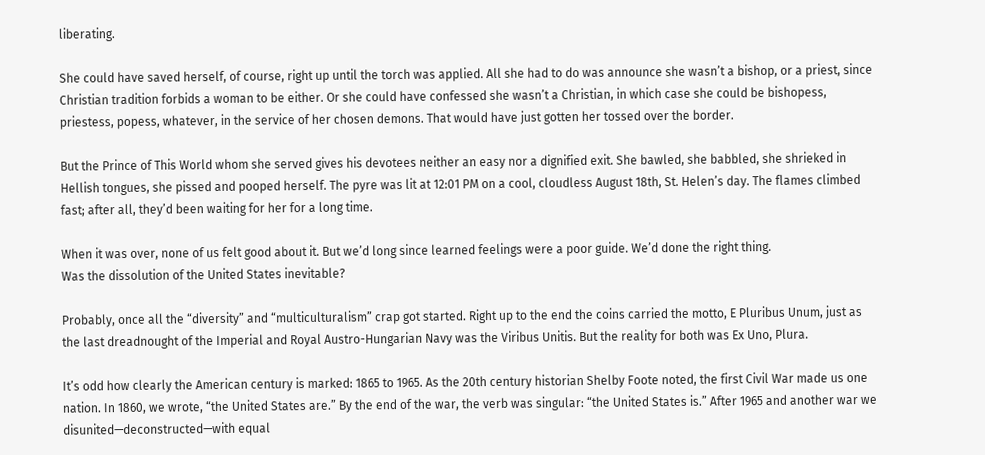liberating.

She could have saved herself, of course, right up until the torch was applied. All she had to do was announce she wasn’t a bishop, or a priest, since Christian tradition forbids a woman to be either. Or she could have confessed she wasn’t a Christian, in which case she could be bishopess, priestess, popess, whatever, in the service of her chosen demons. That would have just gotten her tossed over the border.

But the Prince of This World whom she served gives his devotees neither an easy nor a dignified exit. She bawled, she babbled, she shrieked in Hellish tongues, she pissed and pooped herself. The pyre was lit at 12:01 PM on a cool, cloudless August 18th, St. Helen’s day. The flames climbed fast; after all, they’d been waiting for her for a long time.

When it was over, none of us felt good about it. But we’d long since learned feelings were a poor guide. We’d done the right thing.
Was the dissolution of the United States inevitable?

Probably, once all the “diversity” and “multiculturalism” crap got started. Right up to the end the coins carried the motto, E Pluribus Unum, just as the last dreadnought of the Imperial and Royal Austro-Hungarian Navy was the Viribus Unitis. But the reality for both was Ex Uno, Plura.

It’s odd how clearly the American century is marked: 1865 to 1965. As the 20th century historian Shelby Foote noted, the first Civil War made us one nation. In 1860, we wrote, “the United States are.” By the end of the war, the verb was singular: “the United States is.” After 1965 and another war we disunited—deconstructed—with equal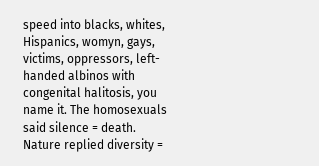speed into blacks, whites, Hispanics, womyn, gays, victims, oppressors, left-handed albinos with congenital halitosis, you name it. The homosexuals said silence = death. Nature replied diversity =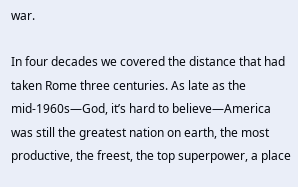war.

In four decades we covered the distance that had taken Rome three centuries. As late as the mid-1960s—God, it’s hard to believe—America was still the greatest nation on earth, the most productive, the freest, the top superpower, a place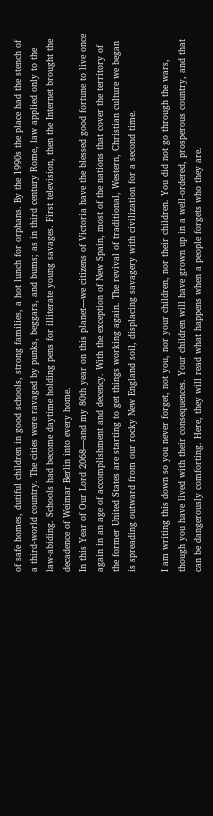of safe homes, dutiful children in good schools, strong families, a hot lunch for orphans. By the 1990s the place had the stench of a third-world country. The cities were ravaged by punks, beggars, and bums; as in third century Rome, law applied only to the law-abiding. Schools had become daytime holding pens for illiterate young savages. First television, then the Internet brought the decadence of Weimar Berlin into every home.
In this Year of Our Lord 2068—and my 80th year on this planet—we citizens of Victoria have the blessed good fortune to live once again in an age of accomplishment and decency. With the exception of New Spain, most of the nations that cover the territory of the former United States are starting to get things working again. The revival of traditional, Western, Christian culture we began is spreading outward from our rocky New England soil, displacing savagery with civilization for a second time.

I am writing this down so you never forget, not you, nor your children, nor their children. You did not go through the wars, though you have lived with their consequences. Your children will have grown up in a well-ordered, prosperous country, and that can be dangerously comforting. Here, they will read what happens when a people forgets who they are.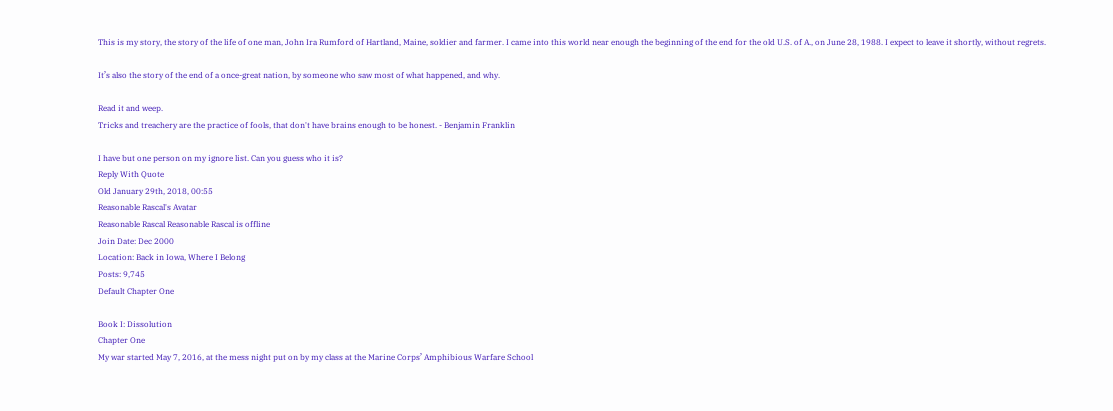This is my story, the story of the life of one man, John Ira Rumford of Hartland, Maine, soldier and farmer. I came into this world near enough the beginning of the end for the old U.S. of A., on June 28, 1988. I expect to leave it shortly, without regrets.

It’s also the story of the end of a once-great nation, by someone who saw most of what happened, and why.

Read it and weep.
Tricks and treachery are the practice of fools, that don't have brains enough to be honest. - Benjamin Franklin

I have but one person on my ignore list. Can you guess who it is?
Reply With Quote
Old January 29th, 2018, 00:55
Reasonable Rascal's Avatar
Reasonable Rascal Reasonable Rascal is offline
Join Date: Dec 2000
Location: Back in Iowa, Where I Belong
Posts: 9,745
Default Chapter One

Book I: Dissolution
Chapter One
My war started May 7, 2016, at the mess night put on by my class at the Marine Corps’ Amphibious Warfare School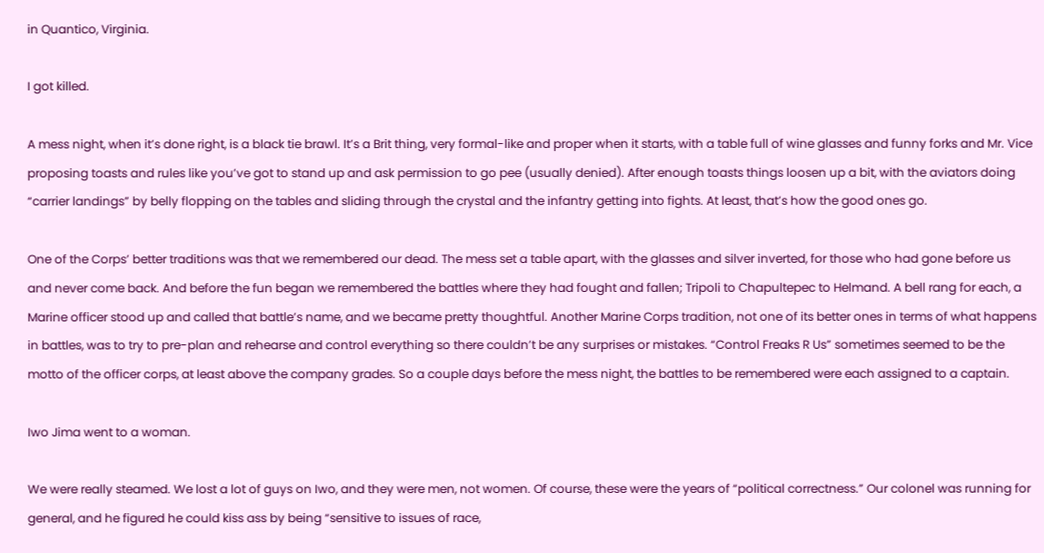in Quantico, Virginia.

I got killed.

A mess night, when it’s done right, is a black tie brawl. It’s a Brit thing, very formal-like and proper when it starts, with a table full of wine glasses and funny forks and Mr. Vice proposing toasts and rules like you’ve got to stand up and ask permission to go pee (usually denied). After enough toasts things loosen up a bit, with the aviators doing “carrier landings” by belly flopping on the tables and sliding through the crystal and the infantry getting into fights. At least, that’s how the good ones go.

One of the Corps’ better traditions was that we remembered our dead. The mess set a table apart, with the glasses and silver inverted, for those who had gone before us and never come back. And before the fun began we remembered the battles where they had fought and fallen; Tripoli to Chapultepec to Helmand. A bell rang for each, a Marine officer stood up and called that battle’s name, and we became pretty thoughtful. Another Marine Corps tradition, not one of its better ones in terms of what happens in battles, was to try to pre-plan and rehearse and control everything so there couldn’t be any surprises or mistakes. “Control Freaks R Us” sometimes seemed to be the motto of the officer corps, at least above the company grades. So a couple days before the mess night, the battles to be remembered were each assigned to a captain.

Iwo Jima went to a woman.

We were really steamed. We lost a lot of guys on Iwo, and they were men, not women. Of course, these were the years of “political correctness.” Our colonel was running for general, and he figured he could kiss ass by being “sensitive to issues of race,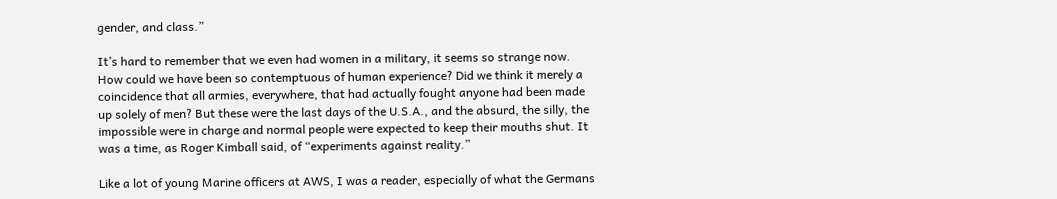gender, and class.”

It’s hard to remember that we even had women in a military, it seems so strange now. How could we have been so contemptuous of human experience? Did we think it merely a coincidence that all armies, everywhere, that had actually fought anyone had been made up solely of men? But these were the last days of the U.S.A., and the absurd, the silly, the impossible were in charge and normal people were expected to keep their mouths shut. It was a time, as Roger Kimball said, of “experiments against reality.”

Like a lot of young Marine officers at AWS, I was a reader, especially of what the Germans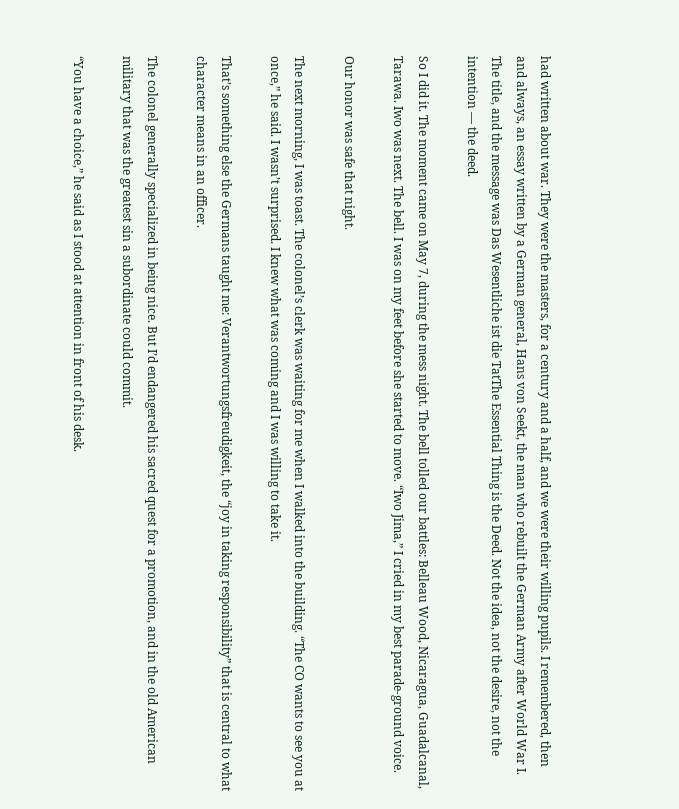had written about war. They were the masters, for a century and a half, and we were their willing pupils. I remembered, then and always, an essay written by a German general, Hans von Seekt, the man who rebuilt the German Army after World War I. The title, and the message was Das Wesentliche ist die TatThe Essential Thing is the Deed. Not the idea, not the desire, not the intention — the deed.

So I did it. The moment came on May 7, during the mess night. The bell tolled our battles: Belleau Wood, Nicaragua, Guadalcanal, Tarawa. Iwo was next. The bell. I was on my feet before she started to move. “Iwo Jima,” I cried in my best parade-ground voice.

Our honor was safe that night.

The next morning, I was toast. The colonel’s clerk was waiting for me when I walked into the building. “The CO wants to see you at once,” he said. I wasn’t surprised. I knew what was coming and I was willing to take it.

That’s something else the Germans taught me: Verantwortungsfreudigkeit, the “joy in taking responsibility” that is central to what character means in an officer.

The colonel generally specialized in being nice. But I’d endangered his sacred quest for a promotion, and in the old American military that was the greatest sin a subordinate could commit.

“You have a choice,” he said as I stood at attention in front of his desk.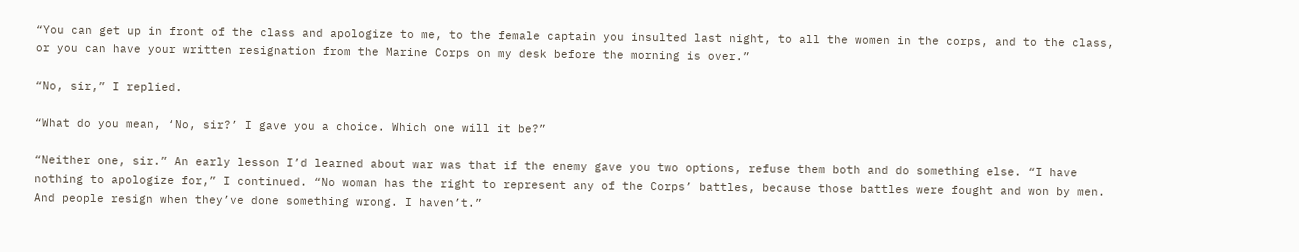“You can get up in front of the class and apologize to me, to the female captain you insulted last night, to all the women in the corps, and to the class, or you can have your written resignation from the Marine Corps on my desk before the morning is over.”

“No, sir,” I replied.

“What do you mean, ‘No, sir?’ I gave you a choice. Which one will it be?”

“Neither one, sir.” An early lesson I’d learned about war was that if the enemy gave you two options, refuse them both and do something else. “I have nothing to apologize for,” I continued. “No woman has the right to represent any of the Corps’ battles, because those battles were fought and won by men. And people resign when they’ve done something wrong. I haven’t.”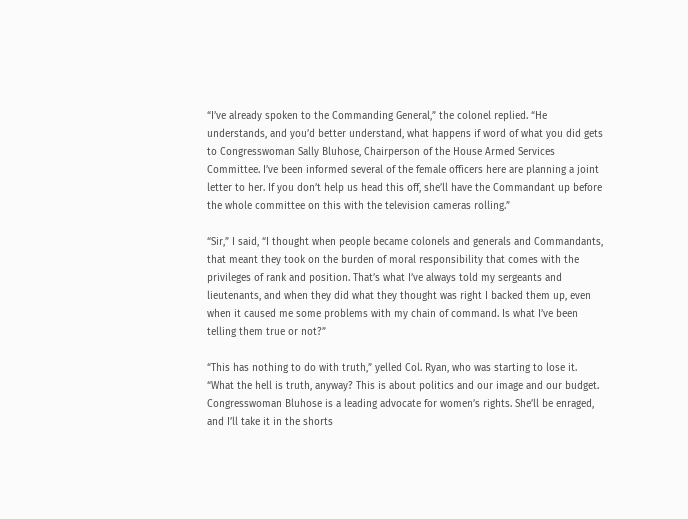“I’ve already spoken to the Commanding General,” the colonel replied. “He understands, and you’d better understand, what happens if word of what you did gets to Congresswoman Sally Bluhose, Chairperson of the House Armed Services Committee. I’ve been informed several of the female officers here are planning a joint letter to her. If you don’t help us head this off, she’ll have the Commandant up before the whole committee on this with the television cameras rolling.”

“Sir,” I said, “I thought when people became colonels and generals and Commandants, that meant they took on the burden of moral responsibility that comes with the privileges of rank and position. That’s what I’ve always told my sergeants and lieutenants, and when they did what they thought was right I backed them up, even when it caused me some problems with my chain of command. Is what I’ve been telling them true or not?”

“This has nothing to do with truth,” yelled Col. Ryan, who was starting to lose it. “What the hell is truth, anyway? This is about politics and our image and our budget. Congresswoman Bluhose is a leading advocate for women’s rights. She’ll be enraged, and I’ll take it in the shorts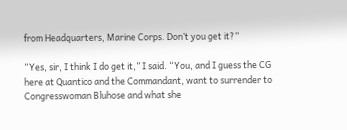from Headquarters, Marine Corps. Don’t you get it?”

“Yes, sir, I think I do get it,” I said. “You, and I guess the CG here at Quantico and the Commandant, want to surrender to Congresswoman Bluhose and what she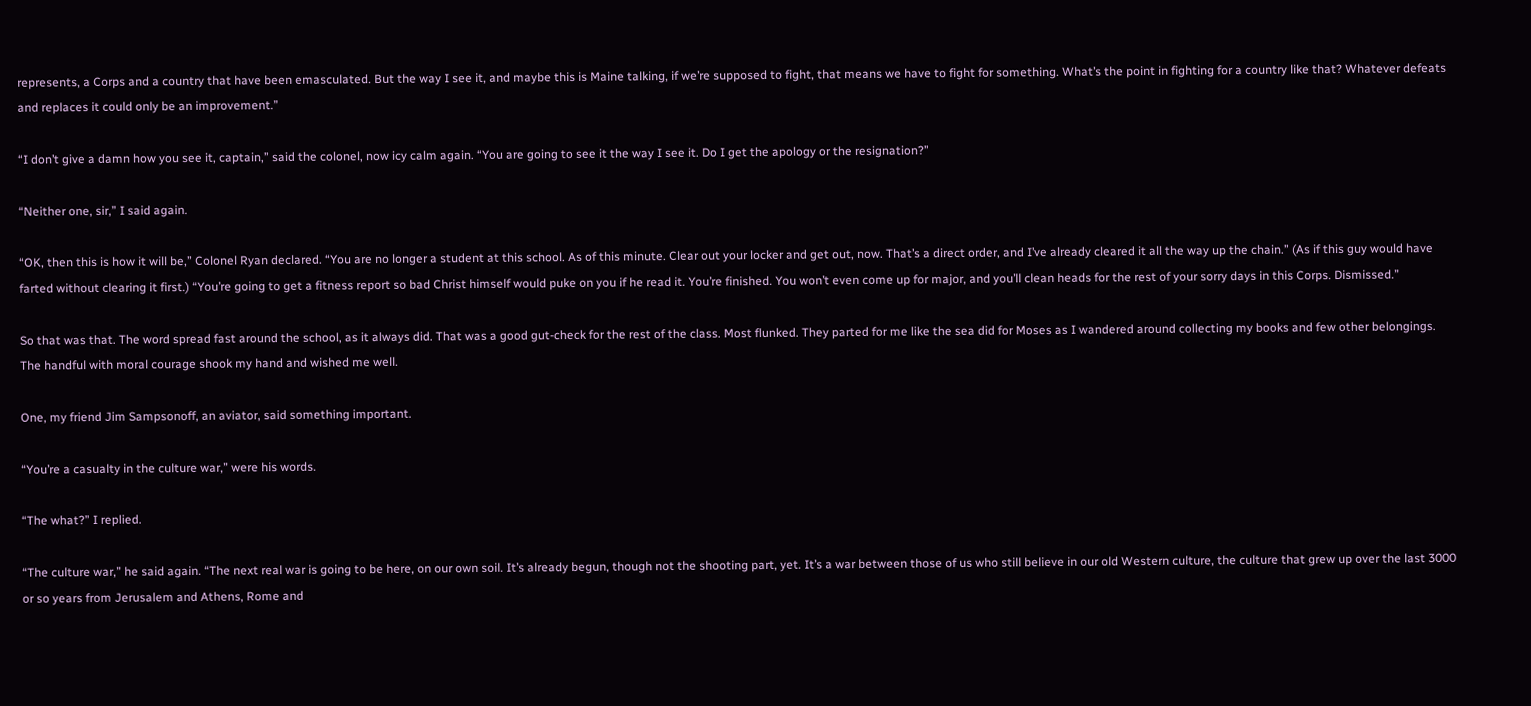represents, a Corps and a country that have been emasculated. But the way I see it, and maybe this is Maine talking, if we’re supposed to fight, that means we have to fight for something. What’s the point in fighting for a country like that? Whatever defeats and replaces it could only be an improvement.”

“I don’t give a damn how you see it, captain,” said the colonel, now icy calm again. “You are going to see it the way I see it. Do I get the apology or the resignation?”

“Neither one, sir,” I said again.

“OK, then this is how it will be,” Colonel Ryan declared. “You are no longer a student at this school. As of this minute. Clear out your locker and get out, now. That’s a direct order, and I’ve already cleared it all the way up the chain.” (As if this guy would have farted without clearing it first.) “You’re going to get a fitness report so bad Christ himself would puke on you if he read it. You’re finished. You won’t even come up for major, and you’ll clean heads for the rest of your sorry days in this Corps. Dismissed.”

So that was that. The word spread fast around the school, as it always did. That was a good gut-check for the rest of the class. Most flunked. They parted for me like the sea did for Moses as I wandered around collecting my books and few other belongings. The handful with moral courage shook my hand and wished me well.

One, my friend Jim Sampsonoff, an aviator, said something important.

“You’re a casualty in the culture war,” were his words.

“The what?” I replied.

“The culture war,” he said again. “The next real war is going to be here, on our own soil. It’s already begun, though not the shooting part, yet. It’s a war between those of us who still believe in our old Western culture, the culture that grew up over the last 3000 or so years from Jerusalem and Athens, Rome and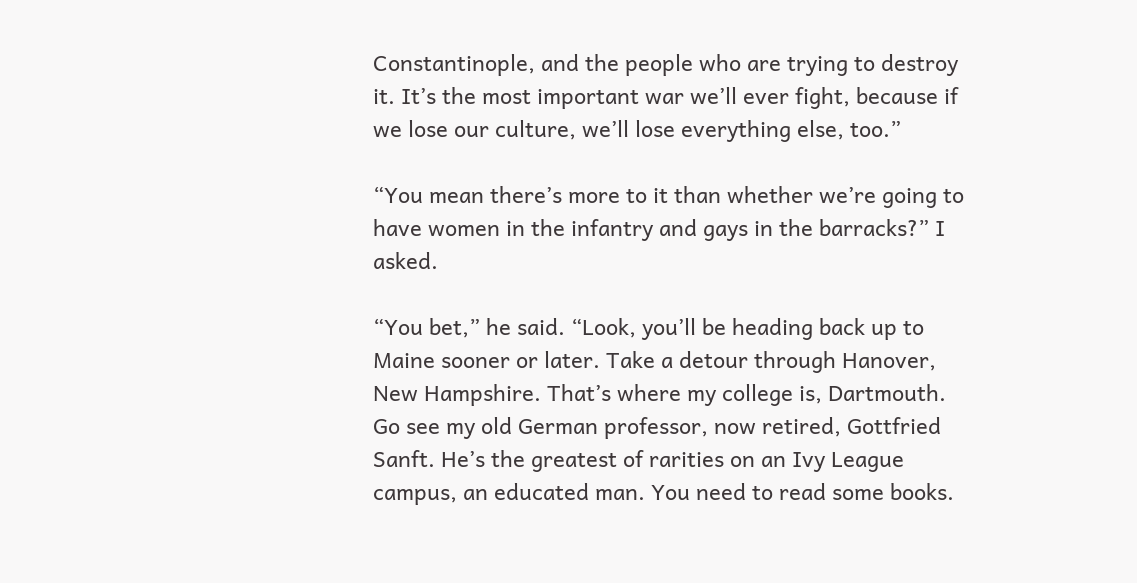Constantinople, and the people who are trying to destroy it. It’s the most important war we’ll ever fight, because if we lose our culture, we’ll lose everything else, too.”

“You mean there’s more to it than whether we’re going to have women in the infantry and gays in the barracks?” I asked.

“You bet,” he said. “Look, you’ll be heading back up to Maine sooner or later. Take a detour through Hanover, New Hampshire. That’s where my college is, Dartmouth. Go see my old German professor, now retired, Gottfried Sanft. He’s the greatest of rarities on an Ivy League campus, an educated man. You need to read some books.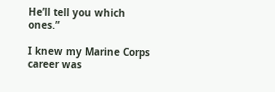He’ll tell you which ones.”

I knew my Marine Corps career was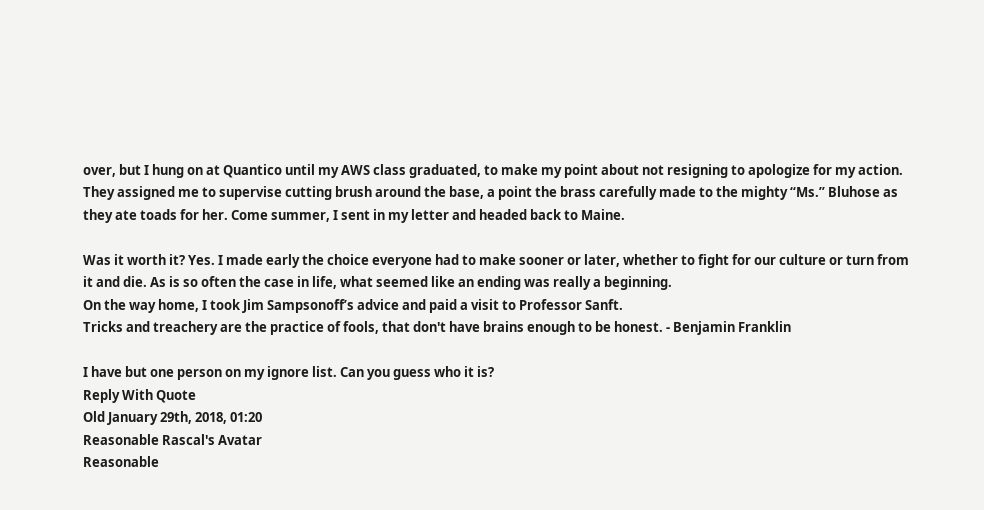over, but I hung on at Quantico until my AWS class graduated, to make my point about not resigning to apologize for my action. They assigned me to supervise cutting brush around the base, a point the brass carefully made to the mighty “Ms.” Bluhose as they ate toads for her. Come summer, I sent in my letter and headed back to Maine.

Was it worth it? Yes. I made early the choice everyone had to make sooner or later, whether to fight for our culture or turn from it and die. As is so often the case in life, what seemed like an ending was really a beginning.
On the way home, I took Jim Sampsonoff’s advice and paid a visit to Professor Sanft.
Tricks and treachery are the practice of fools, that don't have brains enough to be honest. - Benjamin Franklin

I have but one person on my ignore list. Can you guess who it is?
Reply With Quote
Old January 29th, 2018, 01:20
Reasonable Rascal's Avatar
Reasonable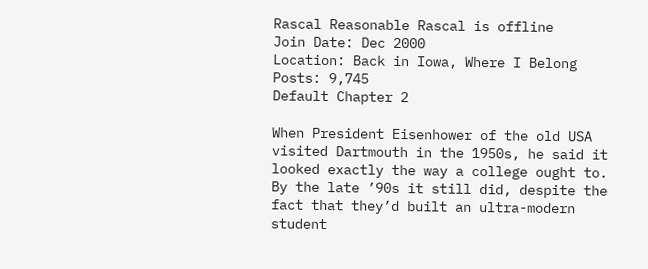Rascal Reasonable Rascal is offline
Join Date: Dec 2000
Location: Back in Iowa, Where I Belong
Posts: 9,745
Default Chapter 2

When President Eisenhower of the old USA visited Dartmouth in the 1950s, he said it looked exactly the way a college ought to. By the late ’90s it still did, despite the fact that they’d built an ultra-modern student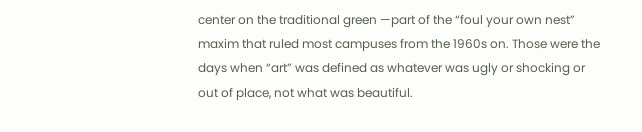center on the traditional green —part of the “foul your own nest” maxim that ruled most campuses from the 1960s on. Those were the days when “art” was defined as whatever was ugly or shocking or out of place, not what was beautiful.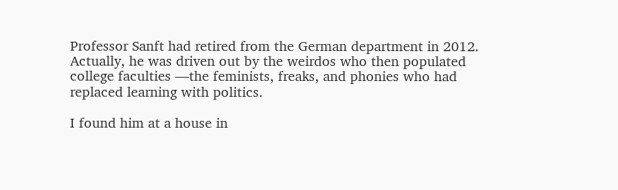Professor Sanft had retired from the German department in 2012. Actually, he was driven out by the weirdos who then populated college faculties —the feminists, freaks, and phonies who had replaced learning with politics.

I found him at a house in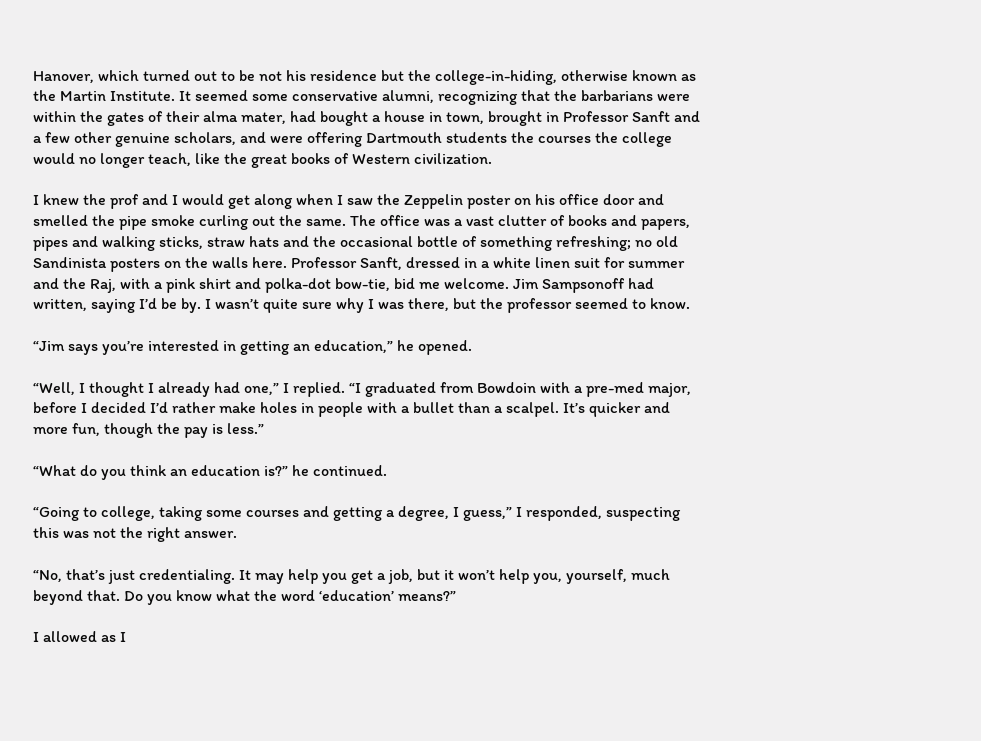Hanover, which turned out to be not his residence but the college-in-hiding, otherwise known as the Martin Institute. It seemed some conservative alumni, recognizing that the barbarians were within the gates of their alma mater, had bought a house in town, brought in Professor Sanft and a few other genuine scholars, and were offering Dartmouth students the courses the college would no longer teach, like the great books of Western civilization.

I knew the prof and I would get along when I saw the Zeppelin poster on his office door and smelled the pipe smoke curling out the same. The office was a vast clutter of books and papers, pipes and walking sticks, straw hats and the occasional bottle of something refreshing; no old Sandinista posters on the walls here. Professor Sanft, dressed in a white linen suit for summer and the Raj, with a pink shirt and polka-dot bow-tie, bid me welcome. Jim Sampsonoff had written, saying I’d be by. I wasn’t quite sure why I was there, but the professor seemed to know.

“Jim says you’re interested in getting an education,” he opened.

“Well, I thought I already had one,” I replied. “I graduated from Bowdoin with a pre-med major, before I decided I’d rather make holes in people with a bullet than a scalpel. It’s quicker and more fun, though the pay is less.”

“What do you think an education is?” he continued.

“Going to college, taking some courses and getting a degree, I guess,” I responded, suspecting this was not the right answer.

“No, that’s just credentialing. It may help you get a job, but it won’t help you, yourself, much beyond that. Do you know what the word ‘education’ means?”

I allowed as I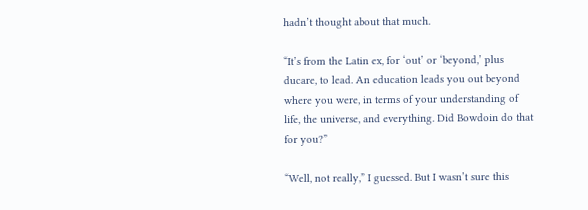hadn’t thought about that much.

“It’s from the Latin ex, for ‘out’ or ‘beyond,’ plus ducare, to lead. An education leads you out beyond where you were, in terms of your understanding of life, the universe, and everything. Did Bowdoin do that for you?”

“Well, not really,” I guessed. But I wasn’t sure this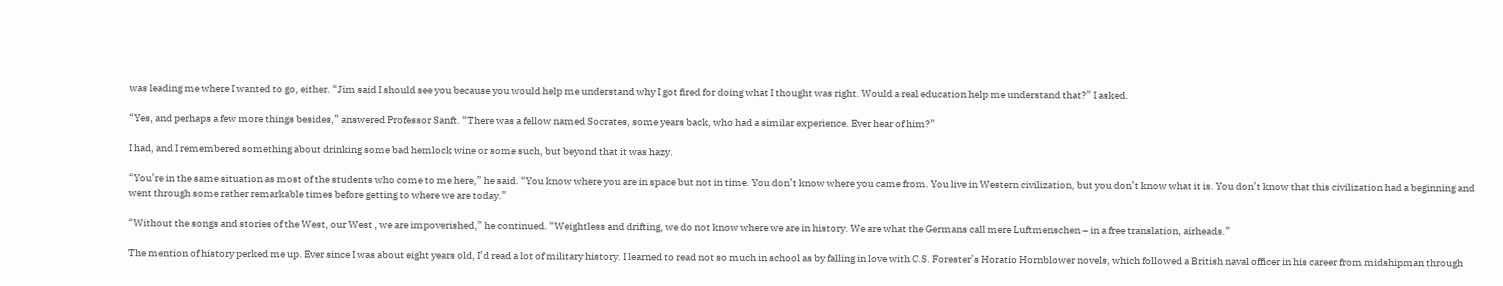was leading me where I wanted to go, either. “Jim said I should see you because you would help me understand why I got fired for doing what I thought was right. Would a real education help me understand that?” I asked.

“Yes, and perhaps a few more things besides,” answered Professor Sanft. “There was a fellow named Socrates, some years back, who had a similar experience. Ever hear of him?”

I had, and I remembered something about drinking some bad hemlock wine or some such, but beyond that it was hazy.

“You’re in the same situation as most of the students who come to me here,” he said. “You know where you are in space but not in time. You don’t know where you came from. You live in Western civilization, but you don’t know what it is. You don’t know that this civilization had a beginning and went through some rather remarkable times before getting to where we are today.”

“Without the songs and stories of the West, our West , we are impoverished,” he continued. “Weightless and drifting, we do not know where we are in history. We are what the Germans call mere Luftmenschen – in a free translation, airheads.”

The mention of history perked me up. Ever since I was about eight years old, I’d read a lot of military history. I learned to read not so much in school as by falling in love with C.S. Forester’s Horatio Hornblower novels, which followed a British naval officer in his career from midshipman through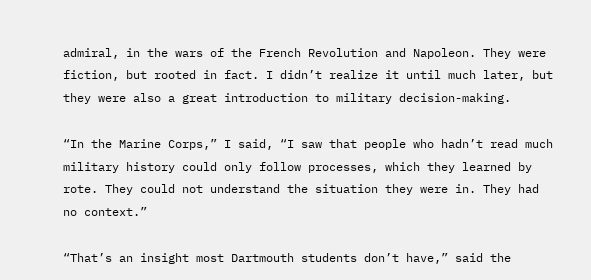admiral, in the wars of the French Revolution and Napoleon. They were fiction, but rooted in fact. I didn’t realize it until much later, but they were also a great introduction to military decision-making.

“In the Marine Corps,” I said, “I saw that people who hadn’t read much military history could only follow processes, which they learned by rote. They could not understand the situation they were in. They had no context.”

“That’s an insight most Dartmouth students don’t have,” said the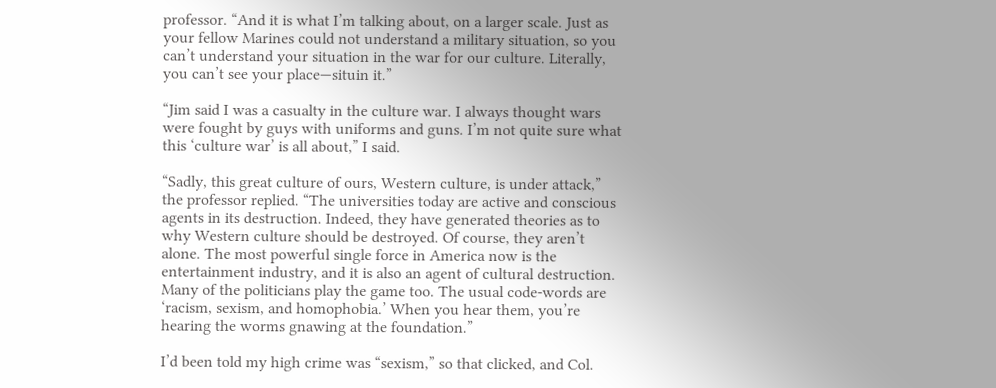professor. “And it is what I’m talking about, on a larger scale. Just as your fellow Marines could not understand a military situation, so you can’t understand your situation in the war for our culture. Literally, you can’t see your place—situin it.”

“Jim said I was a casualty in the culture war. I always thought wars were fought by guys with uniforms and guns. I’m not quite sure what this ‘culture war’ is all about,” I said.

“Sadly, this great culture of ours, Western culture, is under attack,” the professor replied. “The universities today are active and conscious agents in its destruction. Indeed, they have generated theories as to why Western culture should be destroyed. Of course, they aren’t alone. The most powerful single force in America now is the entertainment industry, and it is also an agent of cultural destruction. Many of the politicians play the game too. The usual code-words are ‘racism, sexism, and homophobia.’ When you hear them, you’re hearing the worms gnawing at the foundation.”

I’d been told my high crime was “sexism,” so that clicked, and Col.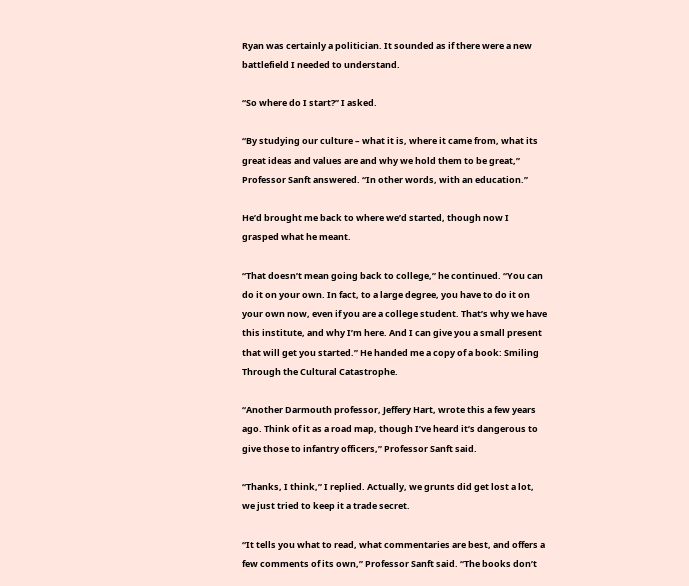Ryan was certainly a politician. It sounded as if there were a new battlefield I needed to understand.

“So where do I start?” I asked.

“By studying our culture – what it is, where it came from, what its great ideas and values are and why we hold them to be great,” Professor Sanft answered. “In other words, with an education.”

He’d brought me back to where we’d started, though now I grasped what he meant.

“That doesn’t mean going back to college,” he continued. “You can do it on your own. In fact, to a large degree, you have to do it on your own now, even if you are a college student. That’s why we have this institute, and why I’m here. And I can give you a small present that will get you started.” He handed me a copy of a book: Smiling Through the Cultural Catastrophe.

“Another Darmouth professor, Jeffery Hart, wrote this a few years ago. Think of it as a road map, though I’ve heard it’s dangerous to give those to infantry officers,” Professor Sanft said.

“Thanks, I think,” I replied. Actually, we grunts did get lost a lot, we just tried to keep it a trade secret.

“It tells you what to read, what commentaries are best, and offers a few comments of its own,” Professor Sanft said. “The books don’t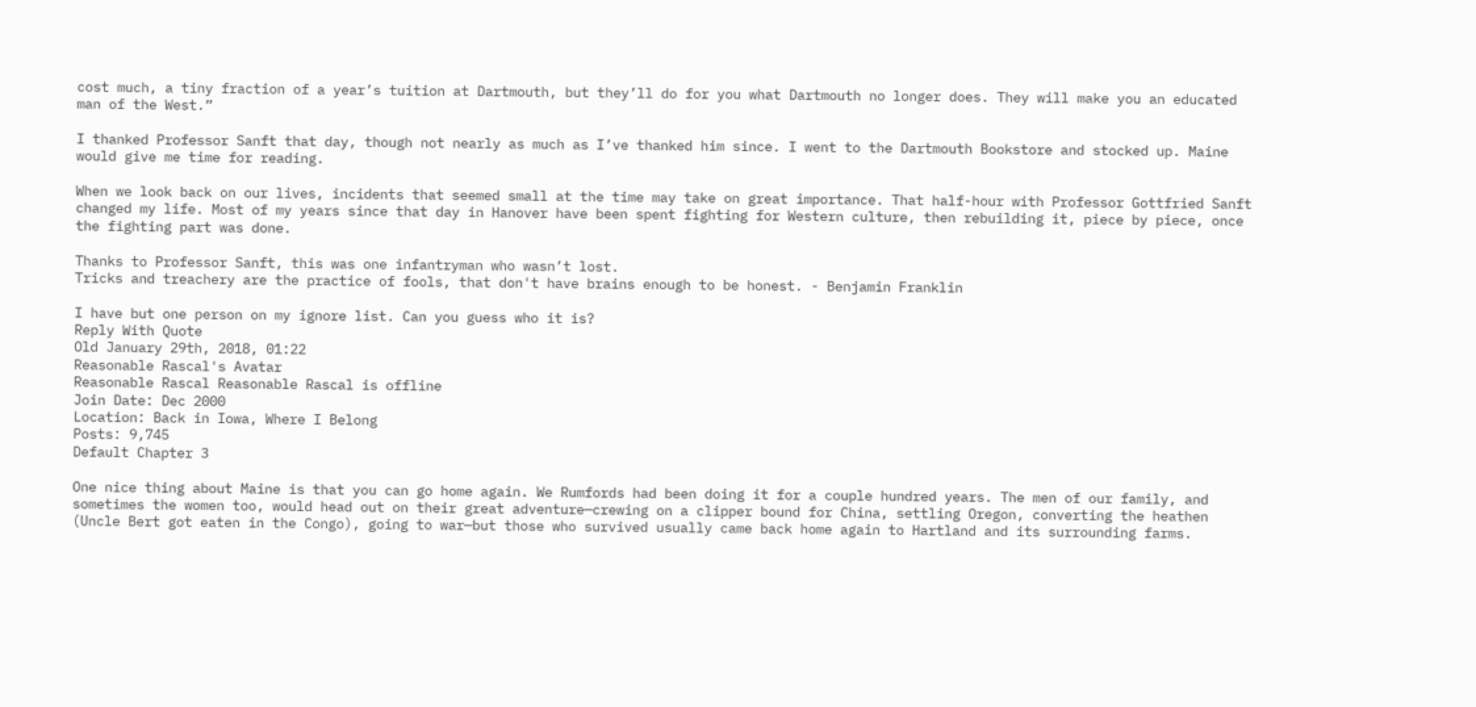cost much, a tiny fraction of a year’s tuition at Dartmouth, but they’ll do for you what Dartmouth no longer does. They will make you an educated man of the West.”

I thanked Professor Sanft that day, though not nearly as much as I’ve thanked him since. I went to the Dartmouth Bookstore and stocked up. Maine would give me time for reading.

When we look back on our lives, incidents that seemed small at the time may take on great importance. That half-hour with Professor Gottfried Sanft changed my life. Most of my years since that day in Hanover have been spent fighting for Western culture, then rebuilding it, piece by piece, once the fighting part was done.

Thanks to Professor Sanft, this was one infantryman who wasn’t lost.
Tricks and treachery are the practice of fools, that don't have brains enough to be honest. - Benjamin Franklin

I have but one person on my ignore list. Can you guess who it is?
Reply With Quote
Old January 29th, 2018, 01:22
Reasonable Rascal's Avatar
Reasonable Rascal Reasonable Rascal is offline
Join Date: Dec 2000
Location: Back in Iowa, Where I Belong
Posts: 9,745
Default Chapter 3

One nice thing about Maine is that you can go home again. We Rumfords had been doing it for a couple hundred years. The men of our family, and sometimes the women too, would head out on their great adventure—crewing on a clipper bound for China, settling Oregon, converting the heathen (Uncle Bert got eaten in the Congo), going to war—but those who survived usually came back home again to Hartland and its surrounding farms.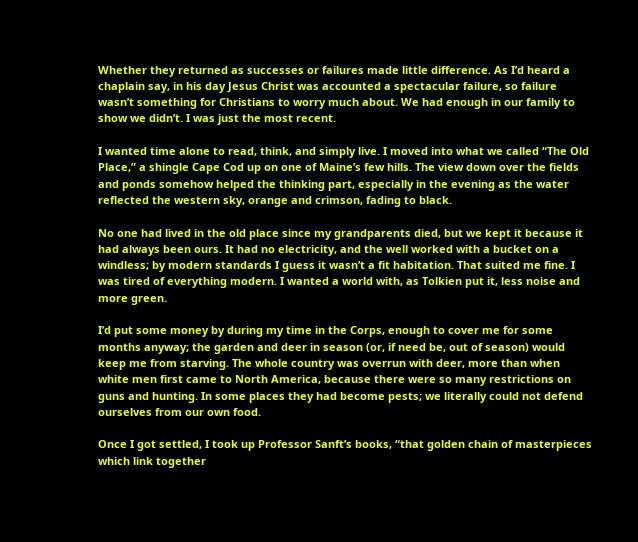Whether they returned as successes or failures made little difference. As I’d heard a chaplain say, in his day Jesus Christ was accounted a spectacular failure, so failure wasn’t something for Christians to worry much about. We had enough in our family to show we didn’t. I was just the most recent.

I wanted time alone to read, think, and simply live. I moved into what we called “The Old Place,” a shingle Cape Cod up on one of Maine’s few hills. The view down over the fields and ponds somehow helped the thinking part, especially in the evening as the water reflected the western sky, orange and crimson, fading to black.

No one had lived in the old place since my grandparents died, but we kept it because it had always been ours. It had no electricity, and the well worked with a bucket on a windless; by modern standards I guess it wasn’t a fit habitation. That suited me fine. I was tired of everything modern. I wanted a world with, as Tolkien put it, less noise and more green.

I’d put some money by during my time in the Corps, enough to cover me for some months anyway; the garden and deer in season (or, if need be, out of season) would keep me from starving. The whole country was overrun with deer, more than when white men first came to North America, because there were so many restrictions on guns and hunting. In some places they had become pests; we literally could not defend ourselves from our own food.

Once I got settled, I took up Professor Sanft’s books, “that golden chain of masterpieces which link together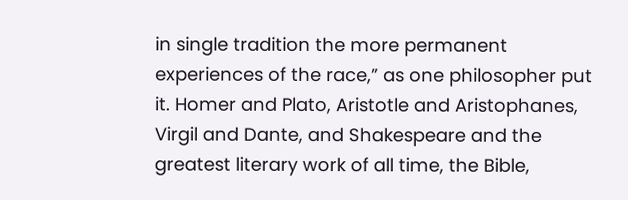in single tradition the more permanent experiences of the race,” as one philosopher put it. Homer and Plato, Aristotle and Aristophanes, Virgil and Dante, and Shakespeare and the greatest literary work of all time, the Bible,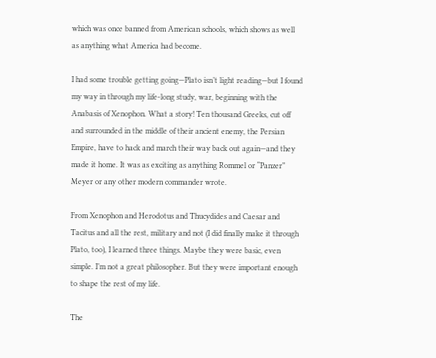which was once banned from American schools, which shows as well as anything what America had become.

I had some trouble getting going—Plato isn’t light reading—but I found my way in through my life-long study, war, beginning with the Anabasis of Xenophon. What a story! Ten thousand Greeks, cut off and surrounded in the middle of their ancient enemy, the Persian Empire, have to hack and march their way back out again—and they made it home. It was as exciting as anything Rommel or “Panzer” Meyer or any other modern commander wrote.

From Xenophon and Herodotus and Thucydides and Caesar and Tacitus and all the rest, military and not (I did finally make it through Plato, too), I learned three things. Maybe they were basic, even simple. I’m not a great philosopher. But they were important enough to shape the rest of my life.

The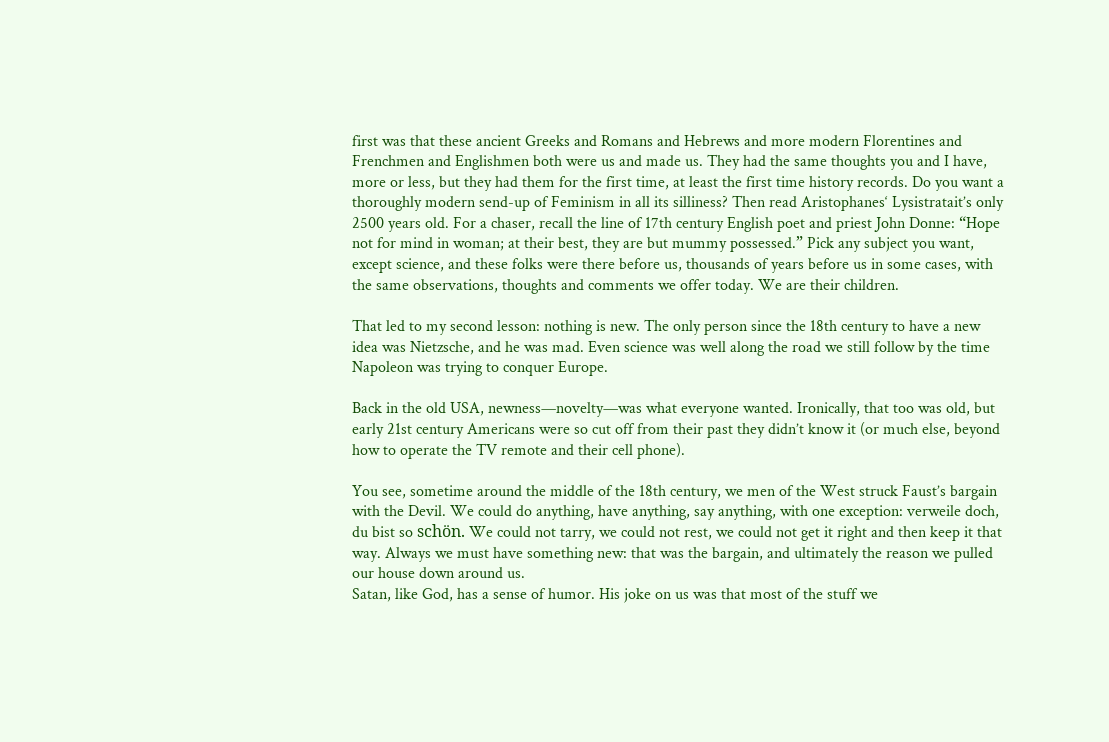first was that these ancient Greeks and Romans and Hebrews and more modern Florentines and Frenchmen and Englishmen both were us and made us. They had the same thoughts you and I have, more or less, but they had them for the first time, at least the first time history records. Do you want a thoroughly modern send-up of Feminism in all its silliness? Then read Aristophanes‘ Lysistratait’s only 2500 years old. For a chaser, recall the line of 17th century English poet and priest John Donne: “Hope not for mind in woman; at their best, they are but mummy possessed.” Pick any subject you want, except science, and these folks were there before us, thousands of years before us in some cases, with the same observations, thoughts and comments we offer today. We are their children.

That led to my second lesson: nothing is new. The only person since the 18th century to have a new idea was Nietzsche, and he was mad. Even science was well along the road we still follow by the time Napoleon was trying to conquer Europe.

Back in the old USA, newness—novelty—was what everyone wanted. Ironically, that too was old, but early 21st century Americans were so cut off from their past they didn’t know it (or much else, beyond how to operate the TV remote and their cell phone).

You see, sometime around the middle of the 18th century, we men of the West struck Faust’s bargain with the Devil. We could do anything, have anything, say anything, with one exception: verweile doch, du bist so schön. We could not tarry, we could not rest, we could not get it right and then keep it that way. Always we must have something new: that was the bargain, and ultimately the reason we pulled our house down around us.
Satan, like God, has a sense of humor. His joke on us was that most of the stuff we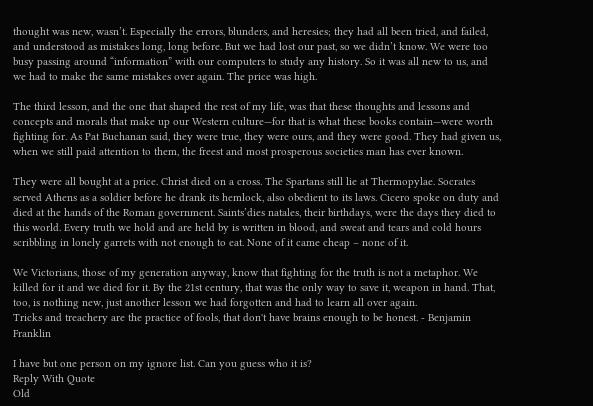thought was new, wasn’t. Especially the errors, blunders, and heresies; they had all been tried, and failed, and understood as mistakes long, long before. But we had lost our past, so we didn’t know. We were too busy passing around “information” with our computers to study any history. So it was all new to us, and we had to make the same mistakes over again. The price was high.

The third lesson, and the one that shaped the rest of my life, was that these thoughts and lessons and concepts and morals that make up our Western culture—for that is what these books contain—were worth fighting for. As Pat Buchanan said, they were true, they were ours, and they were good. They had given us, when we still paid attention to them, the freest and most prosperous societies man has ever known.

They were all bought at a price. Christ died on a cross. The Spartans still lie at Thermopylae. Socrates served Athens as a soldier before he drank its hemlock, also obedient to its laws. Cicero spoke on duty and died at the hands of the Roman government. Saints’dies natales, their birthdays, were the days they died to this world. Every truth we hold and are held by is written in blood, and sweat and tears and cold hours scribbling in lonely garrets with not enough to eat. None of it came cheap – none of it.

We Victorians, those of my generation anyway, know that fighting for the truth is not a metaphor. We killed for it and we died for it. By the 21st century, that was the only way to save it, weapon in hand. That, too, is nothing new, just another lesson we had forgotten and had to learn all over again.
Tricks and treachery are the practice of fools, that don't have brains enough to be honest. - Benjamin Franklin

I have but one person on my ignore list. Can you guess who it is?
Reply With Quote
Old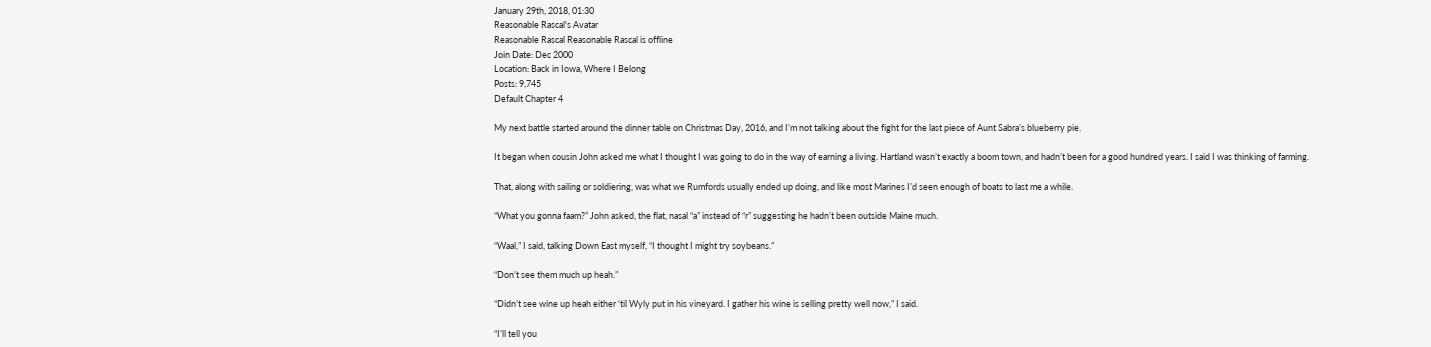January 29th, 2018, 01:30
Reasonable Rascal's Avatar
Reasonable Rascal Reasonable Rascal is offline
Join Date: Dec 2000
Location: Back in Iowa, Where I Belong
Posts: 9,745
Default Chapter 4

My next battle started around the dinner table on Christmas Day, 2016, and I’m not talking about the fight for the last piece of Aunt Sabra’s blueberry pie.

It began when cousin John asked me what I thought I was going to do in the way of earning a living. Hartland wasn’t exactly a boom town, and hadn’t been for a good hundred years. I said I was thinking of farming.

That, along with sailing or soldiering, was what we Rumfords usually ended up doing, and like most Marines I’d seen enough of boats to last me a while.

“What you gonna faam?” John asked, the flat, nasal “a” instead of “r” suggesting he hadn’t been outside Maine much.

“Waal,” I said, talking Down East myself, “I thought I might try soybeans.”

“Don’t see them much up heah.”

“Didn’t see wine up heah either ‘til Wyly put in his vineyard. I gather his wine is selling pretty well now,” I said.

“I’ll tell you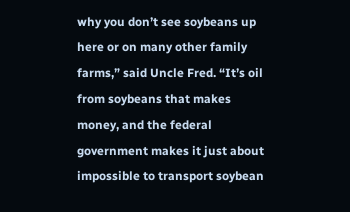why you don’t see soybeans up here or on many other family farms,” said Uncle Fred. “It’s oil from soybeans that makes money, and the federal government makes it just about impossible to transport soybean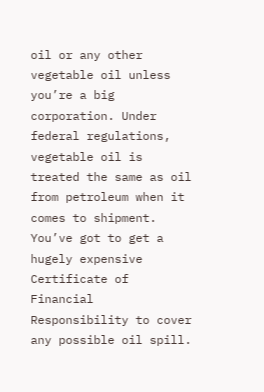oil or any other vegetable oil unless you’re a big corporation. Under federal regulations, vegetable oil is treated the same as oil from petroleum when it comes to shipment. You’ve got to get a hugely expensive Certificate of Financial Responsibility to cover any possible oil spill.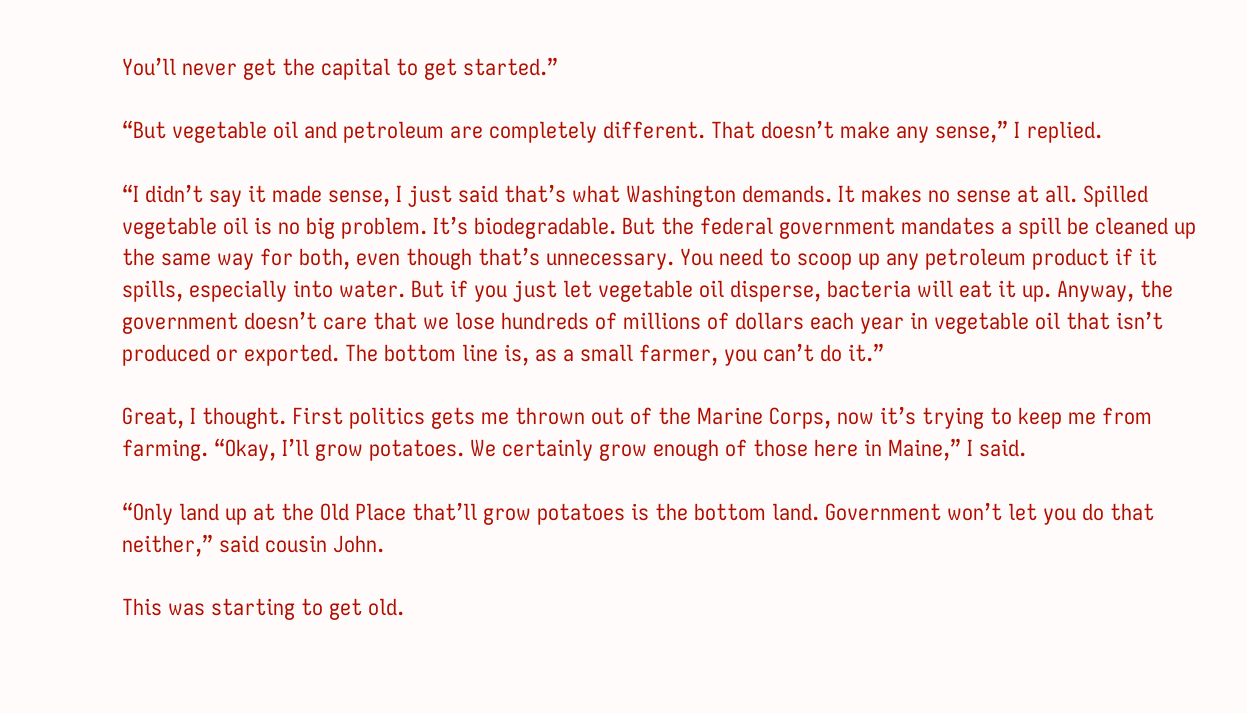You’ll never get the capital to get started.”

“But vegetable oil and petroleum are completely different. That doesn’t make any sense,” I replied.

“I didn’t say it made sense, I just said that’s what Washington demands. It makes no sense at all. Spilled vegetable oil is no big problem. It’s biodegradable. But the federal government mandates a spill be cleaned up the same way for both, even though that’s unnecessary. You need to scoop up any petroleum product if it spills, especially into water. But if you just let vegetable oil disperse, bacteria will eat it up. Anyway, the government doesn’t care that we lose hundreds of millions of dollars each year in vegetable oil that isn’t produced or exported. The bottom line is, as a small farmer, you can’t do it.”

Great, I thought. First politics gets me thrown out of the Marine Corps, now it’s trying to keep me from farming. “Okay, I’ll grow potatoes. We certainly grow enough of those here in Maine,” I said.

“Only land up at the Old Place that’ll grow potatoes is the bottom land. Government won’t let you do that neither,” said cousin John.

This was starting to get old.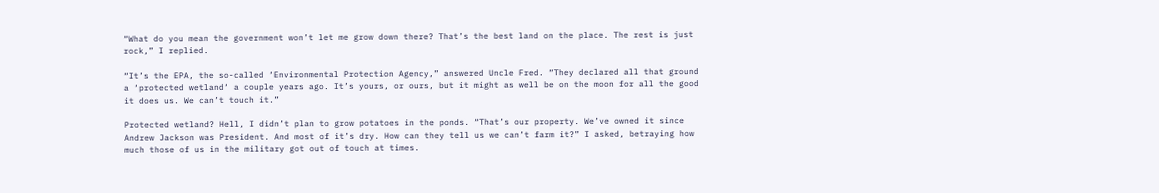“What do you mean the government won’t let me grow down there? That’s the best land on the place. The rest is just rock,” I replied.

“It’s the EPA, the so-called ‘Environmental Protection Agency,” answered Uncle Fred. “They declared all that ground a ‘protected wetland‘ a couple years ago. It’s yours, or ours, but it might as well be on the moon for all the good it does us. We can’t touch it.”

Protected wetland? Hell, I didn’t plan to grow potatoes in the ponds. “That’s our property. We’ve owned it since Andrew Jackson was President. And most of it’s dry. How can they tell us we can’t farm it?” I asked, betraying how much those of us in the military got out of touch at times.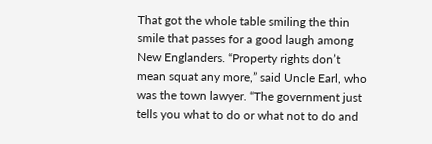That got the whole table smiling the thin smile that passes for a good laugh among New Englanders. “Property rights don’t mean squat any more,” said Uncle Earl, who was the town lawyer. “The government just tells you what to do or what not to do and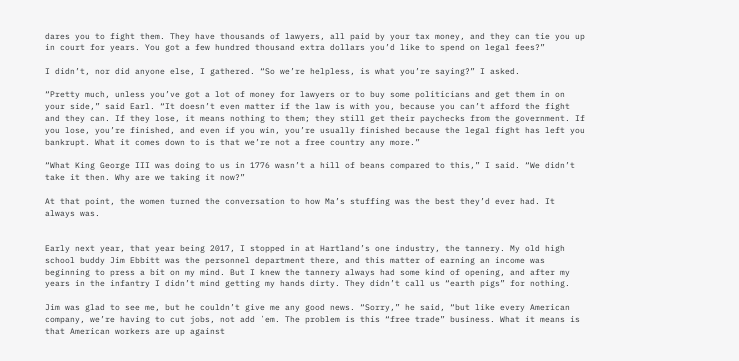dares you to fight them. They have thousands of lawyers, all paid by your tax money, and they can tie you up in court for years. You got a few hundred thousand extra dollars you’d like to spend on legal fees?”

I didn’t, nor did anyone else, I gathered. “So we’re helpless, is what you’re saying?” I asked.

“Pretty much, unless you’ve got a lot of money for lawyers or to buy some politicians and get them in on your side,” said Earl. “It doesn’t even matter if the law is with you, because you can’t afford the fight and they can. If they lose, it means nothing to them; they still get their paychecks from the government. If you lose, you’re finished, and even if you win, you’re usually finished because the legal fight has left you bankrupt. What it comes down to is that we’re not a free country any more.”

“What King George III was doing to us in 1776 wasn’t a hill of beans compared to this,” I said. “We didn’t take it then. Why are we taking it now?”

At that point, the women turned the conversation to how Ma’s stuffing was the best they’d ever had. It always was.


Early next year, that year being 2017, I stopped in at Hartland’s one industry, the tannery. My old high school buddy Jim Ebbitt was the personnel department there, and this matter of earning an income was beginning to press a bit on my mind. But I knew the tannery always had some kind of opening, and after my years in the infantry I didn’t mind getting my hands dirty. They didn’t call us “earth pigs” for nothing.

Jim was glad to see me, but he couldn’t give me any good news. “Sorry,” he said, “but like every American company, we’re having to cut jobs, not add ʻem. The problem is this “free trade” business. What it means is that American workers are up against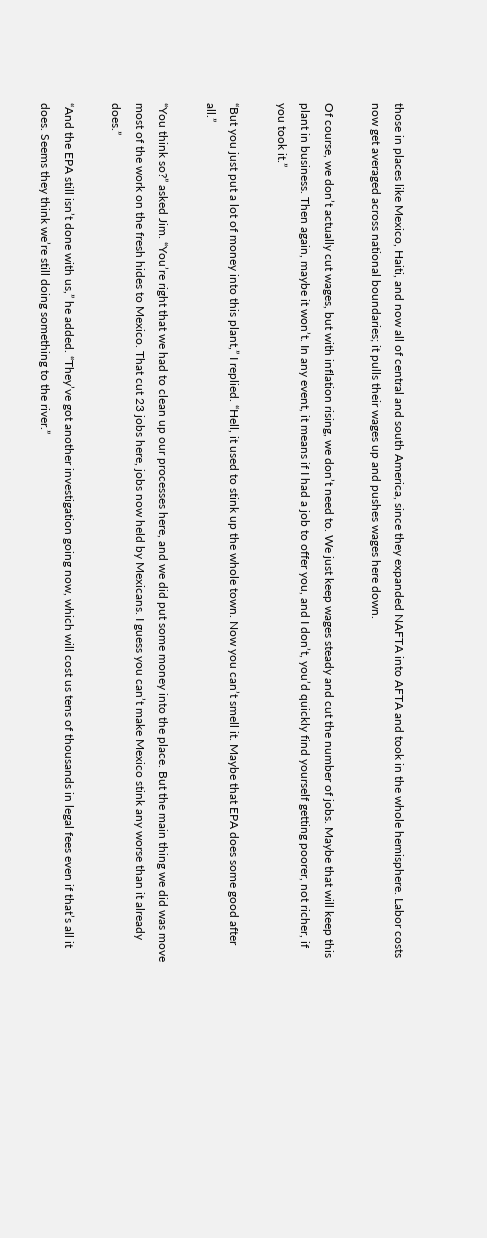those in places like Mexico, Haiti, and now all of central and south America, since they expanded NAFTA into AFTA and took in the whole hemisphere. Labor costs now get averaged across national boundaries; it pulls their wages up and pushes wages here down.

Of course, we don’t actually cut wages, but with inflation rising, we don’t need to. We just keep wages steady and cut the number of jobs. Maybe that will keep this plant in business. Then again, maybe it won’t. In any event, it means if I had a job to offer you, and I don’t, you’d quickly find yourself getting poorer, not richer, if you took it.”

“But you just put a lot of money into this plant,” I replied. “Hell, it used to stink up the whole town. Now you can’t smell it. Maybe that EPA does some good after all.”

“You think so?” asked Jim. “You’re right that we had to clean up our processes here, and we did put some money into the place. But the main thing we did was move most of the work on the fresh hides to Mexico. That cut 23 jobs here, jobs now held by Mexicans. I guess you can’t make Mexico stink any worse than it already does.”

“And the EPA still isn’t done with us,” he added. “They’ve got another investigation going now, which will cost us tens of thousands in legal fees even if that’s all it does. Seems they think we’re still doing something to the river.”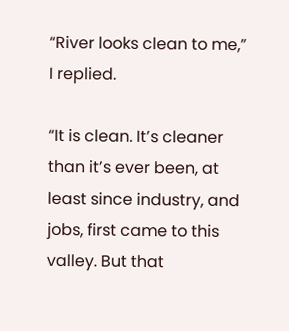“River looks clean to me,” I replied.

“It is clean. It’s cleaner than it’s ever been, at least since industry, and jobs, first came to this valley. But that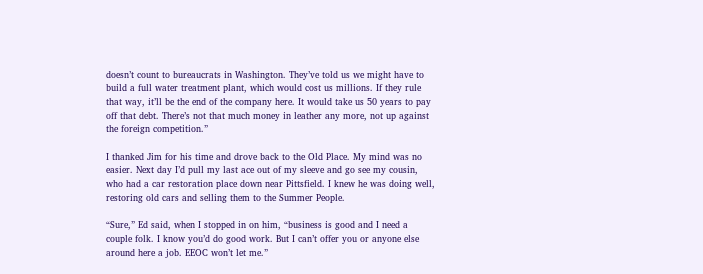doesn’t count to bureaucrats in Washington. They’ve told us we might have to build a full water treatment plant, which would cost us millions. If they rule that way, it’ll be the end of the company here. It would take us 50 years to pay off that debt. There’s not that much money in leather any more, not up against the foreign competition.”

I thanked Jim for his time and drove back to the Old Place. My mind was no easier. Next day I’d pull my last ace out of my sleeve and go see my cousin, who had a car restoration place down near Pittsfield. I knew he was doing well, restoring old cars and selling them to the Summer People.

“Sure,” Ed said, when I stopped in on him, “business is good and I need a couple folk. I know you’d do good work. But I can’t offer you or anyone else around here a job. EEOC won’t let me.”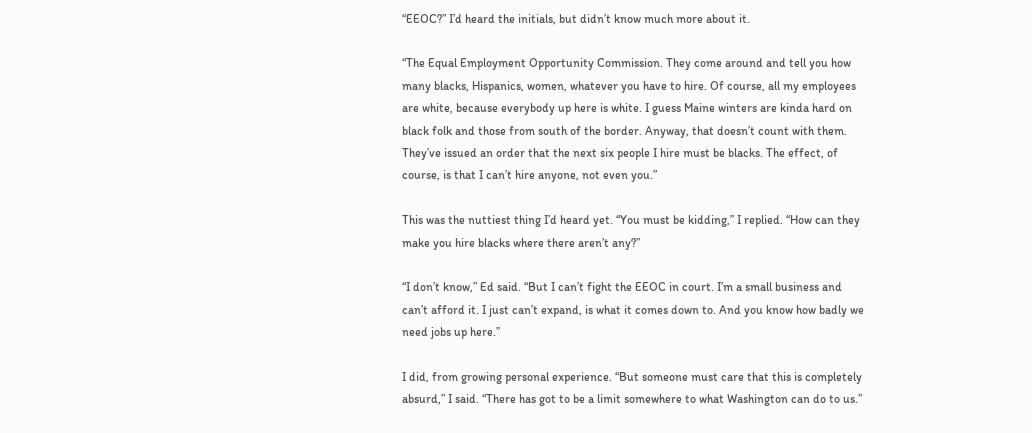“EEOC?” I’d heard the initials, but didn’t know much more about it.

“The Equal Employment Opportunity Commission. They come around and tell you how many blacks, Hispanics, women, whatever you have to hire. Of course, all my employees are white, because everybody up here is white. I guess Maine winters are kinda hard on black folk and those from south of the border. Anyway, that doesn’t count with them. They’ve issued an order that the next six people I hire must be blacks. The effect, of course, is that I can’t hire anyone, not even you.”

This was the nuttiest thing I’d heard yet. “You must be kidding,” I replied. “How can they make you hire blacks where there aren’t any?”

“I don’t know,” Ed said. “But I can’t fight the EEOC in court. I’m a small business and can’t afford it. I just can’t expand, is what it comes down to. And you know how badly we need jobs up here.”

I did, from growing personal experience. “But someone must care that this is completely absurd,” I said. “There has got to be a limit somewhere to what Washington can do to us.”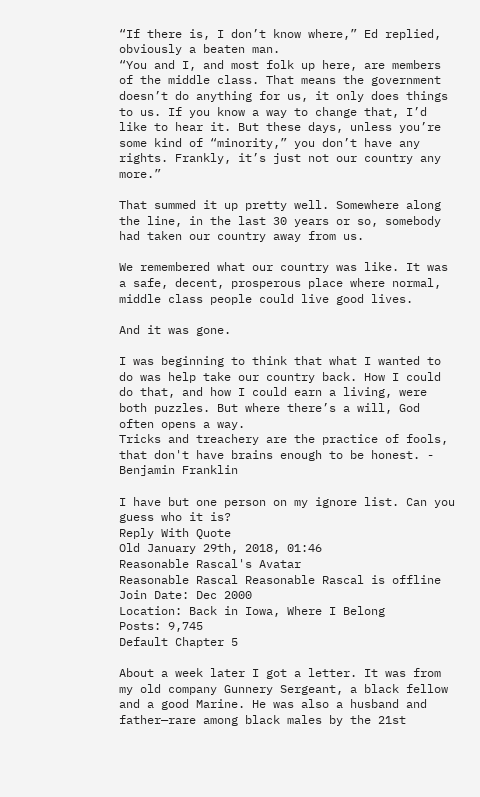“If there is, I don’t know where,” Ed replied, obviously a beaten man.
“You and I, and most folk up here, are members of the middle class. That means the government doesn’t do anything for us, it only does things to us. If you know a way to change that, I’d like to hear it. But these days, unless you’re some kind of “minority,” you don’t have any rights. Frankly, it’s just not our country any more.”

That summed it up pretty well. Somewhere along the line, in the last 30 years or so, somebody had taken our country away from us.

We remembered what our country was like. It was a safe, decent, prosperous place where normal, middle class people could live good lives.

And it was gone.

I was beginning to think that what I wanted to do was help take our country back. How I could do that, and how I could earn a living, were both puzzles. But where there’s a will, God often opens a way.
Tricks and treachery are the practice of fools, that don't have brains enough to be honest. - Benjamin Franklin

I have but one person on my ignore list. Can you guess who it is?
Reply With Quote
Old January 29th, 2018, 01:46
Reasonable Rascal's Avatar
Reasonable Rascal Reasonable Rascal is offline
Join Date: Dec 2000
Location: Back in Iowa, Where I Belong
Posts: 9,745
Default Chapter 5

About a week later I got a letter. It was from my old company Gunnery Sergeant, a black fellow and a good Marine. He was also a husband and father—rare among black males by the 21st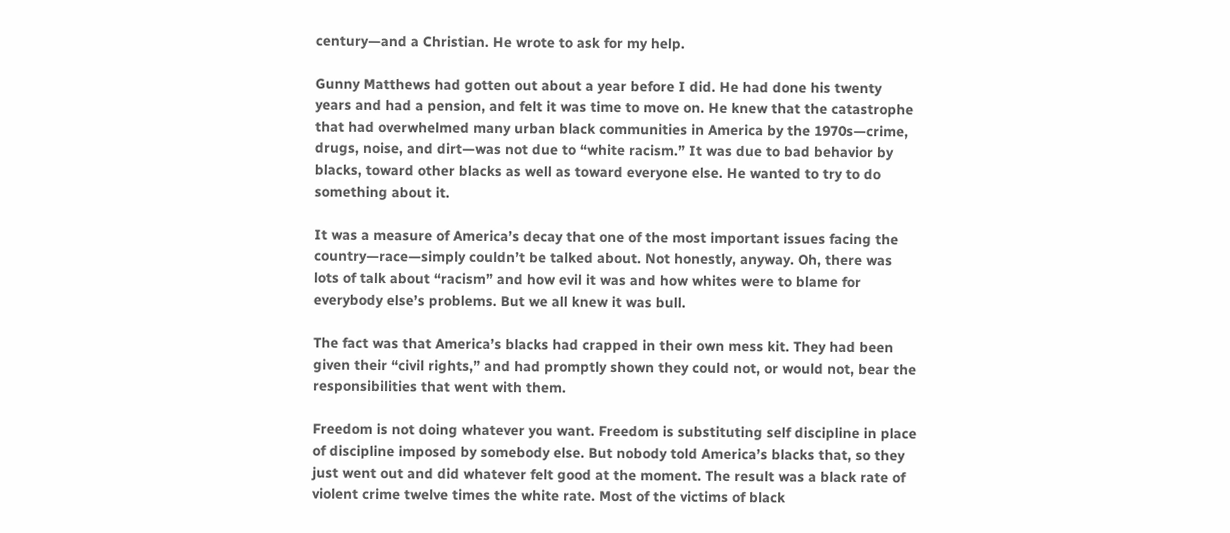century—and a Christian. He wrote to ask for my help.

Gunny Matthews had gotten out about a year before I did. He had done his twenty years and had a pension, and felt it was time to move on. He knew that the catastrophe that had overwhelmed many urban black communities in America by the 1970s—crime, drugs, noise, and dirt—was not due to “white racism.” It was due to bad behavior by blacks, toward other blacks as well as toward everyone else. He wanted to try to do something about it.

It was a measure of America’s decay that one of the most important issues facing the country—race—simply couldn’t be talked about. Not honestly, anyway. Oh, there was lots of talk about “racism” and how evil it was and how whites were to blame for everybody else’s problems. But we all knew it was bull.

The fact was that America’s blacks had crapped in their own mess kit. They had been given their “civil rights,” and had promptly shown they could not, or would not, bear the responsibilities that went with them.

Freedom is not doing whatever you want. Freedom is substituting self discipline in place of discipline imposed by somebody else. But nobody told America’s blacks that, so they just went out and did whatever felt good at the moment. The result was a black rate of violent crime twelve times the white rate. Most of the victims of black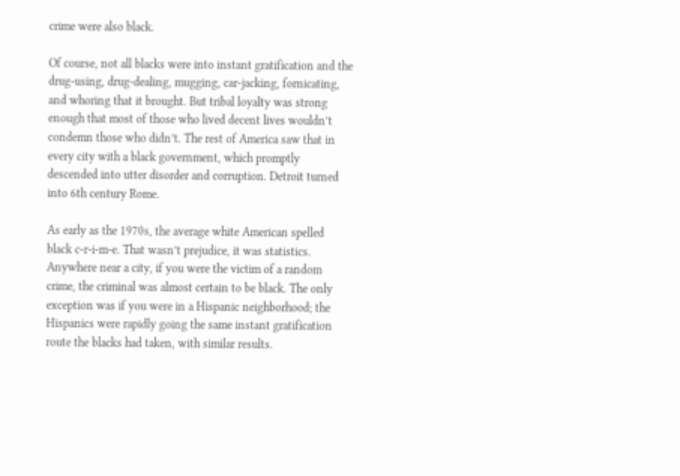crime were also black.

Of course, not all blacks were into instant gratification and the drug-using, drug-dealing, mugging, car-jacking, fornicating, and whoring that it brought. But tribal loyalty was strong enough that most of those who lived decent lives wouldn’t condemn those who didn’t. The rest of America saw that in every city with a black government, which promptly descended into utter disorder and corruption. Detroit turned into 6th century Rome.

As early as the 1970s, the average white American spelled black c-r-i-m-e. That wasn’t prejudice, it was statistics. Anywhere near a city, if you were the victim of a random crime, the criminal was almost certain to be black. The only exception was if you were in a Hispanic neighborhood; the Hispanics were rapidly going the same instant gratification route the blacks had taken, with similar results.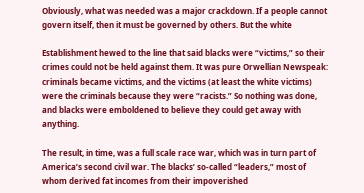Obviously, what was needed was a major crackdown. If a people cannot govern itself, then it must be governed by others. But the white

Establishment hewed to the line that said blacks were “victims,” so their crimes could not be held against them. It was pure Orwellian Newspeak: criminals became victims, and the victims (at least the white victims) were the criminals because they were “racists.” So nothing was done, and blacks were emboldened to believe they could get away with anything.

The result, in time, was a full scale race war, which was in turn part of America’s second civil war. The blacks’ so-called “leaders,” most of whom derived fat incomes from their impoverished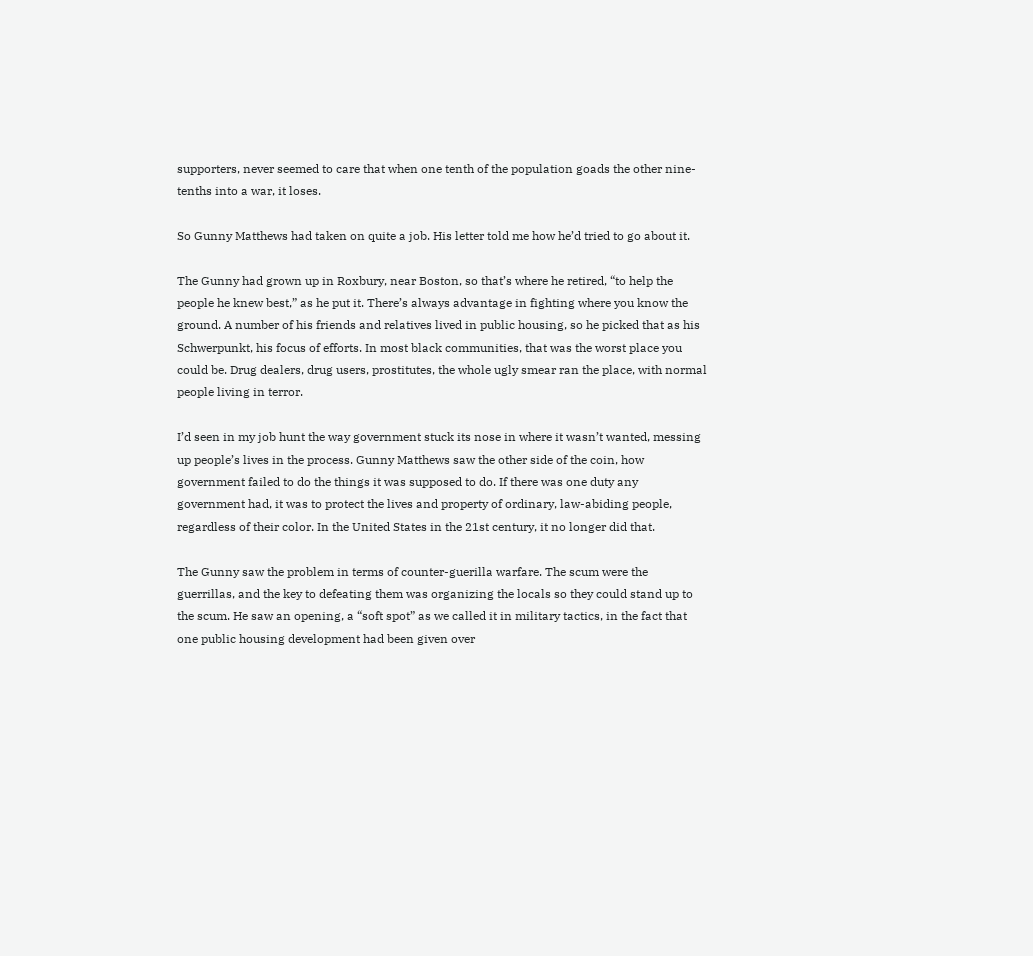supporters, never seemed to care that when one tenth of the population goads the other nine-tenths into a war, it loses.

So Gunny Matthews had taken on quite a job. His letter told me how he’d tried to go about it.

The Gunny had grown up in Roxbury, near Boston, so that’s where he retired, “to help the people he knew best,” as he put it. There’s always advantage in fighting where you know the ground. A number of his friends and relatives lived in public housing, so he picked that as his Schwerpunkt, his focus of efforts. In most black communities, that was the worst place you could be. Drug dealers, drug users, prostitutes, the whole ugly smear ran the place, with normal people living in terror.

I’d seen in my job hunt the way government stuck its nose in where it wasn’t wanted, messing up people’s lives in the process. Gunny Matthews saw the other side of the coin, how government failed to do the things it was supposed to do. If there was one duty any government had, it was to protect the lives and property of ordinary, law-abiding people, regardless of their color. In the United States in the 21st century, it no longer did that.

The Gunny saw the problem in terms of counter-guerilla warfare. The scum were the guerrillas, and the key to defeating them was organizing the locals so they could stand up to the scum. He saw an opening, a “soft spot” as we called it in military tactics, in the fact that one public housing development had been given over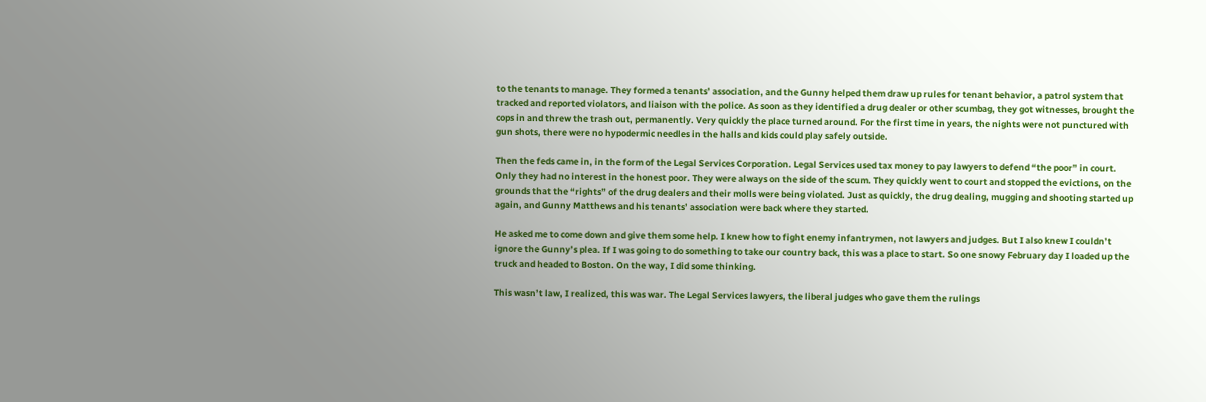to the tenants to manage. They formed a tenants’ association, and the Gunny helped them draw up rules for tenant behavior, a patrol system that tracked and reported violators, and liaison with the police. As soon as they identified a drug dealer or other scumbag, they got witnesses, brought the cops in and threw the trash out, permanently. Very quickly the place turned around. For the first time in years, the nights were not punctured with gun shots, there were no hypodermic needles in the halls and kids could play safely outside.

Then the feds came in, in the form of the Legal Services Corporation. Legal Services used tax money to pay lawyers to defend “the poor” in court. Only they had no interest in the honest poor. They were always on the side of the scum. They quickly went to court and stopped the evictions, on the grounds that the “rights” of the drug dealers and their molls were being violated. Just as quickly, the drug dealing, mugging and shooting started up again, and Gunny Matthews and his tenants’ association were back where they started.

He asked me to come down and give them some help. I knew how to fight enemy infantrymen, not lawyers and judges. But I also knew I couldn’t ignore the Gunny’s plea. If I was going to do something to take our country back, this was a place to start. So one snowy February day I loaded up the truck and headed to Boston. On the way, I did some thinking.

This wasn’t law, I realized, this was war. The Legal Services lawyers, the liberal judges who gave them the rulings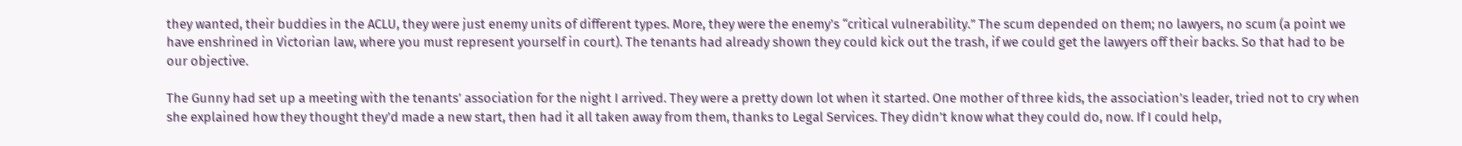they wanted, their buddies in the ACLU, they were just enemy units of different types. More, they were the enemy’s “critical vulnerability.” The scum depended on them; no lawyers, no scum (a point we have enshrined in Victorian law, where you must represent yourself in court). The tenants had already shown they could kick out the trash, if we could get the lawyers off their backs. So that had to be our objective.

The Gunny had set up a meeting with the tenants’ association for the night I arrived. They were a pretty down lot when it started. One mother of three kids, the association’s leader, tried not to cry when she explained how they thought they’d made a new start, then had it all taken away from them, thanks to Legal Services. They didn’t know what they could do, now. If I could help,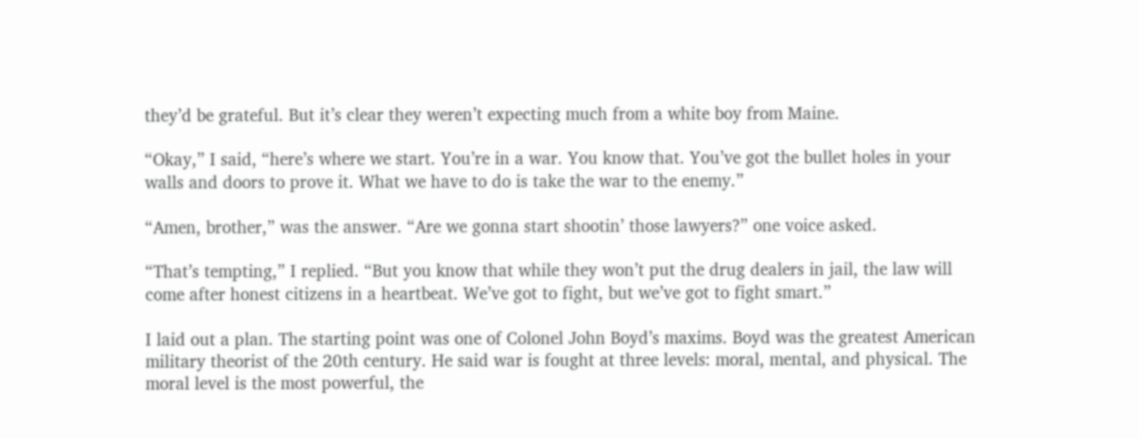they’d be grateful. But it’s clear they weren’t expecting much from a white boy from Maine.

“Okay,” I said, “here’s where we start. You’re in a war. You know that. You’ve got the bullet holes in your walls and doors to prove it. What we have to do is take the war to the enemy.”

“Amen, brother,” was the answer. “Are we gonna start shootin’ those lawyers?” one voice asked.

“That’s tempting,” I replied. “But you know that while they won’t put the drug dealers in jail, the law will come after honest citizens in a heartbeat. We’ve got to fight, but we’ve got to fight smart.”

I laid out a plan. The starting point was one of Colonel John Boyd’s maxims. Boyd was the greatest American military theorist of the 20th century. He said war is fought at three levels: moral, mental, and physical. The moral level is the most powerful, the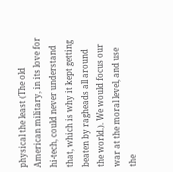physical the least (The old American military, in its love for hi-tech, could never understand that, which is why it kept getting beaten by ragheads all around the world.). We would focus our war at the moral level, and use the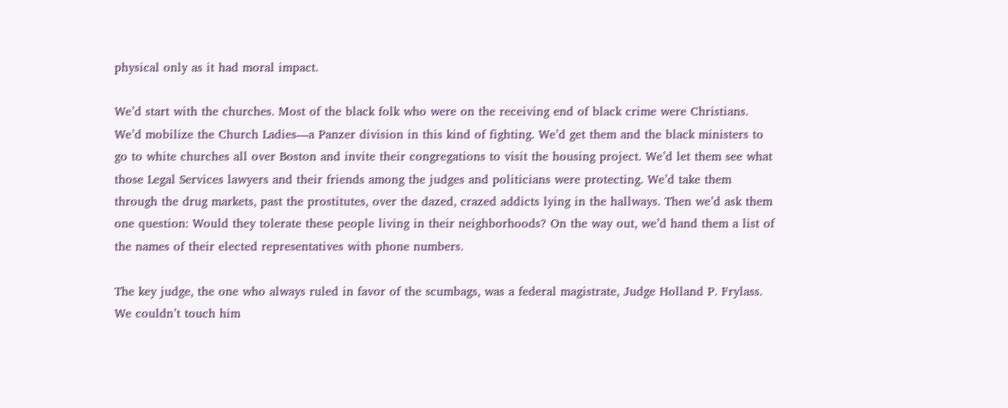physical only as it had moral impact.

We’d start with the churches. Most of the black folk who were on the receiving end of black crime were Christians. We’d mobilize the Church Ladies—a Panzer division in this kind of fighting. We’d get them and the black ministers to go to white churches all over Boston and invite their congregations to visit the housing project. We’d let them see what those Legal Services lawyers and their friends among the judges and politicians were protecting. We’d take them through the drug markets, past the prostitutes, over the dazed, crazed addicts lying in the hallways. Then we’d ask them one question: Would they tolerate these people living in their neighborhoods? On the way out, we’d hand them a list of the names of their elected representatives with phone numbers.

The key judge, the one who always ruled in favor of the scumbags, was a federal magistrate, Judge Holland P. Frylass. We couldn’t touch him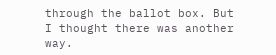through the ballot box. But I thought there was another way.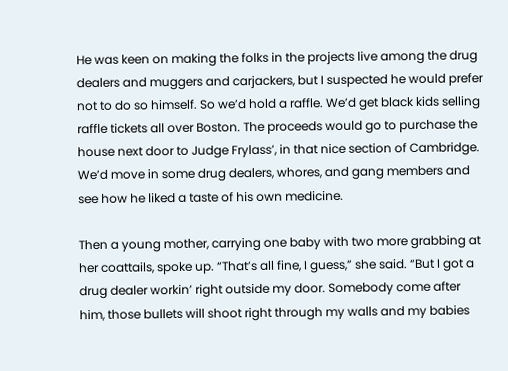He was keen on making the folks in the projects live among the drug dealers and muggers and carjackers, but I suspected he would prefer not to do so himself. So we’d hold a raffle. We’d get black kids selling raffle tickets all over Boston. The proceeds would go to purchase the house next door to Judge Frylass’, in that nice section of Cambridge. We’d move in some drug dealers, whores, and gang members and see how he liked a taste of his own medicine.

Then a young mother, carrying one baby with two more grabbing at her coattails, spoke up. “That’s all fine, I guess,” she said. “But I got a drug dealer workin’ right outside my door. Somebody come after him, those bullets will shoot right through my walls and my babies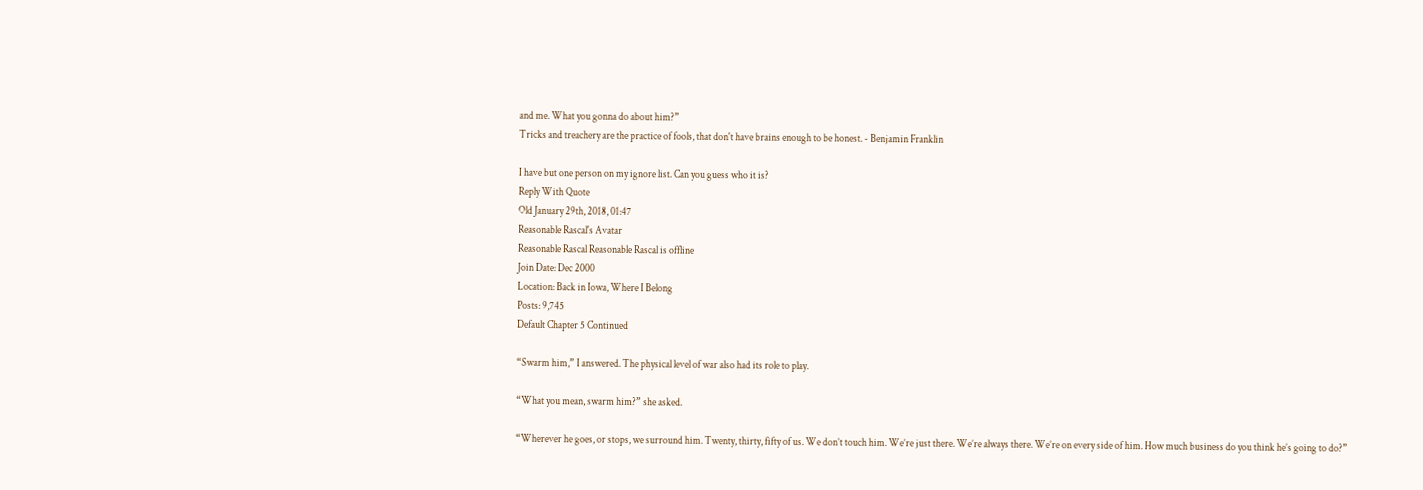and me. What you gonna do about him?”
Tricks and treachery are the practice of fools, that don't have brains enough to be honest. - Benjamin Franklin

I have but one person on my ignore list. Can you guess who it is?
Reply With Quote
Old January 29th, 2018, 01:47
Reasonable Rascal's Avatar
Reasonable Rascal Reasonable Rascal is offline
Join Date: Dec 2000
Location: Back in Iowa, Where I Belong
Posts: 9,745
Default Chapter 5 Continued

“Swarm him,” I answered. The physical level of war also had its role to play.

“What you mean, swarm him?” she asked.

“Wherever he goes, or stops, we surround him. Twenty, thirty, fifty of us. We don’t touch him. We’re just there. We’re always there. We’re on every side of him. How much business do you think he’s going to do?”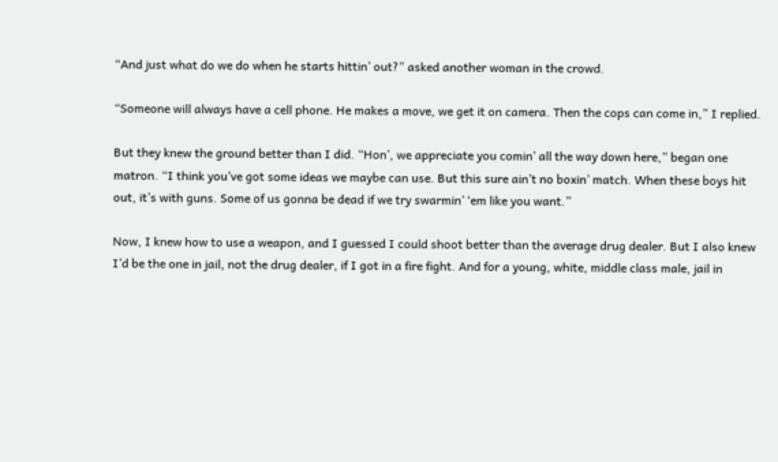“And just what do we do when he starts hittin’ out?” asked another woman in the crowd.

“Someone will always have a cell phone. He makes a move, we get it on camera. Then the cops can come in,” I replied.

But they knew the ground better than I did. “Hon’, we appreciate you comin’ all the way down here,” began one matron. “I think you’ve got some ideas we maybe can use. But this sure ain’t no boxin’ match. When these boys hit out, it’s with guns. Some of us gonna be dead if we try swarmin’ ʻem like you want.”

Now, I knew how to use a weapon, and I guessed I could shoot better than the average drug dealer. But I also knew I’d be the one in jail, not the drug dealer, if I got in a fire fight. And for a young, white, middle class male, jail in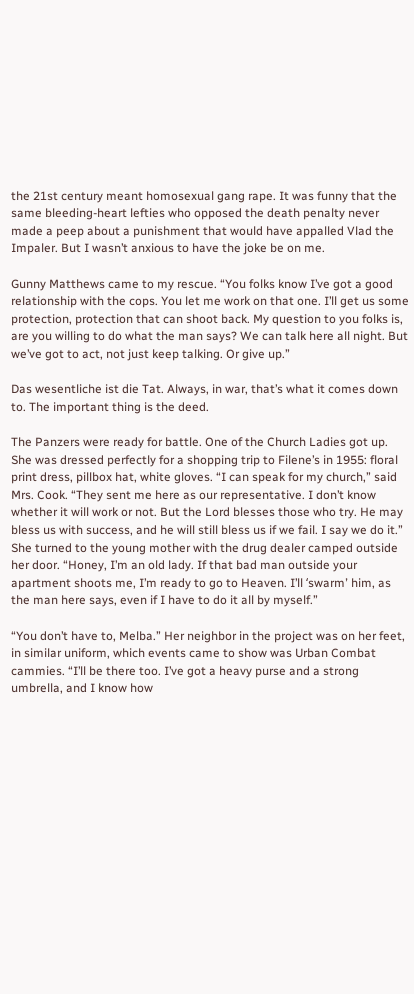the 21st century meant homosexual gang rape. It was funny that the same bleeding-heart lefties who opposed the death penalty never made a peep about a punishment that would have appalled Vlad the Impaler. But I wasn’t anxious to have the joke be on me.

Gunny Matthews came to my rescue. “You folks know I’ve got a good relationship with the cops. You let me work on that one. I’ll get us some protection, protection that can shoot back. My question to you folks is, are you willing to do what the man says? We can talk here all night. But we’ve got to act, not just keep talking. Or give up.”

Das wesentliche ist die Tat. Always, in war, that’s what it comes down to. The important thing is the deed.

The Panzers were ready for battle. One of the Church Ladies got up. She was dressed perfectly for a shopping trip to Filene’s in 1955: floral print dress, pillbox hat, white gloves. “I can speak for my church,” said Mrs. Cook. “They sent me here as our representative. I don’t know whether it will work or not. But the Lord blesses those who try. He may bless us with success, and he will still bless us if we fail. I say we do it.” She turned to the young mother with the drug dealer camped outside her door. “Honey, I’m an old lady. If that bad man outside your apartment shoots me, I’m ready to go to Heaven. I’ll ʻswarmʼ him, as the man here says, even if I have to do it all by myself.”

“You don’t have to, Melba.” Her neighbor in the project was on her feet, in similar uniform, which events came to show was Urban Combat cammies. “I’ll be there too. I’ve got a heavy purse and a strong umbrella, and I know how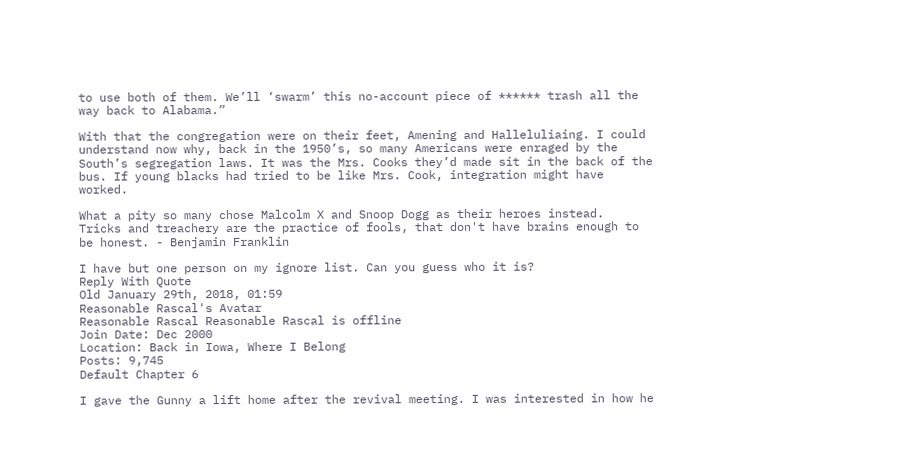to use both of them. We’ll ‘swarm’ this no-account piece of ****** trash all the way back to Alabama.”

With that the congregation were on their feet, Amening and Halleluliaing. I could understand now why, back in the 1950’s, so many Americans were enraged by the South’s segregation laws. It was the Mrs. Cooks they’d made sit in the back of the bus. If young blacks had tried to be like Mrs. Cook, integration might have worked.

What a pity so many chose Malcolm X and Snoop Dogg as their heroes instead.
Tricks and treachery are the practice of fools, that don't have brains enough to be honest. - Benjamin Franklin

I have but one person on my ignore list. Can you guess who it is?
Reply With Quote
Old January 29th, 2018, 01:59
Reasonable Rascal's Avatar
Reasonable Rascal Reasonable Rascal is offline
Join Date: Dec 2000
Location: Back in Iowa, Where I Belong
Posts: 9,745
Default Chapter 6

I gave the Gunny a lift home after the revival meeting. I was interested in how he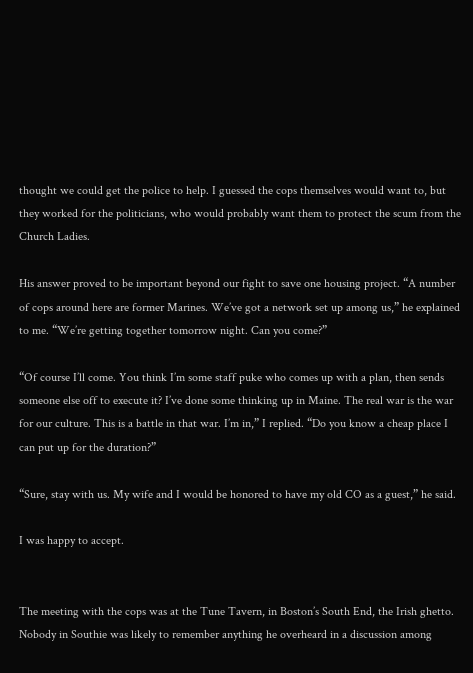thought we could get the police to help. I guessed the cops themselves would want to, but they worked for the politicians, who would probably want them to protect the scum from the Church Ladies.

His answer proved to be important beyond our fight to save one housing project. “A number of cops around here are former Marines. We’ve got a network set up among us,” he explained to me. “We’re getting together tomorrow night. Can you come?”

“Of course I’ll come. You think I’m some staff puke who comes up with a plan, then sends someone else off to execute it? I’ve done some thinking up in Maine. The real war is the war for our culture. This is a battle in that war. I’m in,” I replied. “Do you know a cheap place I can put up for the duration?”

“Sure, stay with us. My wife and I would be honored to have my old CO as a guest,” he said.

I was happy to accept.


The meeting with the cops was at the Tune Tavern, in Boston’s South End, the Irish ghetto. Nobody in Southie was likely to remember anything he overheard in a discussion among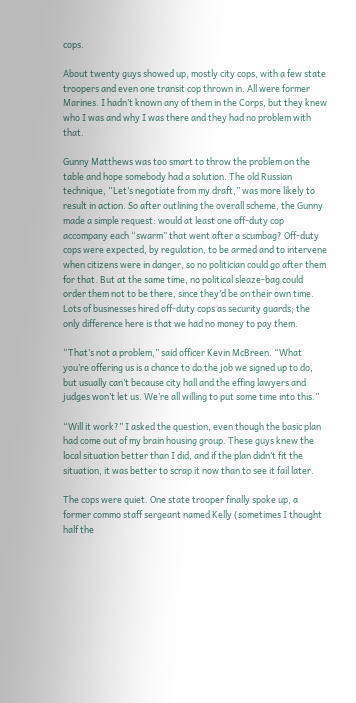cops.

About twenty guys showed up, mostly city cops, with a few state troopers and even one transit cop thrown in. All were former Marines. I hadn’t known any of them in the Corps, but they knew who I was and why I was there and they had no problem with that.

Gunny Matthews was too smart to throw the problem on the table and hope somebody had a solution. The old Russian technique, “Let’s negotiate from my draft,” was more likely to result in action. So after outlining the overall scheme, the Gunny made a simple request: would at least one off-duty cop accompany each “swarm” that went after a scumbag? Off-duty cops were expected, by regulation, to be armed and to intervene when citizens were in danger, so no politician could go after them for that. But at the same time, no political sleaze-bag could order them not to be there, since they’d be on their own time. Lots of businesses hired off-duty cops as security guards; the only difference here is that we had no money to pay them.

“That’s not a problem,” said officer Kevin McBreen. “What you’re offering us is a chance to do the job we signed up to do, but usually can’t because city hall and the effing lawyers and judges won’t let us. We’re all willing to put some time into this.”

“Will it work?” I asked the question, even though the basic plan had come out of my brain housing group. These guys knew the local situation better than I did, and if the plan didn’t fit the situation, it was better to scrap it now than to see it fail later.

The cops were quiet. One state trooper finally spoke up, a former commo staff sergeant named Kelly (sometimes I thought half the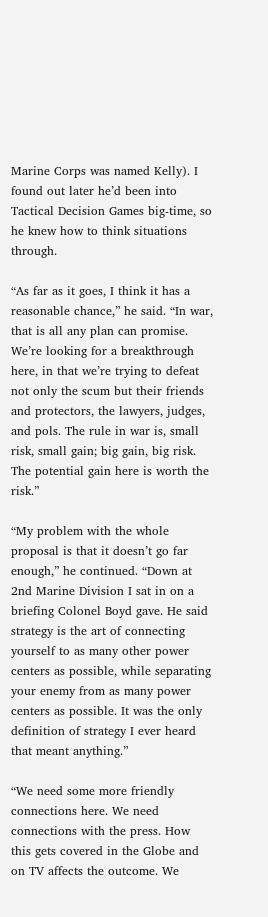Marine Corps was named Kelly). I found out later he’d been into Tactical Decision Games big-time, so he knew how to think situations through.

“As far as it goes, I think it has a reasonable chance,” he said. “In war, that is all any plan can promise. We’re looking for a breakthrough here, in that we’re trying to defeat not only the scum but their friends and protectors, the lawyers, judges, and pols. The rule in war is, small risk, small gain; big gain, big risk. The potential gain here is worth the risk.”

“My problem with the whole proposal is that it doesn’t go far enough,” he continued. “Down at 2nd Marine Division I sat in on a briefing Colonel Boyd gave. He said strategy is the art of connecting yourself to as many other power centers as possible, while separating your enemy from as many power centers as possible. It was the only definition of strategy I ever heard that meant anything.”

“We need some more friendly connections here. We need connections with the press. How this gets covered in the Globe and on TV affects the outcome. We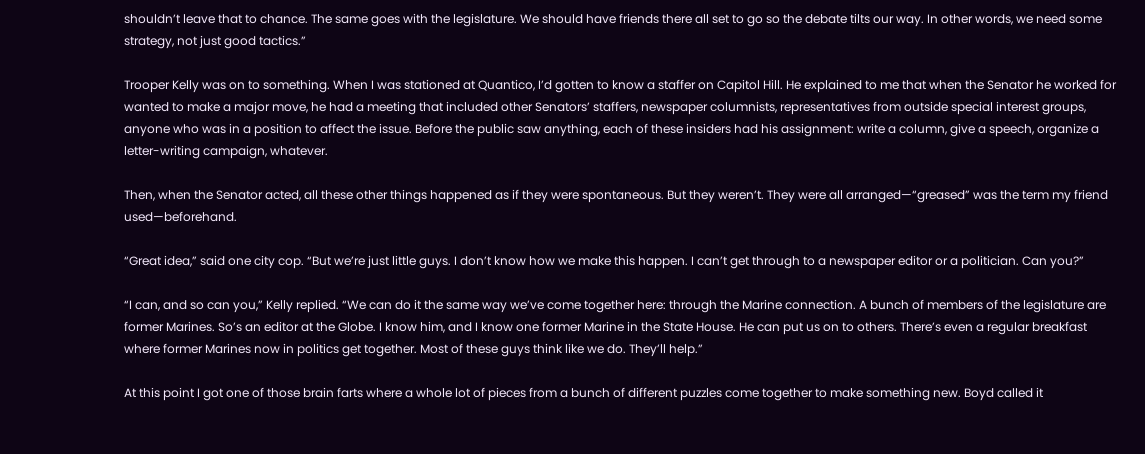shouldn’t leave that to chance. The same goes with the legislature. We should have friends there all set to go so the debate tilts our way. In other words, we need some strategy, not just good tactics.”

Trooper Kelly was on to something. When I was stationed at Quantico, I’d gotten to know a staffer on Capitol Hill. He explained to me that when the Senator he worked for wanted to make a major move, he had a meeting that included other Senators’ staffers, newspaper columnists, representatives from outside special interest groups, anyone who was in a position to affect the issue. Before the public saw anything, each of these insiders had his assignment: write a column, give a speech, organize a letter-writing campaign, whatever.

Then, when the Senator acted, all these other things happened as if they were spontaneous. But they weren’t. They were all arranged—“greased” was the term my friend used—beforehand.

“Great idea,” said one city cop. “But we’re just little guys. I don’t know how we make this happen. I can’t get through to a newspaper editor or a politician. Can you?”

“I can, and so can you,” Kelly replied. “We can do it the same way we’ve come together here: through the Marine connection. A bunch of members of the legislature are former Marines. So’s an editor at the Globe. I know him, and I know one former Marine in the State House. He can put us on to others. There’s even a regular breakfast where former Marines now in politics get together. Most of these guys think like we do. They’ll help.”

At this point I got one of those brain farts where a whole lot of pieces from a bunch of different puzzles come together to make something new. Boyd called it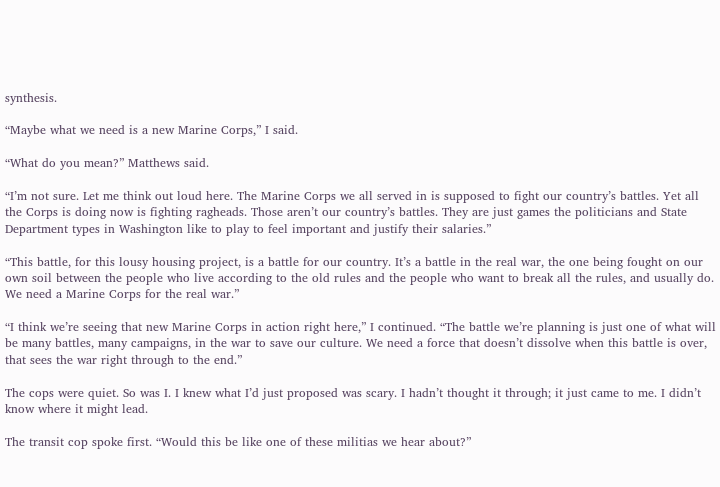synthesis.

“Maybe what we need is a new Marine Corps,” I said.

“What do you mean?” Matthews said.

“I’m not sure. Let me think out loud here. The Marine Corps we all served in is supposed to fight our country’s battles. Yet all the Corps is doing now is fighting ragheads. Those aren’t our country’s battles. They are just games the politicians and State Department types in Washington like to play to feel important and justify their salaries.”

“This battle, for this lousy housing project, is a battle for our country. It’s a battle in the real war, the one being fought on our own soil between the people who live according to the old rules and the people who want to break all the rules, and usually do. We need a Marine Corps for the real war.”

“I think we’re seeing that new Marine Corps in action right here,” I continued. “The battle we’re planning is just one of what will be many battles, many campaigns, in the war to save our culture. We need a force that doesn’t dissolve when this battle is over, that sees the war right through to the end.”

The cops were quiet. So was I. I knew what I’d just proposed was scary. I hadn’t thought it through; it just came to me. I didn’t know where it might lead.

The transit cop spoke first. “Would this be like one of these militias we hear about?”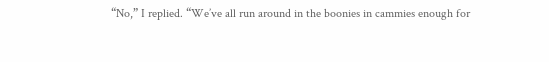“No,” I replied. “We’ve all run around in the boonies in cammies enough for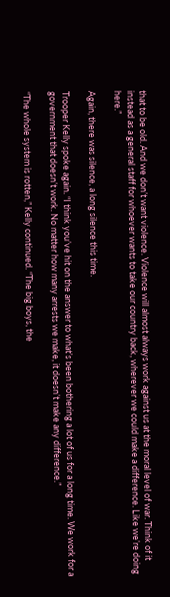that to be old. And we don’t want violence. Violence will almost always work against us at the moral level of war. Think of it instead as a general staff for whoever wants to take our country back, wherever we could make a difference. Like we’re doing here.”

Again, there was silence, a long silence this time.

Trooper Kelly spoke again. “I think you’ve hit on the answer to what’s been bothering a lot of us for a long time. We work for a government that doesn’t work. No matter how many arrests we make, it doesn’t make any difference.”

“The whole system is rotten,” Kelly continued. “The big boys, the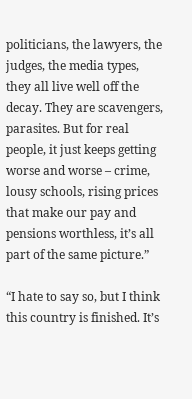politicians, the lawyers, the judges, the media types, they all live well off the decay. They are scavengers, parasites. But for real people, it just keeps getting worse and worse – crime, lousy schools, rising prices that make our pay and pensions worthless, it’s all part of the same picture.”

“I hate to say so, but I think this country is finished. It’s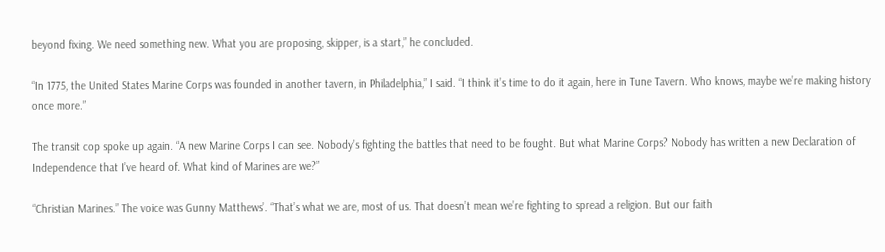beyond fixing. We need something new. What you are proposing, skipper, is a start,” he concluded.

“In 1775, the United States Marine Corps was founded in another tavern, in Philadelphia,” I said. “I think it’s time to do it again, here in Tune Tavern. Who knows, maybe we’re making history once more.”

The transit cop spoke up again. “A new Marine Corps I can see. Nobody’s fighting the battles that need to be fought. But what Marine Corps? Nobody has written a new Declaration of Independence that I’ve heard of. What kind of Marines are we?”

“Christian Marines.” The voice was Gunny Matthews’. “That’s what we are, most of us. That doesn’t mean we’re fighting to spread a religion. But our faith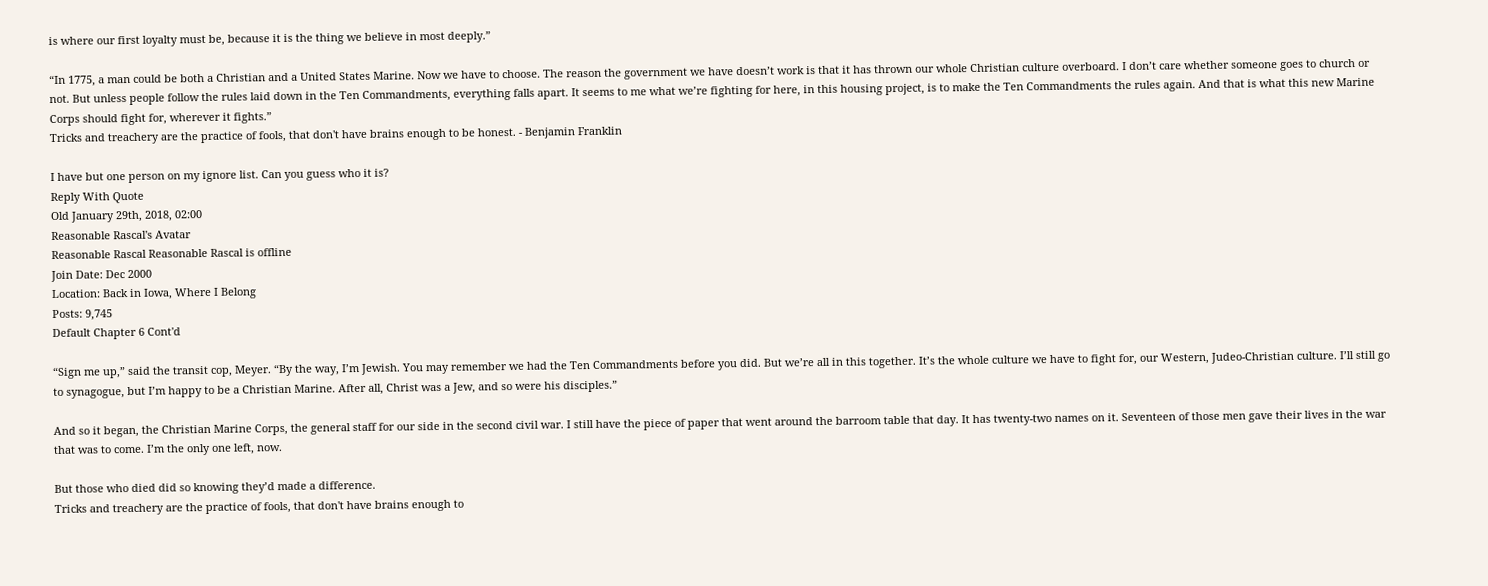is where our first loyalty must be, because it is the thing we believe in most deeply.”

“In 1775, a man could be both a Christian and a United States Marine. Now we have to choose. The reason the government we have doesn’t work is that it has thrown our whole Christian culture overboard. I don’t care whether someone goes to church or not. But unless people follow the rules laid down in the Ten Commandments, everything falls apart. It seems to me what we’re fighting for here, in this housing project, is to make the Ten Commandments the rules again. And that is what this new Marine Corps should fight for, wherever it fights.”
Tricks and treachery are the practice of fools, that don't have brains enough to be honest. - Benjamin Franklin

I have but one person on my ignore list. Can you guess who it is?
Reply With Quote
Old January 29th, 2018, 02:00
Reasonable Rascal's Avatar
Reasonable Rascal Reasonable Rascal is offline
Join Date: Dec 2000
Location: Back in Iowa, Where I Belong
Posts: 9,745
Default Chapter 6 Cont'd

“Sign me up,” said the transit cop, Meyer. “By the way, I’m Jewish. You may remember we had the Ten Commandments before you did. But we’re all in this together. It’s the whole culture we have to fight for, our Western, Judeo-Christian culture. I’ll still go to synagogue, but I’m happy to be a Christian Marine. After all, Christ was a Jew, and so were his disciples.”

And so it began, the Christian Marine Corps, the general staff for our side in the second civil war. I still have the piece of paper that went around the barroom table that day. It has twenty-two names on it. Seventeen of those men gave their lives in the war that was to come. I’m the only one left, now.

But those who died did so knowing they’d made a difference.
Tricks and treachery are the practice of fools, that don't have brains enough to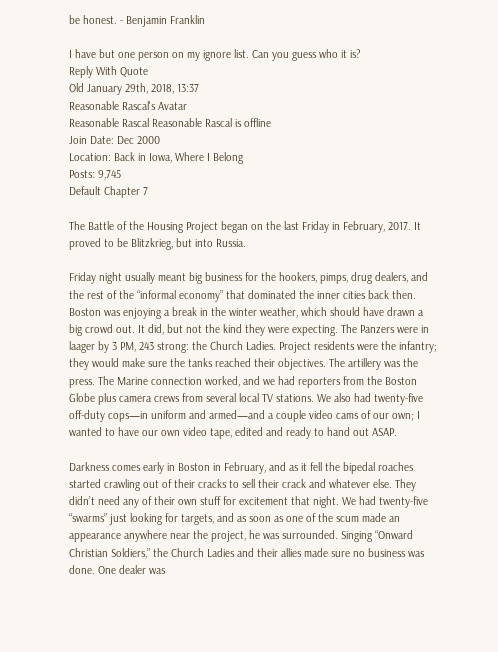be honest. - Benjamin Franklin

I have but one person on my ignore list. Can you guess who it is?
Reply With Quote
Old January 29th, 2018, 13:37
Reasonable Rascal's Avatar
Reasonable Rascal Reasonable Rascal is offline
Join Date: Dec 2000
Location: Back in Iowa, Where I Belong
Posts: 9,745
Default Chapter 7

The Battle of the Housing Project began on the last Friday in February, 2017. It proved to be Blitzkrieg, but into Russia.

Friday night usually meant big business for the hookers, pimps, drug dealers, and the rest of the “informal economy” that dominated the inner cities back then. Boston was enjoying a break in the winter weather, which should have drawn a big crowd out. It did, but not the kind they were expecting. The Panzers were in laager by 3 PM, 243 strong: the Church Ladies. Project residents were the infantry; they would make sure the tanks reached their objectives. The artillery was the press. The Marine connection worked, and we had reporters from the Boston Globe plus camera crews from several local TV stations. We also had twenty-five off-duty cops—in uniform and armed—and a couple video cams of our own; I wanted to have our own video tape, edited and ready to hand out ASAP.

Darkness comes early in Boston in February, and as it fell the bipedal roaches started crawling out of their cracks to sell their crack and whatever else. They didn’t need any of their own stuff for excitement that night. We had twenty-five “swarms” just looking for targets, and as soon as one of the scum made an appearance anywhere near the project, he was surrounded. Singing “Onward Christian Soldiers,” the Church Ladies and their allies made sure no business was done. One dealer was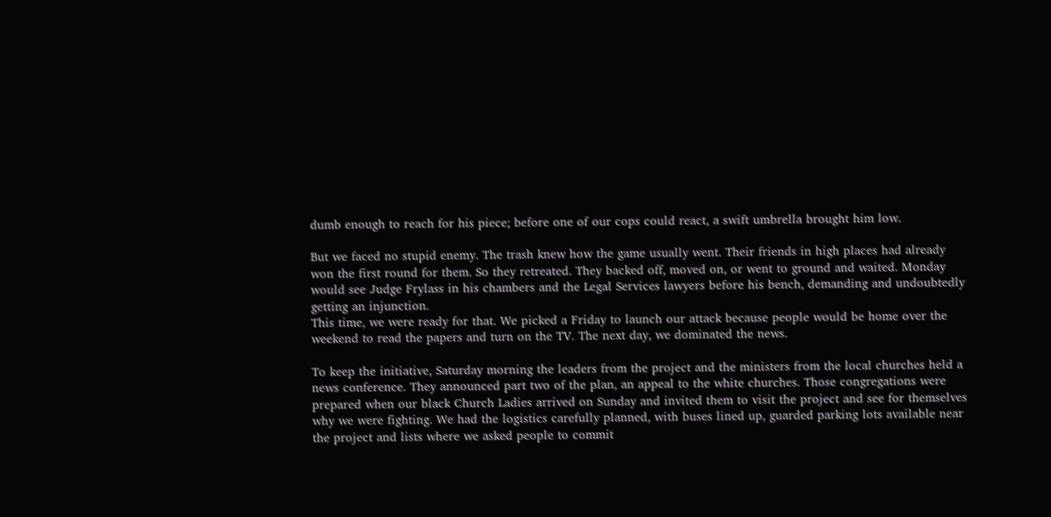dumb enough to reach for his piece; before one of our cops could react, a swift umbrella brought him low.

But we faced no stupid enemy. The trash knew how the game usually went. Their friends in high places had already won the first round for them. So they retreated. They backed off, moved on, or went to ground and waited. Monday would see Judge Frylass in his chambers and the Legal Services lawyers before his bench, demanding and undoubtedly getting an injunction.
This time, we were ready for that. We picked a Friday to launch our attack because people would be home over the weekend to read the papers and turn on the TV. The next day, we dominated the news.

To keep the initiative, Saturday morning the leaders from the project and the ministers from the local churches held a news conference. They announced part two of the plan, an appeal to the white churches. Those congregations were prepared when our black Church Ladies arrived on Sunday and invited them to visit the project and see for themselves why we were fighting. We had the logistics carefully planned, with buses lined up, guarded parking lots available near the project and lists where we asked people to commit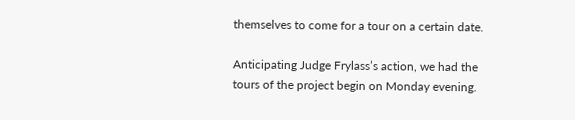themselves to come for a tour on a certain date.

Anticipating Judge Frylass’s action, we had the tours of the project begin on Monday evening.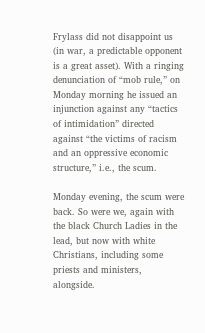Frylass did not disappoint us (in war, a predictable opponent is a great asset). With a ringing denunciation of “mob rule,” on Monday morning he issued an injunction against any “tactics of intimidation” directed against “the victims of racism and an oppressive economic structure,” i.e., the scum.

Monday evening, the scum were back. So were we, again with the black Church Ladies in the lead, but now with white Christians, including some priests and ministers, alongside.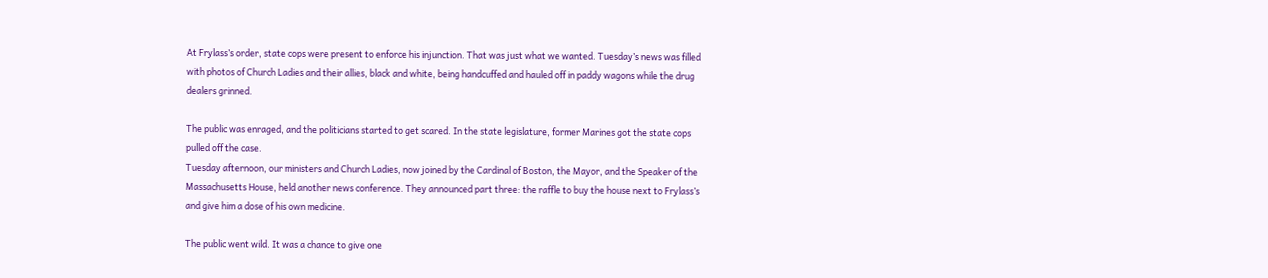At Frylass’s order, state cops were present to enforce his injunction. That was just what we wanted. Tuesday’s news was filled with photos of Church Ladies and their allies, black and white, being handcuffed and hauled off in paddy wagons while the drug dealers grinned.

The public was enraged, and the politicians started to get scared. In the state legislature, former Marines got the state cops pulled off the case.
Tuesday afternoon, our ministers and Church Ladies, now joined by the Cardinal of Boston, the Mayor, and the Speaker of the Massachusetts House, held another news conference. They announced part three: the raffle to buy the house next to Frylass’s and give him a dose of his own medicine.

The public went wild. It was a chance to give one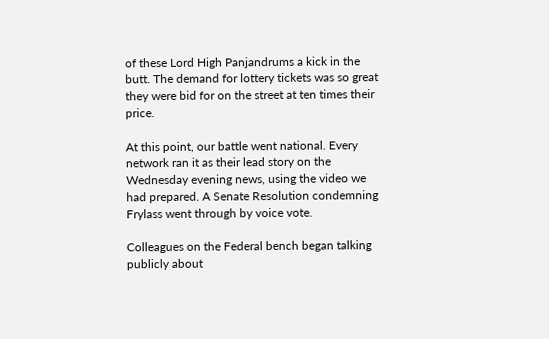of these Lord High Panjandrums a kick in the butt. The demand for lottery tickets was so great they were bid for on the street at ten times their price.

At this point, our battle went national. Every network ran it as their lead story on the Wednesday evening news, using the video we had prepared. A Senate Resolution condemning Frylass went through by voice vote.

Colleagues on the Federal bench began talking publicly about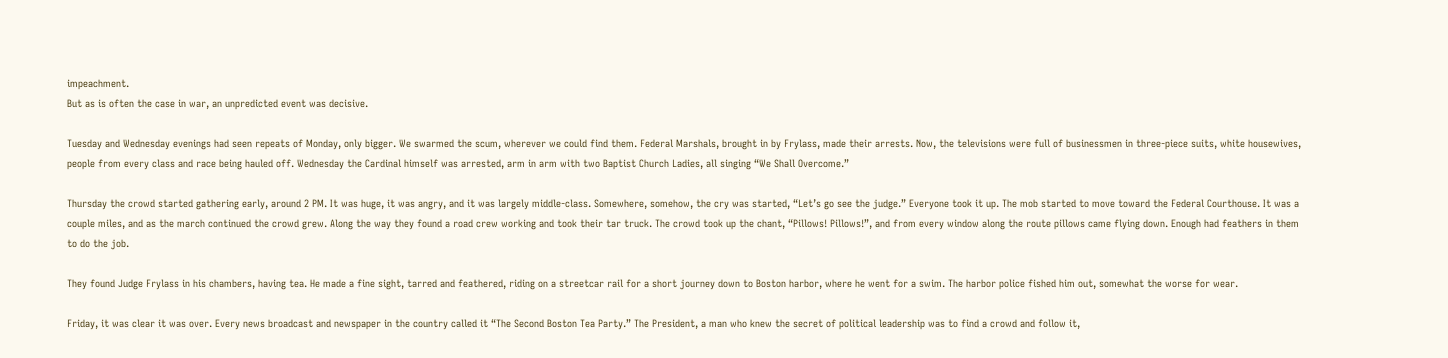impeachment.
But as is often the case in war, an unpredicted event was decisive.

Tuesday and Wednesday evenings had seen repeats of Monday, only bigger. We swarmed the scum, wherever we could find them. Federal Marshals, brought in by Frylass, made their arrests. Now, the televisions were full of businessmen in three-piece suits, white housewives, people from every class and race being hauled off. Wednesday the Cardinal himself was arrested, arm in arm with two Baptist Church Ladies, all singing “We Shall Overcome.”

Thursday the crowd started gathering early, around 2 PM. It was huge, it was angry, and it was largely middle-class. Somewhere, somehow, the cry was started, “Let’s go see the judge.” Everyone took it up. The mob started to move toward the Federal Courthouse. It was a couple miles, and as the march continued the crowd grew. Along the way they found a road crew working and took their tar truck. The crowd took up the chant, “Pillows! Pillows!”, and from every window along the route pillows came flying down. Enough had feathers in them to do the job.

They found Judge Frylass in his chambers, having tea. He made a fine sight, tarred and feathered, riding on a streetcar rail for a short journey down to Boston harbor, where he went for a swim. The harbor police fished him out, somewhat the worse for wear.

Friday, it was clear it was over. Every news broadcast and newspaper in the country called it “The Second Boston Tea Party.” The President, a man who knew the secret of political leadership was to find a crowd and follow it,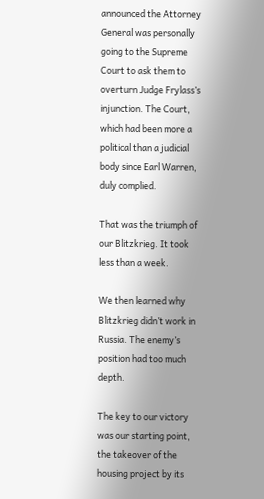announced the Attorney General was personally going to the Supreme Court to ask them to overturn Judge Frylass’s injunction. The Court, which had been more a political than a judicial body since Earl Warren, duly complied.

That was the triumph of our Blitzkrieg. It took less than a week.

We then learned why Blitzkrieg didn’t work in Russia. The enemy’s position had too much depth.

The key to our victory was our starting point, the takeover of the housing project by its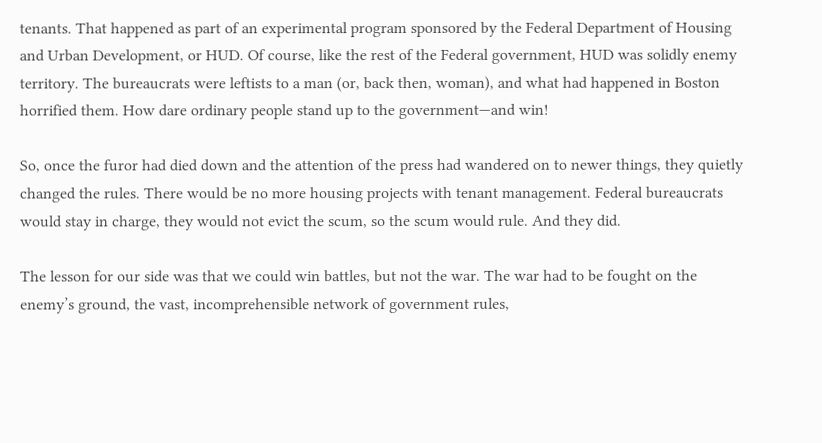tenants. That happened as part of an experimental program sponsored by the Federal Department of Housing and Urban Development, or HUD. Of course, like the rest of the Federal government, HUD was solidly enemy territory. The bureaucrats were leftists to a man (or, back then, woman), and what had happened in Boston horrified them. How dare ordinary people stand up to the government—and win!

So, once the furor had died down and the attention of the press had wandered on to newer things, they quietly changed the rules. There would be no more housing projects with tenant management. Federal bureaucrats would stay in charge, they would not evict the scum, so the scum would rule. And they did.

The lesson for our side was that we could win battles, but not the war. The war had to be fought on the enemy’s ground, the vast, incomprehensible network of government rules,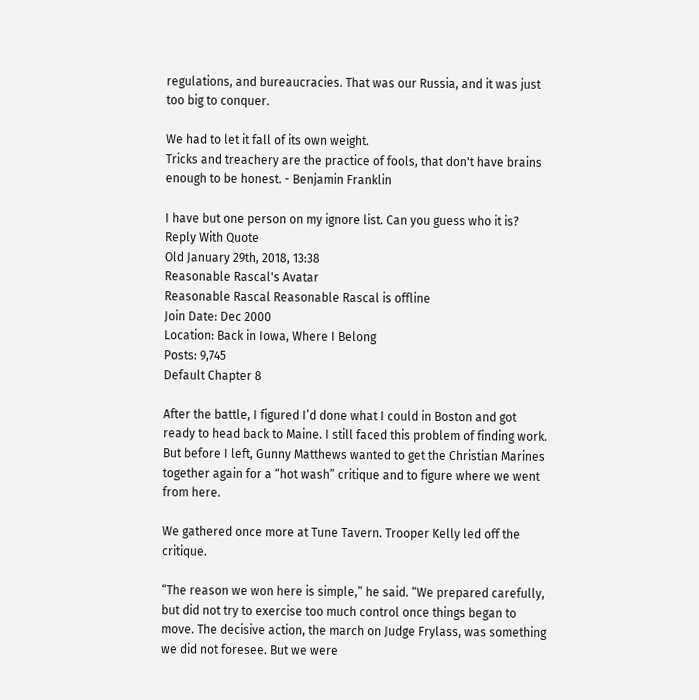regulations, and bureaucracies. That was our Russia, and it was just too big to conquer.

We had to let it fall of its own weight.
Tricks and treachery are the practice of fools, that don't have brains enough to be honest. - Benjamin Franklin

I have but one person on my ignore list. Can you guess who it is?
Reply With Quote
Old January 29th, 2018, 13:38
Reasonable Rascal's Avatar
Reasonable Rascal Reasonable Rascal is offline
Join Date: Dec 2000
Location: Back in Iowa, Where I Belong
Posts: 9,745
Default Chapter 8

After the battle, I figured I’d done what I could in Boston and got ready to head back to Maine. I still faced this problem of finding work. But before I left, Gunny Matthews wanted to get the Christian Marines together again for a “hot wash” critique and to figure where we went from here.

We gathered once more at Tune Tavern. Trooper Kelly led off the critique.

“The reason we won here is simple,” he said. “We prepared carefully, but did not try to exercise too much control once things began to move. The decisive action, the march on Judge Frylass, was something we did not foresee. But we were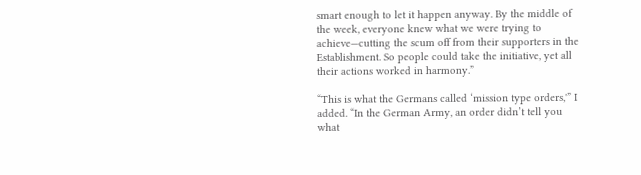smart enough to let it happen anyway. By the middle of the week, everyone knew what we were trying to achieve—cutting the scum off from their supporters in the Establishment. So people could take the initiative, yet all their actions worked in harmony.”

“This is what the Germans called ‘mission type orders,'” I added. “In the German Army, an order didn’t tell you what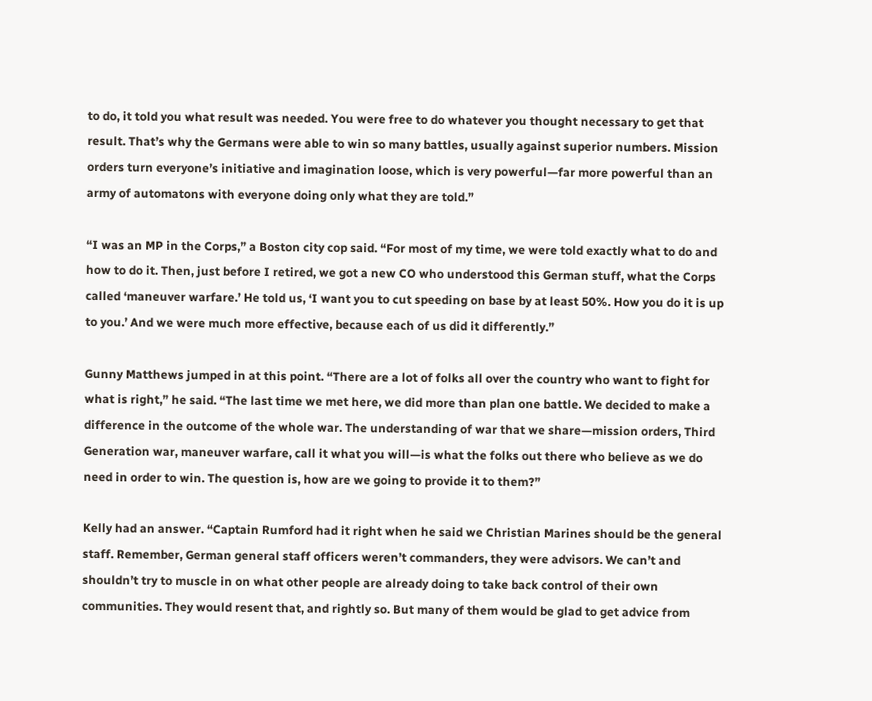to do, it told you what result was needed. You were free to do whatever you thought necessary to get that result. That’s why the Germans were able to win so many battles, usually against superior numbers. Mission orders turn everyone’s initiative and imagination loose, which is very powerful—far more powerful than an army of automatons with everyone doing only what they are told.”

“I was an MP in the Corps,” a Boston city cop said. “For most of my time, we were told exactly what to do and how to do it. Then, just before I retired, we got a new CO who understood this German stuff, what the Corps called ‘maneuver warfare.’ He told us, ‘I want you to cut speeding on base by at least 50%. How you do it is up to you.’ And we were much more effective, because each of us did it differently.”

Gunny Matthews jumped in at this point. “There are a lot of folks all over the country who want to fight for what is right,” he said. “The last time we met here, we did more than plan one battle. We decided to make a difference in the outcome of the whole war. The understanding of war that we share—mission orders, Third Generation war, maneuver warfare, call it what you will—is what the folks out there who believe as we do need in order to win. The question is, how are we going to provide it to them?”

Kelly had an answer. “Captain Rumford had it right when he said we Christian Marines should be the general staff. Remember, German general staff officers weren’t commanders, they were advisors. We can’t and shouldn’t try to muscle in on what other people are already doing to take back control of their own communities. They would resent that, and rightly so. But many of them would be glad to get advice from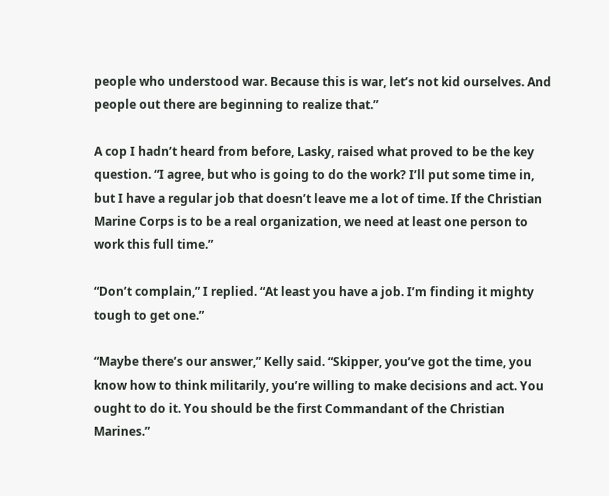people who understood war. Because this is war, let’s not kid ourselves. And people out there are beginning to realize that.”

A cop I hadn’t heard from before, Lasky, raised what proved to be the key question. “I agree, but who is going to do the work? I’ll put some time in, but I have a regular job that doesn’t leave me a lot of time. If the Christian Marine Corps is to be a real organization, we need at least one person to work this full time.”

“Don’t complain,” I replied. “At least you have a job. I’m finding it mighty tough to get one.”

“Maybe there’s our answer,” Kelly said. “Skipper, you’ve got the time, you know how to think militarily, you’re willing to make decisions and act. You ought to do it. You should be the first Commandant of the Christian Marines.”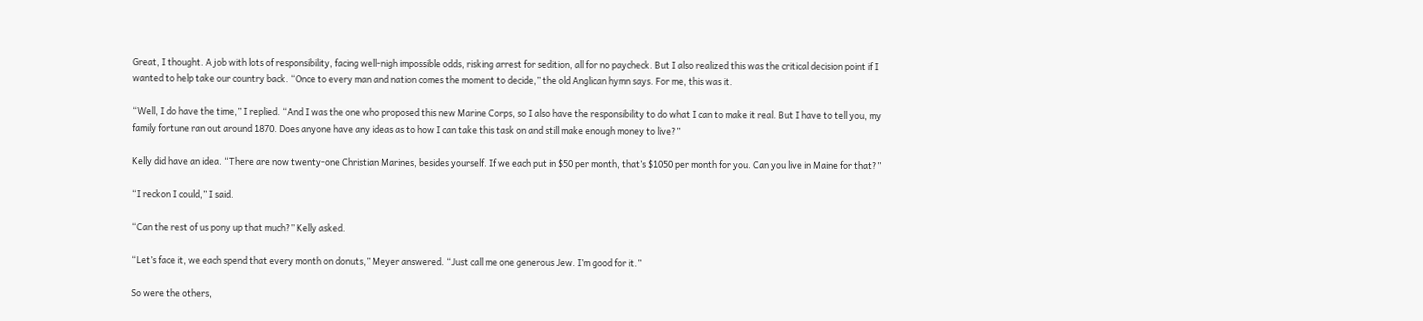Great, I thought. A job with lots of responsibility, facing well-nigh impossible odds, risking arrest for sedition, all for no paycheck. But I also realized this was the critical decision point if I wanted to help take our country back. “Once to every man and nation comes the moment to decide,” the old Anglican hymn says. For me, this was it.

“Well, I do have the time,” I replied. “And I was the one who proposed this new Marine Corps, so I also have the responsibility to do what I can to make it real. But I have to tell you, my family fortune ran out around 1870. Does anyone have any ideas as to how I can take this task on and still make enough money to live?”

Kelly did have an idea. “There are now twenty-one Christian Marines, besides yourself. If we each put in $50 per month, that’s $1050 per month for you. Can you live in Maine for that?”

“I reckon I could,” I said.

“Can the rest of us pony up that much?” Kelly asked.

“Let’s face it, we each spend that every month on donuts,” Meyer answered. “Just call me one generous Jew. I’m good for it.”

So were the others,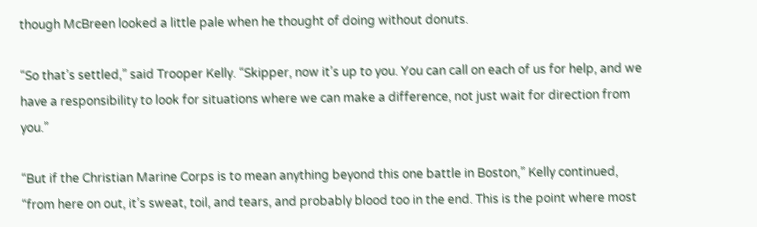though McBreen looked a little pale when he thought of doing without donuts.

“So that’s settled,” said Trooper Kelly. “Skipper, now it’s up to you. You can call on each of us for help, and we have a responsibility to look for situations where we can make a difference, not just wait for direction from you.”

“But if the Christian Marine Corps is to mean anything beyond this one battle in Boston,” Kelly continued, “from here on out, it’s sweat, toil, and tears, and probably blood too in the end. This is the point where most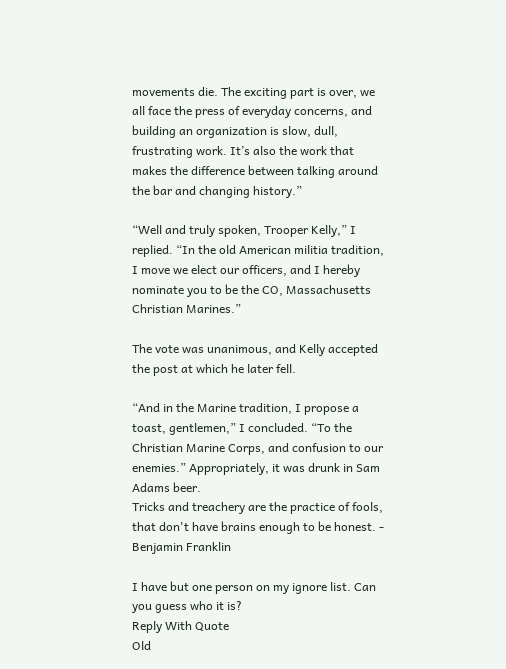movements die. The exciting part is over, we all face the press of everyday concerns, and building an organization is slow, dull, frustrating work. It’s also the work that makes the difference between talking around the bar and changing history.”

“Well and truly spoken, Trooper Kelly,” I replied. “In the old American militia tradition, I move we elect our officers, and I hereby nominate you to be the CO, Massachusetts Christian Marines.”

The vote was unanimous, and Kelly accepted the post at which he later fell.

“And in the Marine tradition, I propose a toast, gentlemen,” I concluded. “To the Christian Marine Corps, and confusion to our enemies.” Appropriately, it was drunk in Sam Adams beer.
Tricks and treachery are the practice of fools, that don't have brains enough to be honest. - Benjamin Franklin

I have but one person on my ignore list. Can you guess who it is?
Reply With Quote
Old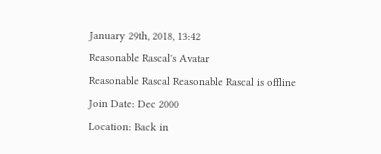January 29th, 2018, 13:42
Reasonable Rascal's Avatar
Reasonable Rascal Reasonable Rascal is offline
Join Date: Dec 2000
Location: Back in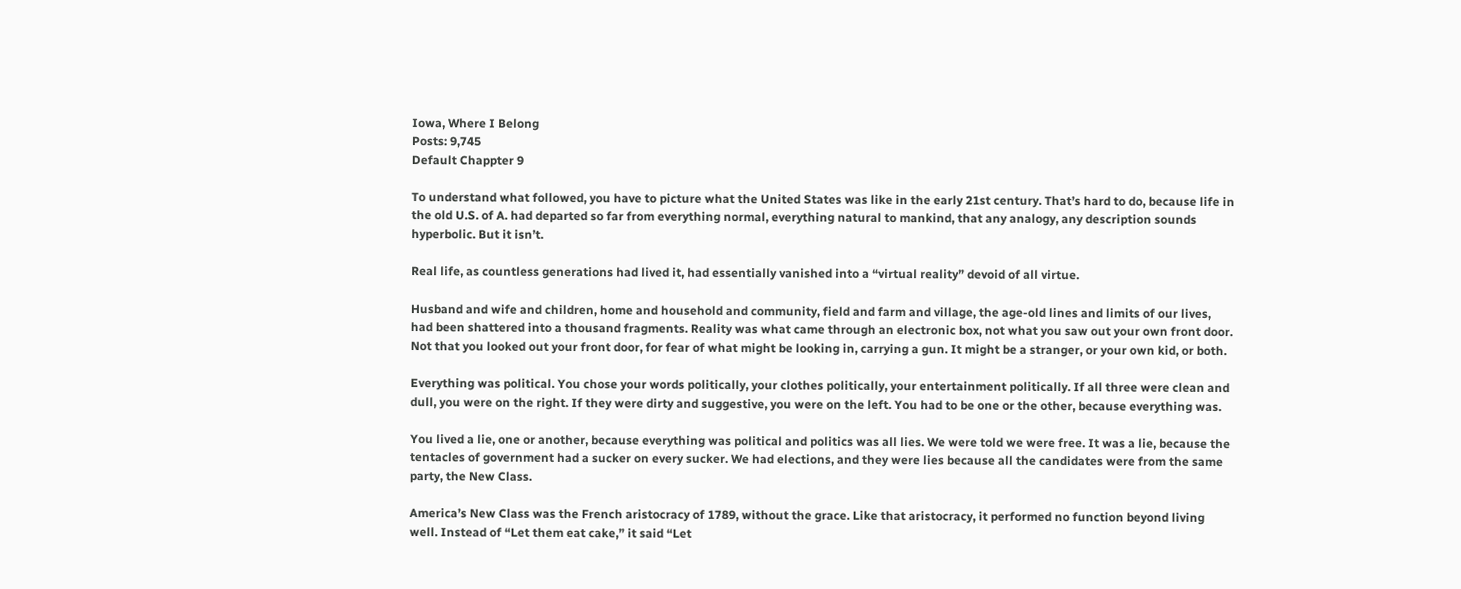Iowa, Where I Belong
Posts: 9,745
Default Chappter 9

To understand what followed, you have to picture what the United States was like in the early 21st century. That’s hard to do, because life in the old U.S. of A. had departed so far from everything normal, everything natural to mankind, that any analogy, any description sounds hyperbolic. But it isn’t.

Real life, as countless generations had lived it, had essentially vanished into a “virtual reality” devoid of all virtue.

Husband and wife and children, home and household and community, field and farm and village, the age-old lines and limits of our lives, had been shattered into a thousand fragments. Reality was what came through an electronic box, not what you saw out your own front door. Not that you looked out your front door, for fear of what might be looking in, carrying a gun. It might be a stranger, or your own kid, or both.

Everything was political. You chose your words politically, your clothes politically, your entertainment politically. If all three were clean and dull, you were on the right. If they were dirty and suggestive, you were on the left. You had to be one or the other, because everything was.

You lived a lie, one or another, because everything was political and politics was all lies. We were told we were free. It was a lie, because the tentacles of government had a sucker on every sucker. We had elections, and they were lies because all the candidates were from the same party, the New Class.

America’s New Class was the French aristocracy of 1789, without the grace. Like that aristocracy, it performed no function beyond living well. Instead of “Let them eat cake,” it said “Let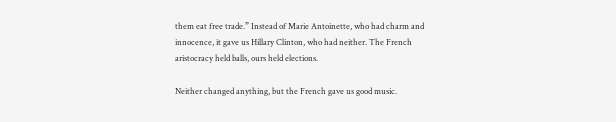them eat free trade.” Instead of Marie Antoinette, who had charm and innocence, it gave us Hillary Clinton, who had neither. The French aristocracy held balls, ours held elections.

Neither changed anything, but the French gave us good music.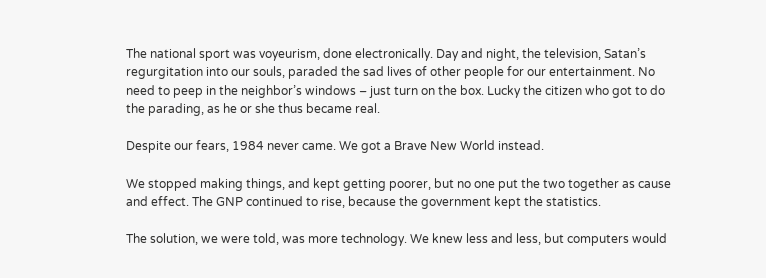The national sport was voyeurism, done electronically. Day and night, the television, Satan’s regurgitation into our souls, paraded the sad lives of other people for our entertainment. No need to peep in the neighbor’s windows – just turn on the box. Lucky the citizen who got to do the parading, as he or she thus became real.

Despite our fears, 1984 never came. We got a Brave New World instead.

We stopped making things, and kept getting poorer, but no one put the two together as cause and effect. The GNP continued to rise, because the government kept the statistics.

The solution, we were told, was more technology. We knew less and less, but computers would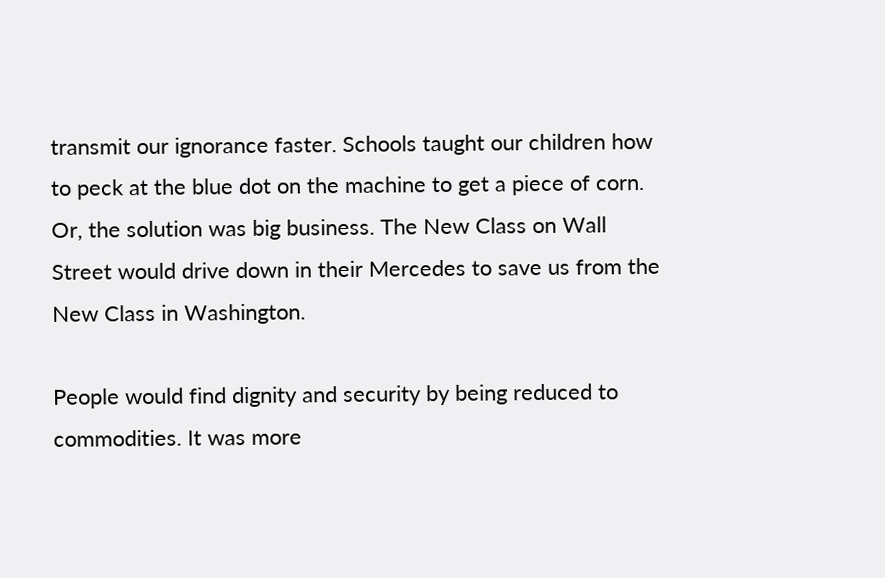transmit our ignorance faster. Schools taught our children how to peck at the blue dot on the machine to get a piece of corn.
Or, the solution was big business. The New Class on Wall Street would drive down in their Mercedes to save us from the New Class in Washington.

People would find dignity and security by being reduced to commodities. It was more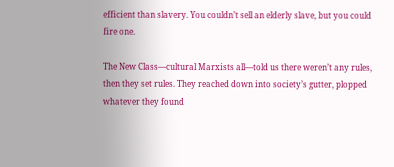efficient than slavery. You couldn’t sell an elderly slave, but you could fire one.

The New Class—cultural Marxists all—told us there weren’t any rules, then they set rules. They reached down into society’s gutter, plopped whatever they found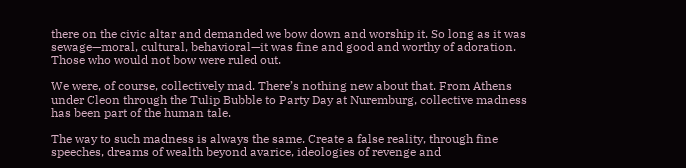there on the civic altar and demanded we bow down and worship it. So long as it was sewage—moral, cultural, behavioral—it was fine and good and worthy of adoration. Those who would not bow were ruled out.

We were, of course, collectively mad. There’s nothing new about that. From Athens under Cleon through the Tulip Bubble to Party Day at Nuremburg, collective madness has been part of the human tale.

The way to such madness is always the same. Create a false reality, through fine speeches, dreams of wealth beyond avarice, ideologies of revenge and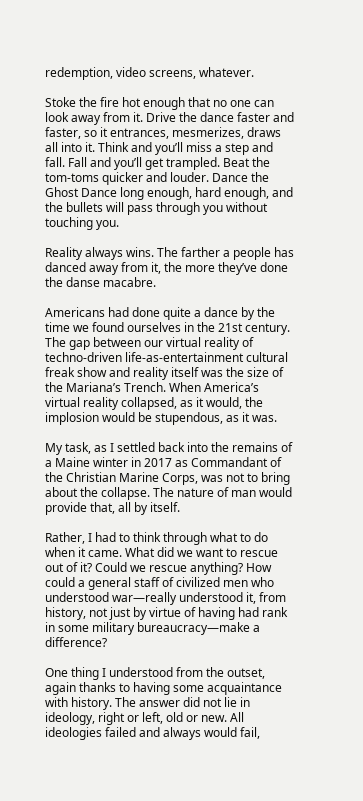redemption, video screens, whatever.

Stoke the fire hot enough that no one can look away from it. Drive the dance faster and faster, so it entrances, mesmerizes, draws all into it. Think and you’ll miss a step and fall. Fall and you’ll get trampled. Beat the tom-toms quicker and louder. Dance the Ghost Dance long enough, hard enough, and the bullets will pass through you without touching you.

Reality always wins. The farther a people has danced away from it, the more they’ve done the danse macabre.

Americans had done quite a dance by the time we found ourselves in the 21st century. The gap between our virtual reality of techno-driven life-as-entertainment cultural freak show and reality itself was the size of the Mariana’s Trench. When America’s virtual reality collapsed, as it would, the implosion would be stupendous, as it was.

My task, as I settled back into the remains of a Maine winter in 2017 as Commandant of the Christian Marine Corps, was not to bring about the collapse. The nature of man would provide that, all by itself.

Rather, I had to think through what to do when it came. What did we want to rescue out of it? Could we rescue anything? How could a general staff of civilized men who understood war—really understood it, from history, not just by virtue of having had rank in some military bureaucracy—make a difference?

One thing I understood from the outset, again thanks to having some acquaintance with history. The answer did not lie in ideology, right or left, old or new. All ideologies failed and always would fail,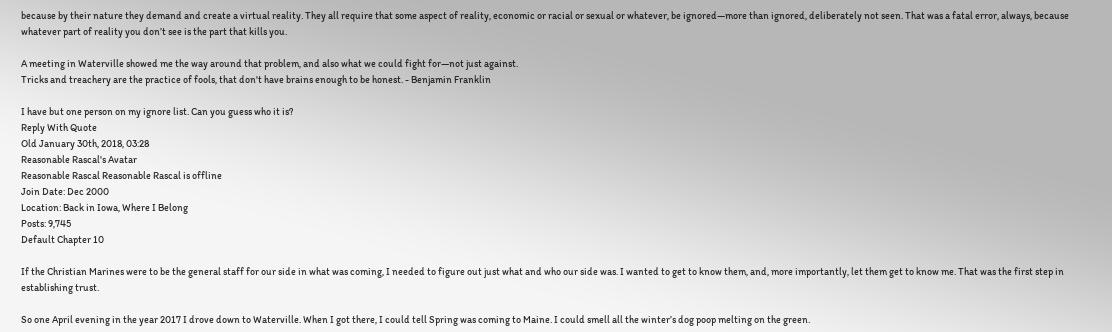because by their nature they demand and create a virtual reality. They all require that some aspect of reality, economic or racial or sexual or whatever, be ignored—more than ignored, deliberately not seen. That was a fatal error, always, because whatever part of reality you don’t see is the part that kills you.

A meeting in Waterville showed me the way around that problem, and also what we could fight for—not just against.
Tricks and treachery are the practice of fools, that don't have brains enough to be honest. - Benjamin Franklin

I have but one person on my ignore list. Can you guess who it is?
Reply With Quote
Old January 30th, 2018, 03:28
Reasonable Rascal's Avatar
Reasonable Rascal Reasonable Rascal is offline
Join Date: Dec 2000
Location: Back in Iowa, Where I Belong
Posts: 9,745
Default Chapter 10

If the Christian Marines were to be the general staff for our side in what was coming, I needed to figure out just what and who our side was. I wanted to get to know them, and, more importantly, let them get to know me. That was the first step in establishing trust.

So one April evening in the year 2017 I drove down to Waterville. When I got there, I could tell Spring was coming to Maine. I could smell all the winter’s dog poop melting on the green.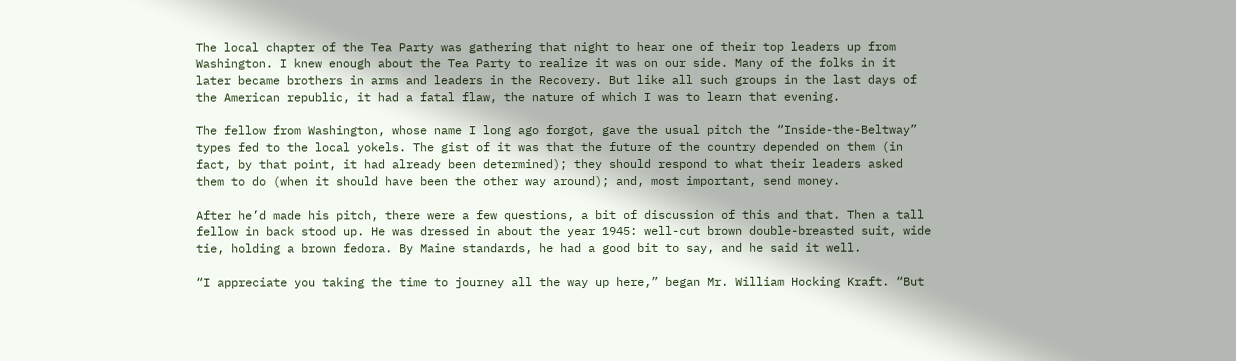The local chapter of the Tea Party was gathering that night to hear one of their top leaders up from Washington. I knew enough about the Tea Party to realize it was on our side. Many of the folks in it later became brothers in arms and leaders in the Recovery. But like all such groups in the last days of the American republic, it had a fatal flaw, the nature of which I was to learn that evening.

The fellow from Washington, whose name I long ago forgot, gave the usual pitch the “Inside-the-Beltway” types fed to the local yokels. The gist of it was that the future of the country depended on them (in fact, by that point, it had already been determined); they should respond to what their leaders asked them to do (when it should have been the other way around); and, most important, send money.

After he’d made his pitch, there were a few questions, a bit of discussion of this and that. Then a tall fellow in back stood up. He was dressed in about the year 1945: well-cut brown double-breasted suit, wide tie, holding a brown fedora. By Maine standards, he had a good bit to say, and he said it well.

“I appreciate you taking the time to journey all the way up here,” began Mr. William Hocking Kraft. “But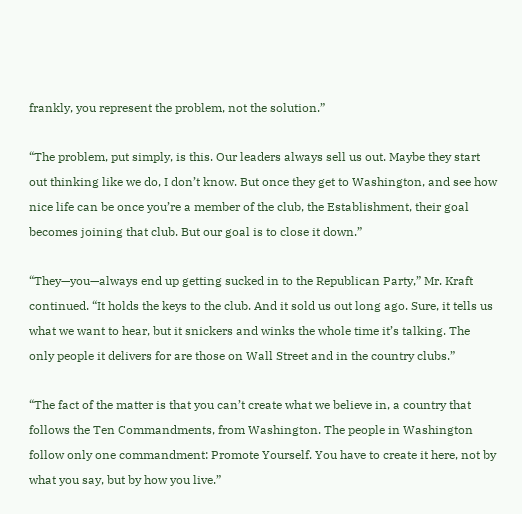frankly, you represent the problem, not the solution.”

“The problem, put simply, is this. Our leaders always sell us out. Maybe they start out thinking like we do, I don’t know. But once they get to Washington, and see how nice life can be once you’re a member of the club, the Establishment, their goal becomes joining that club. But our goal is to close it down.”

“They—you—always end up getting sucked in to the Republican Party,” Mr. Kraft continued. “It holds the keys to the club. And it sold us out long ago. Sure, it tells us what we want to hear, but it snickers and winks the whole time it’s talking. The only people it delivers for are those on Wall Street and in the country clubs.”

“The fact of the matter is that you can’t create what we believe in, a country that follows the Ten Commandments, from Washington. The people in Washington follow only one commandment: Promote Yourself. You have to create it here, not by what you say, but by how you live.”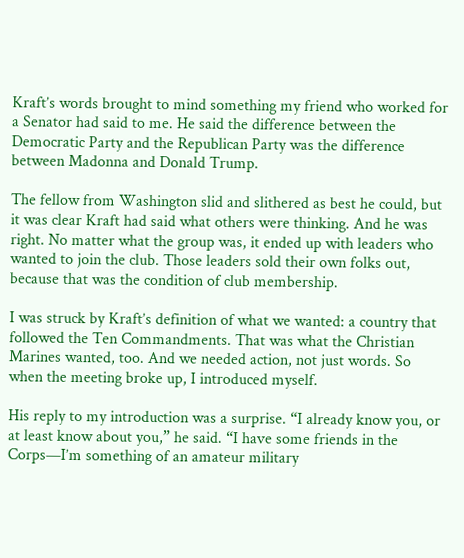Kraft’s words brought to mind something my friend who worked for a Senator had said to me. He said the difference between the Democratic Party and the Republican Party was the difference between Madonna and Donald Trump.

The fellow from Washington slid and slithered as best he could, but it was clear Kraft had said what others were thinking. And he was right. No matter what the group was, it ended up with leaders who wanted to join the club. Those leaders sold their own folks out, because that was the condition of club membership.

I was struck by Kraft’s definition of what we wanted: a country that followed the Ten Commandments. That was what the Christian Marines wanted, too. And we needed action, not just words. So when the meeting broke up, I introduced myself.

His reply to my introduction was a surprise. “I already know you, or at least know about you,” he said. “I have some friends in the Corps—I’m something of an amateur military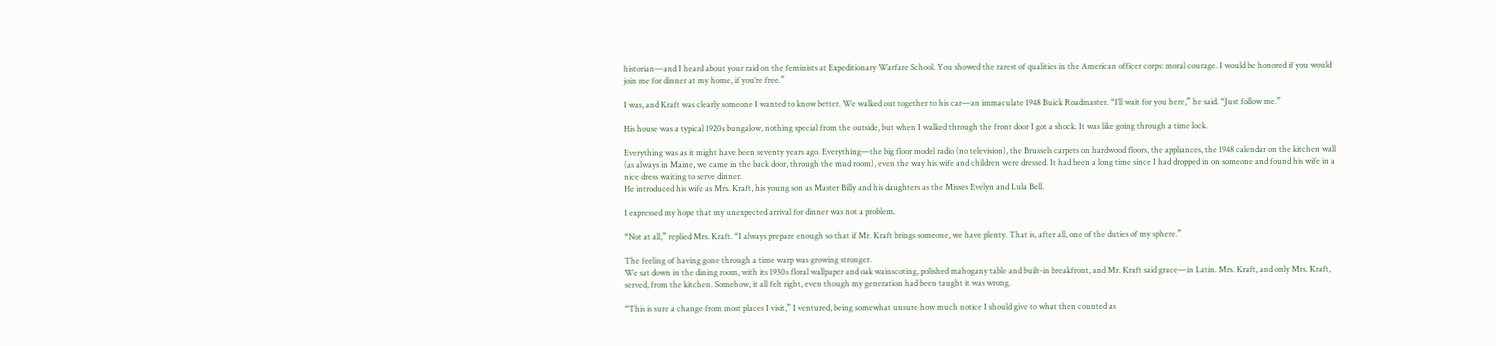historian—and I heard about your raid on the feminists at Expeditionary Warfare School. You showed the rarest of qualities in the American officer corps: moral courage. I would be honored if you would join me for dinner at my home, if you’re free.”

I was, and Kraft was clearly someone I wanted to know better. We walked out together to his car—an immaculate 1948 Buick Roadmaster. “I’ll wait for you here,” he said. “Just follow me.”

His house was a typical 1920s bungalow, nothing special from the outside, but when I walked through the front door I got a shock. It was like going through a time lock.

Everything was as it might have been seventy years ago. Everything—the big floor model radio (no television), the Brussels carpets on hardwood floors, the appliances, the 1948 calendar on the kitchen wall (as always in Maine, we came in the back door, through the mud room), even the way his wife and children were dressed. It had been a long time since I had dropped in on someone and found his wife in a nice dress waiting to serve dinner.
He introduced his wife as Mrs. Kraft, his young son as Master Billy and his daughters as the Misses Evelyn and Lula Bell.

I expressed my hope that my unexpected arrival for dinner was not a problem.

“Not at all,” replied Mrs. Kraft. “I always prepare enough so that if Mr. Kraft brings someone, we have plenty. That is, after all, one of the duties of my sphere.”

The feeling of having gone through a time warp was growing stronger.
We sat down in the dining room, with its 1930s floral wallpaper and oak wainscoting, polished mahogany table and built-in breakfront, and Mr. Kraft said grace—in Latin. Mrs. Kraft, and only Mrs. Kraft, served, from the kitchen. Somehow, it all felt right, even though my generation had been taught it was wrong.

“This is sure a change from most places I visit,” I ventured, being somewhat unsure how much notice I should give to what then counted as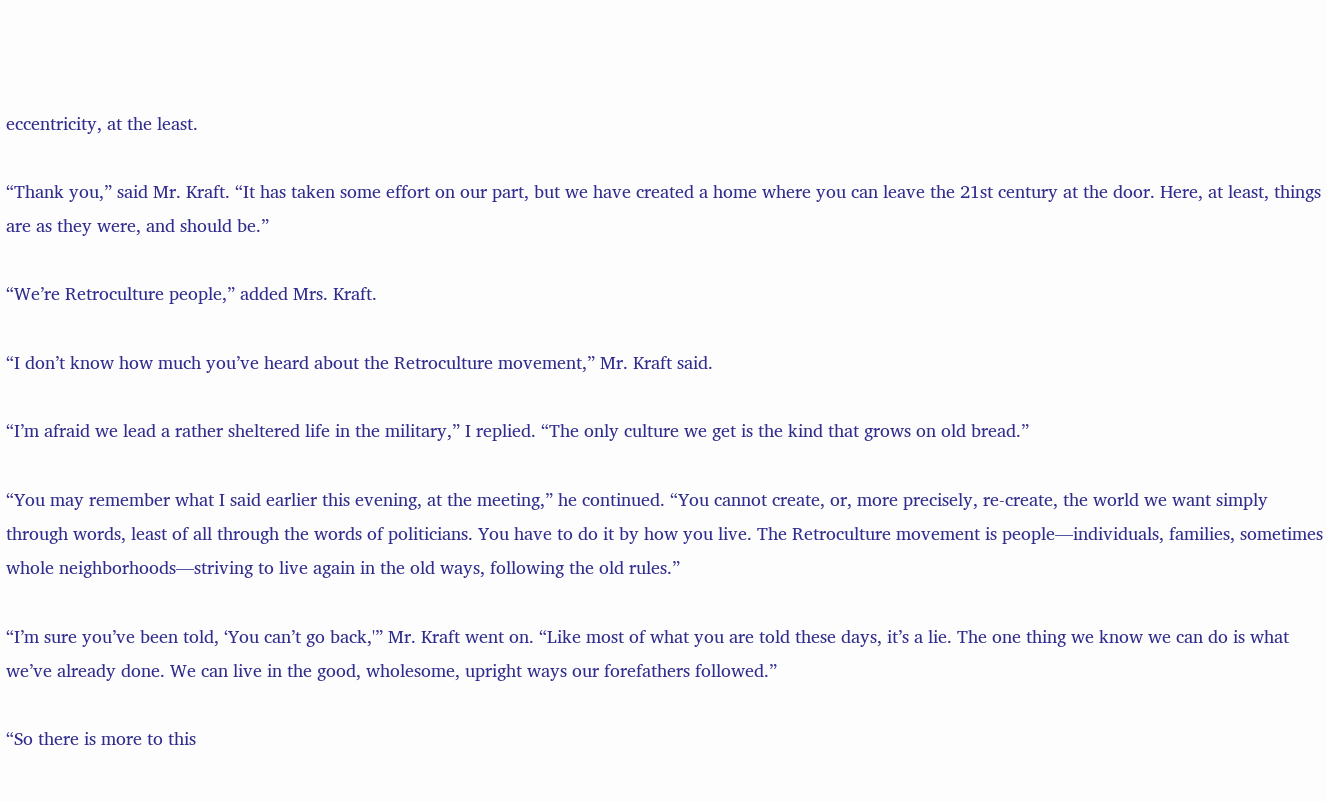eccentricity, at the least.

“Thank you,” said Mr. Kraft. “It has taken some effort on our part, but we have created a home where you can leave the 21st century at the door. Here, at least, things are as they were, and should be.”

“We’re Retroculture people,” added Mrs. Kraft.

“I don’t know how much you’ve heard about the Retroculture movement,” Mr. Kraft said.

“I’m afraid we lead a rather sheltered life in the military,” I replied. “The only culture we get is the kind that grows on old bread.”

“You may remember what I said earlier this evening, at the meeting,” he continued. “You cannot create, or, more precisely, re-create, the world we want simply through words, least of all through the words of politicians. You have to do it by how you live. The Retroculture movement is people—individuals, families, sometimes whole neighborhoods—striving to live again in the old ways, following the old rules.”

“I’m sure you’ve been told, ‘You can’t go back,'” Mr. Kraft went on. “Like most of what you are told these days, it’s a lie. The one thing we know we can do is what we’ve already done. We can live in the good, wholesome, upright ways our forefathers followed.”

“So there is more to this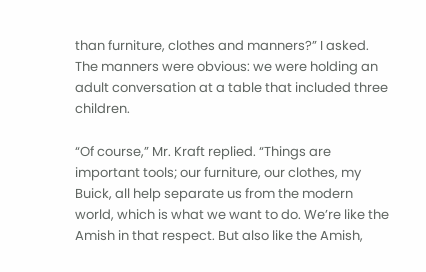than furniture, clothes and manners?” I asked. The manners were obvious: we were holding an adult conversation at a table that included three children.

“Of course,” Mr. Kraft replied. “Things are important tools; our furniture, our clothes, my Buick, all help separate us from the modern world, which is what we want to do. We’re like the Amish in that respect. But also like the Amish,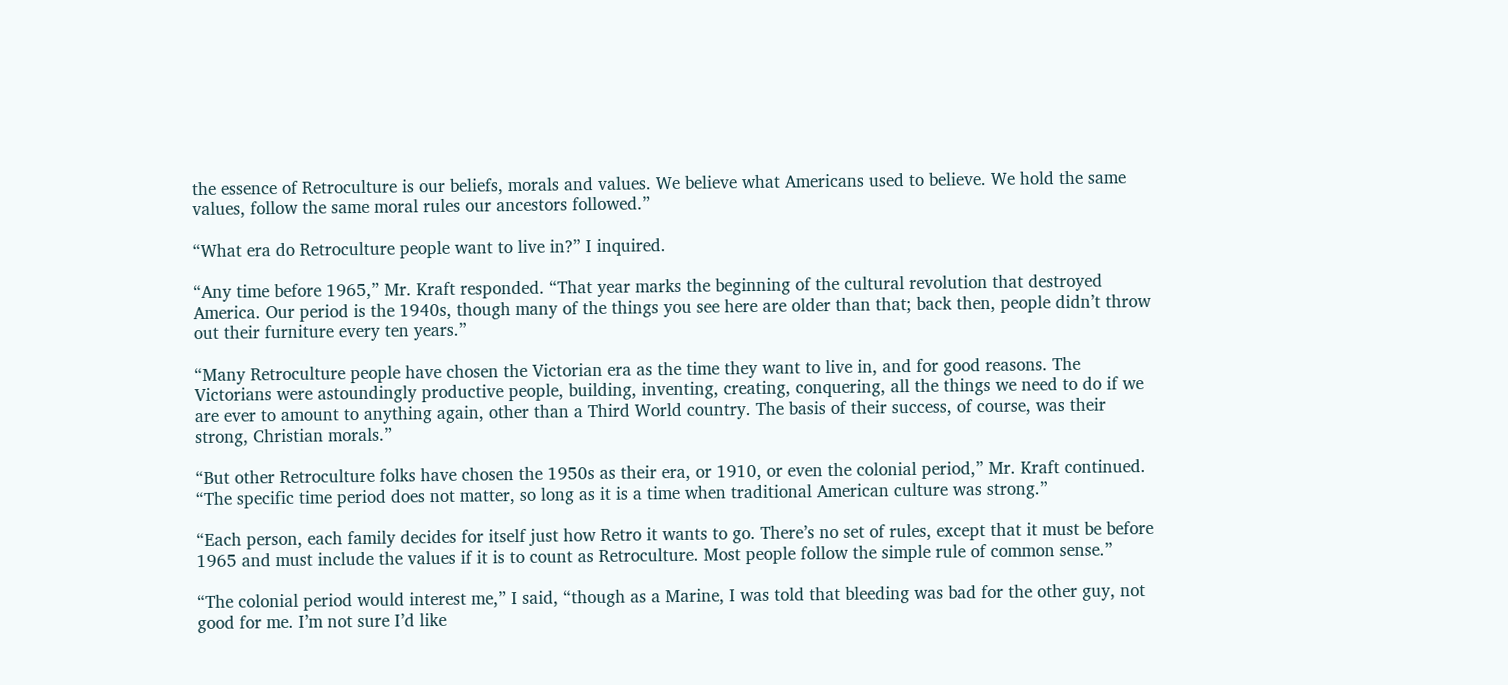the essence of Retroculture is our beliefs, morals and values. We believe what Americans used to believe. We hold the same values, follow the same moral rules our ancestors followed.”

“What era do Retroculture people want to live in?” I inquired.

“Any time before 1965,” Mr. Kraft responded. “That year marks the beginning of the cultural revolution that destroyed America. Our period is the 1940s, though many of the things you see here are older than that; back then, people didn’t throw out their furniture every ten years.”

“Many Retroculture people have chosen the Victorian era as the time they want to live in, and for good reasons. The Victorians were astoundingly productive people, building, inventing, creating, conquering, all the things we need to do if we are ever to amount to anything again, other than a Third World country. The basis of their success, of course, was their strong, Christian morals.”

“But other Retroculture folks have chosen the 1950s as their era, or 1910, or even the colonial period,” Mr. Kraft continued. “The specific time period does not matter, so long as it is a time when traditional American culture was strong.”

“Each person, each family decides for itself just how Retro it wants to go. There’s no set of rules, except that it must be before 1965 and must include the values if it is to count as Retroculture. Most people follow the simple rule of common sense.”

“The colonial period would interest me,” I said, “though as a Marine, I was told that bleeding was bad for the other guy, not good for me. I’m not sure I’d like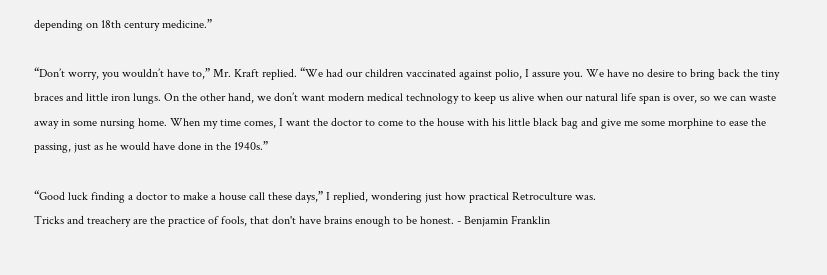depending on 18th century medicine.”

“Don’t worry, you wouldn’t have to,” Mr. Kraft replied. “We had our children vaccinated against polio, I assure you. We have no desire to bring back the tiny braces and little iron lungs. On the other hand, we don’t want modern medical technology to keep us alive when our natural life span is over, so we can waste away in some nursing home. When my time comes, I want the doctor to come to the house with his little black bag and give me some morphine to ease the passing, just as he would have done in the 1940s.”

“Good luck finding a doctor to make a house call these days,” I replied, wondering just how practical Retroculture was.
Tricks and treachery are the practice of fools, that don't have brains enough to be honest. - Benjamin Franklin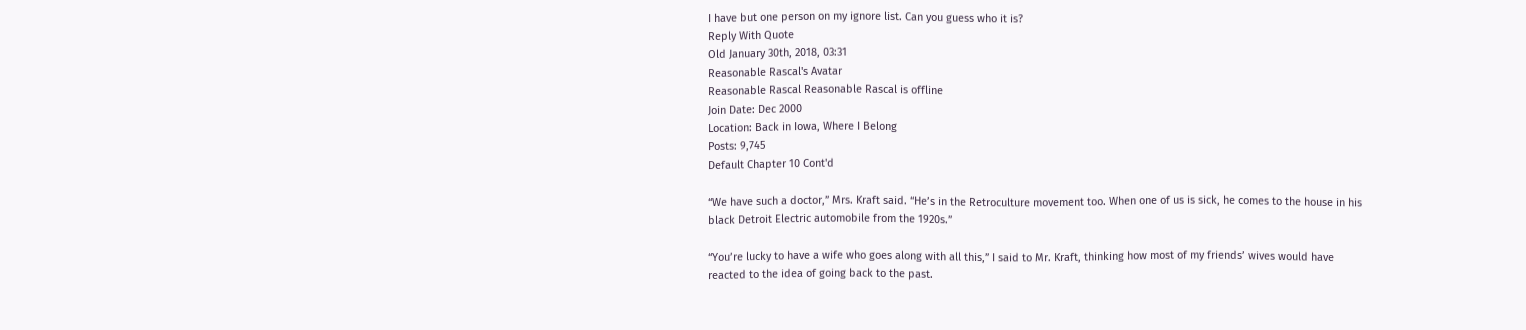I have but one person on my ignore list. Can you guess who it is?
Reply With Quote
Old January 30th, 2018, 03:31
Reasonable Rascal's Avatar
Reasonable Rascal Reasonable Rascal is offline
Join Date: Dec 2000
Location: Back in Iowa, Where I Belong
Posts: 9,745
Default Chapter 10 Cont'd

“We have such a doctor,” Mrs. Kraft said. “He’s in the Retroculture movement too. When one of us is sick, he comes to the house in his black Detroit Electric automobile from the 1920s.”

“You’re lucky to have a wife who goes along with all this,” I said to Mr. Kraft, thinking how most of my friends’ wives would have reacted to the idea of going back to the past.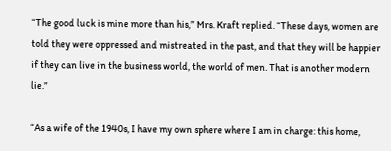“The good luck is mine more than his,” Mrs. Kraft replied. “These days, women are told they were oppressed and mistreated in the past, and that they will be happier if they can live in the business world, the world of men. That is another modern lie.”

“As a wife of the 1940s, I have my own sphere where I am in charge: this home,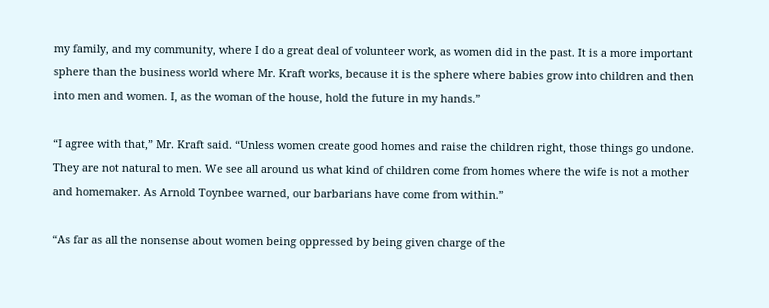my family, and my community, where I do a great deal of volunteer work, as women did in the past. It is a more important sphere than the business world where Mr. Kraft works, because it is the sphere where babies grow into children and then into men and women. I, as the woman of the house, hold the future in my hands.”

“I agree with that,” Mr. Kraft said. “Unless women create good homes and raise the children right, those things go undone. They are not natural to men. We see all around us what kind of children come from homes where the wife is not a mother and homemaker. As Arnold Toynbee warned, our barbarians have come from within.”

“As far as all the nonsense about women being oppressed by being given charge of the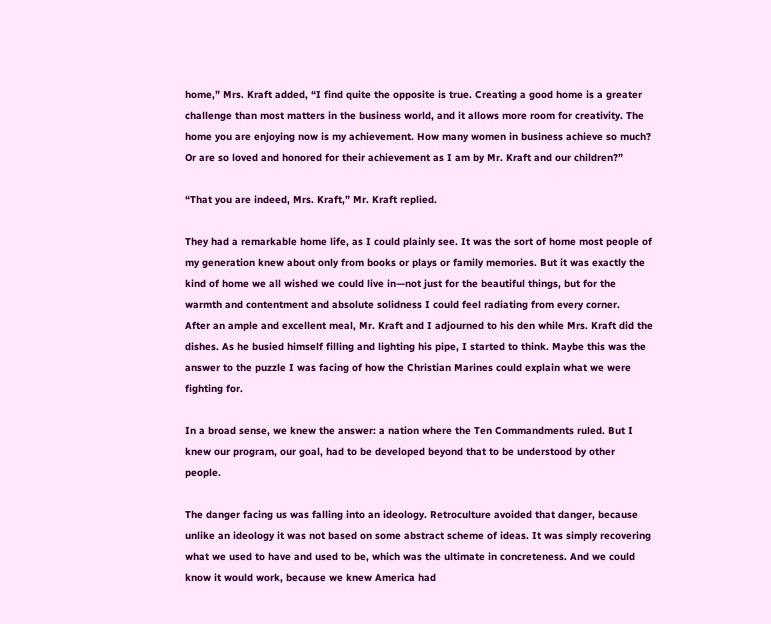home,” Mrs. Kraft added, “I find quite the opposite is true. Creating a good home is a greater challenge than most matters in the business world, and it allows more room for creativity. The home you are enjoying now is my achievement. How many women in business achieve so much? Or are so loved and honored for their achievement as I am by Mr. Kraft and our children?”

“That you are indeed, Mrs. Kraft,” Mr. Kraft replied.

They had a remarkable home life, as I could plainly see. It was the sort of home most people of my generation knew about only from books or plays or family memories. But it was exactly the kind of home we all wished we could live in—not just for the beautiful things, but for the warmth and contentment and absolute solidness I could feel radiating from every corner.
After an ample and excellent meal, Mr. Kraft and I adjourned to his den while Mrs. Kraft did the dishes. As he busied himself filling and lighting his pipe, I started to think. Maybe this was the answer to the puzzle I was facing of how the Christian Marines could explain what we were fighting for.

In a broad sense, we knew the answer: a nation where the Ten Commandments ruled. But I knew our program, our goal, had to be developed beyond that to be understood by other people.

The danger facing us was falling into an ideology. Retroculture avoided that danger, because unlike an ideology it was not based on some abstract scheme of ideas. It was simply recovering what we used to have and used to be, which was the ultimate in concreteness. And we could know it would work, because we knew America had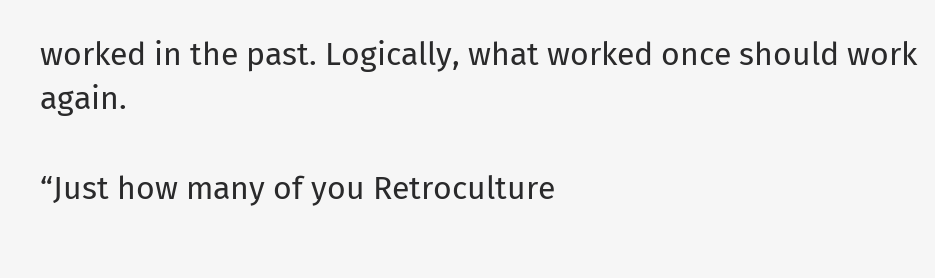worked in the past. Logically, what worked once should work again.

“Just how many of you Retroculture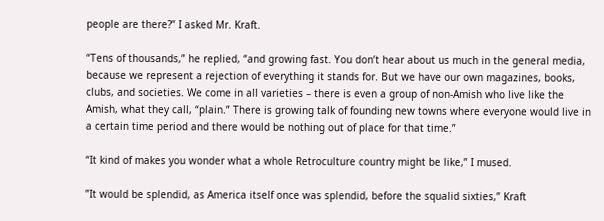people are there?” I asked Mr. Kraft.

“Tens of thousands,” he replied, “and growing fast. You don’t hear about us much in the general media, because we represent a rejection of everything it stands for. But we have our own magazines, books, clubs, and societies. We come in all varieties – there is even a group of non-Amish who live like the Amish, what they call, “plain.” There is growing talk of founding new towns where everyone would live in a certain time period and there would be nothing out of place for that time.”

“It kind of makes you wonder what a whole Retroculture country might be like,” I mused.

”It would be splendid, as America itself once was splendid, before the squalid sixties,” Kraft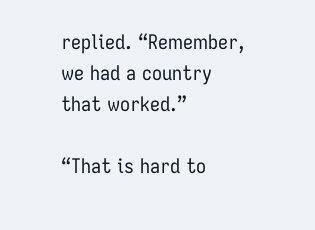replied. “Remember, we had a country that worked.”

“That is hard to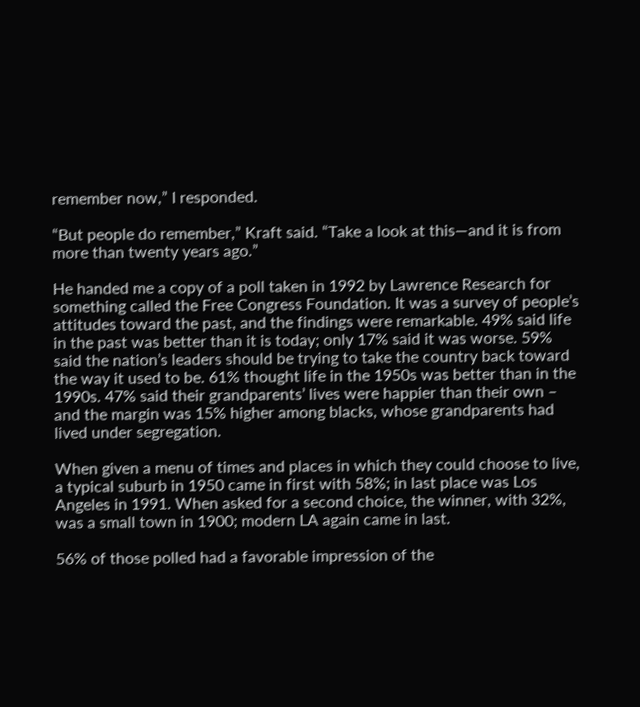remember now,” I responded.

“But people do remember,” Kraft said. “Take a look at this—and it is from more than twenty years ago.”

He handed me a copy of a poll taken in 1992 by Lawrence Research for something called the Free Congress Foundation. It was a survey of people’s attitudes toward the past, and the findings were remarkable. 49% said life in the past was better than it is today; only 17% said it was worse. 59% said the nation’s leaders should be trying to take the country back toward the way it used to be. 61% thought life in the 1950s was better than in the 1990s. 47% said their grandparents’ lives were happier than their own – and the margin was 15% higher among blacks, whose grandparents had lived under segregation.

When given a menu of times and places in which they could choose to live, a typical suburb in 1950 came in first with 58%; in last place was Los Angeles in 1991. When asked for a second choice, the winner, with 32%, was a small town in 1900; modern LA again came in last.

56% of those polled had a favorable impression of the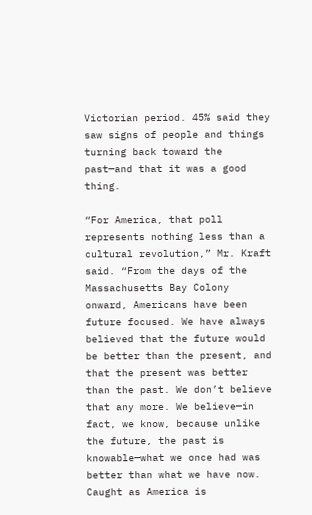Victorian period. 45% said they saw signs of people and things turning back toward the past—and that it was a good thing.

“For America, that poll represents nothing less than a cultural revolution,” Mr. Kraft said. “From the days of the Massachusetts Bay Colony onward, Americans have been future focused. We have always believed that the future would be better than the present, and that the present was better than the past. We don’t believe that any more. We believe—in fact, we know, because unlike the future, the past is knowable—what we once had was better than what we have now. Caught as America is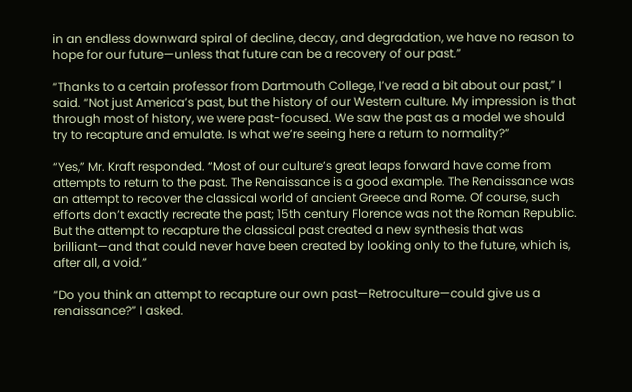in an endless downward spiral of decline, decay, and degradation, we have no reason to hope for our future—unless that future can be a recovery of our past.”

“Thanks to a certain professor from Dartmouth College, I’ve read a bit about our past,” I said. “Not just America’s past, but the history of our Western culture. My impression is that through most of history, we were past-focused. We saw the past as a model we should try to recapture and emulate. Is what we’re seeing here a return to normality?”

“Yes,” Mr. Kraft responded. “Most of our culture’s great leaps forward have come from attempts to return to the past. The Renaissance is a good example. The Renaissance was an attempt to recover the classical world of ancient Greece and Rome. Of course, such efforts don’t exactly recreate the past; 15th century Florence was not the Roman Republic. But the attempt to recapture the classical past created a new synthesis that was brilliant—and that could never have been created by looking only to the future, which is, after all, a void.”

“Do you think an attempt to recapture our own past—Retroculture—could give us a renaissance?” I asked.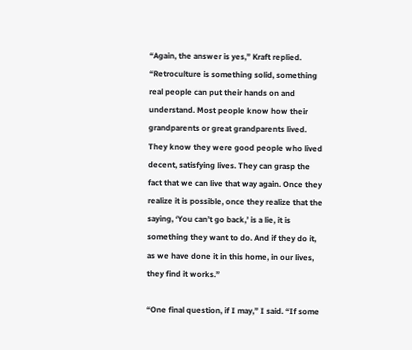“Again, the answer is yes,” Kraft replied. “Retroculture is something solid, something real people can put their hands on and understand. Most people know how their grandparents or great grandparents lived. They know they were good people who lived decent, satisfying lives. They can grasp the fact that we can live that way again. Once they realize it is possible, once they realize that the saying, ‘You can’t go back,’ is a lie, it is something they want to do. And if they do it, as we have done it in this home, in our lives, they find it works.”

“One final question, if I may,” I said. “If some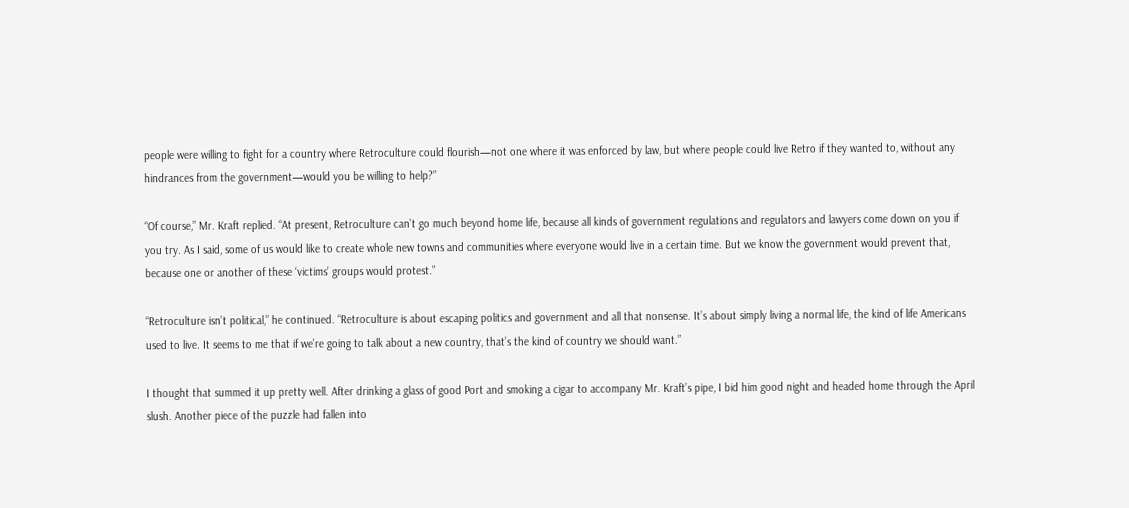people were willing to fight for a country where Retroculture could flourish—not one where it was enforced by law, but where people could live Retro if they wanted to, without any hindrances from the government—would you be willing to help?”

“Of course,” Mr. Kraft replied. “At present, Retroculture can’t go much beyond home life, because all kinds of government regulations and regulators and lawyers come down on you if you try. As I said, some of us would like to create whole new towns and communities where everyone would live in a certain time. But we know the government would prevent that, because one or another of these ‘victims’ groups would protest.”

“Retroculture isn’t political,” he continued. “Retroculture is about escaping politics and government and all that nonsense. It’s about simply living a normal life, the kind of life Americans used to live. It seems to me that if we’re going to talk about a new country, that’s the kind of country we should want.”

I thought that summed it up pretty well. After drinking a glass of good Port and smoking a cigar to accompany Mr. Kraft’s pipe, I bid him good night and headed home through the April slush. Another piece of the puzzle had fallen into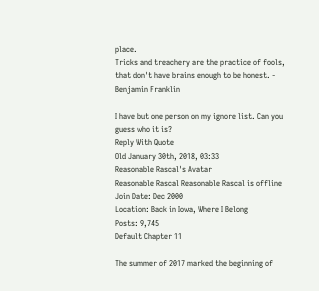place.
Tricks and treachery are the practice of fools, that don't have brains enough to be honest. - Benjamin Franklin

I have but one person on my ignore list. Can you guess who it is?
Reply With Quote
Old January 30th, 2018, 03:33
Reasonable Rascal's Avatar
Reasonable Rascal Reasonable Rascal is offline
Join Date: Dec 2000
Location: Back in Iowa, Where I Belong
Posts: 9,745
Default Chapter 11

The summer of 2017 marked the beginning of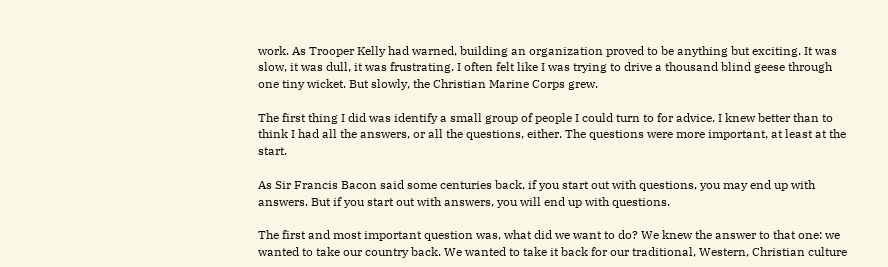work. As Trooper Kelly had warned, building an organization proved to be anything but exciting. It was slow, it was dull, it was frustrating. I often felt like I was trying to drive a thousand blind geese through one tiny wicket. But slowly, the Christian Marine Corps grew.

The first thing I did was identify a small group of people I could turn to for advice. I knew better than to think I had all the answers, or all the questions, either. The questions were more important, at least at the start.

As Sir Francis Bacon said some centuries back, if you start out with questions, you may end up with answers. But if you start out with answers, you will end up with questions.

The first and most important question was, what did we want to do? We knew the answer to that one: we wanted to take our country back. We wanted to take it back for our traditional, Western, Christian culture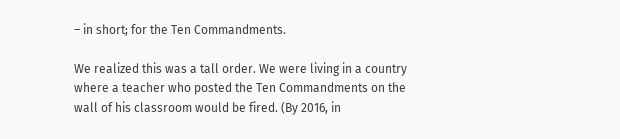– in short; for the Ten Commandments.

We realized this was a tall order. We were living in a country where a teacher who posted the Ten Commandments on the wall of his classroom would be fired. (By 2016, in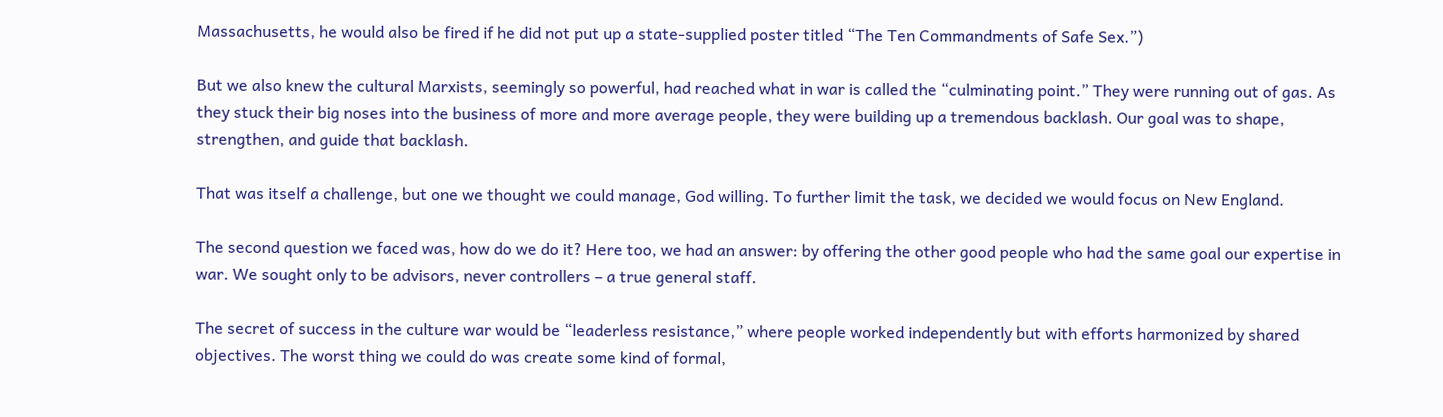Massachusetts, he would also be fired if he did not put up a state-supplied poster titled “The Ten Commandments of Safe Sex.”)

But we also knew the cultural Marxists, seemingly so powerful, had reached what in war is called the “culminating point.” They were running out of gas. As they stuck their big noses into the business of more and more average people, they were building up a tremendous backlash. Our goal was to shape, strengthen, and guide that backlash.

That was itself a challenge, but one we thought we could manage, God willing. To further limit the task, we decided we would focus on New England.

The second question we faced was, how do we do it? Here too, we had an answer: by offering the other good people who had the same goal our expertise in war. We sought only to be advisors, never controllers – a true general staff.

The secret of success in the culture war would be “leaderless resistance,” where people worked independently but with efforts harmonized by shared objectives. The worst thing we could do was create some kind of formal,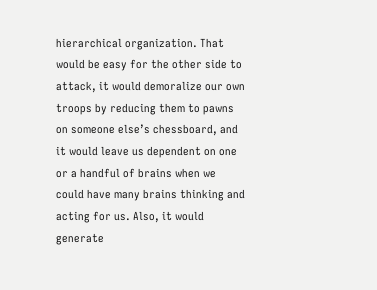hierarchical organization. That would be easy for the other side to attack, it would demoralize our own troops by reducing them to pawns on someone else’s chessboard, and it would leave us dependent on one or a handful of brains when we could have many brains thinking and acting for us. Also, it would generate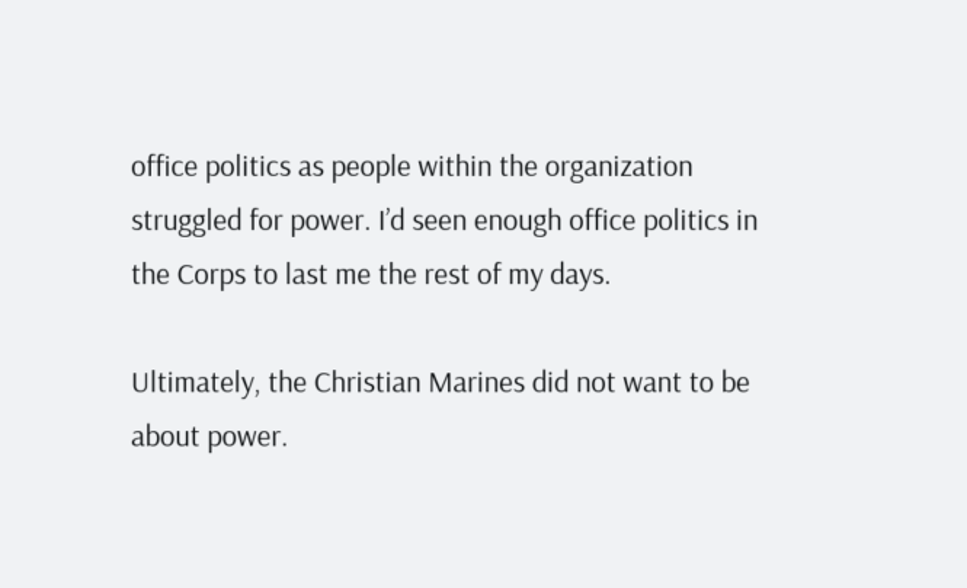office politics as people within the organization struggled for power. I’d seen enough office politics in the Corps to last me the rest of my days.

Ultimately, the Christian Marines did not want to be about power.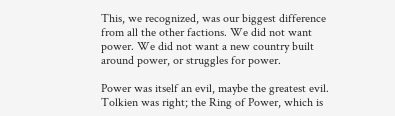This, we recognized, was our biggest difference from all the other factions. We did not want power. We did not want a new country built around power, or struggles for power.

Power was itself an evil, maybe the greatest evil. Tolkien was right; the Ring of Power, which is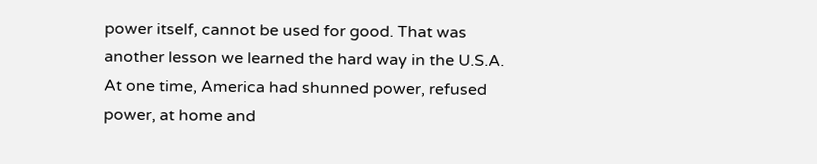power itself, cannot be used for good. That was another lesson we learned the hard way in the U.S.A. At one time, America had shunned power, refused power, at home and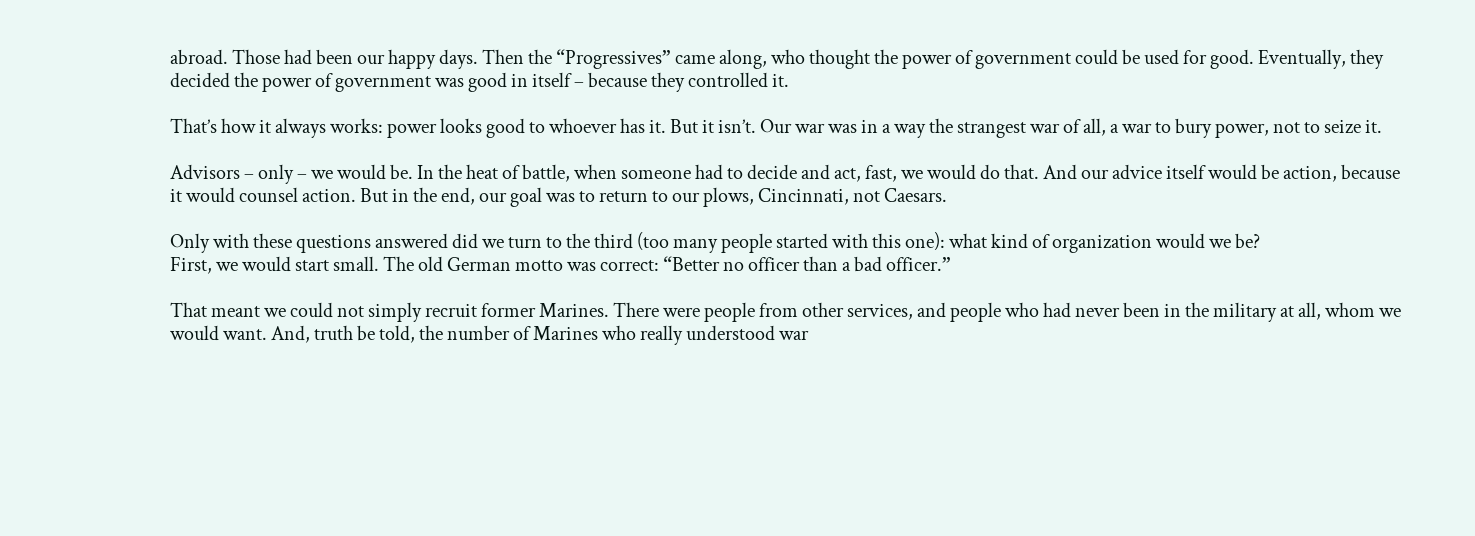abroad. Those had been our happy days. Then the “Progressives” came along, who thought the power of government could be used for good. Eventually, they decided the power of government was good in itself – because they controlled it.

That’s how it always works: power looks good to whoever has it. But it isn’t. Our war was in a way the strangest war of all, a war to bury power, not to seize it.

Advisors – only – we would be. In the heat of battle, when someone had to decide and act, fast, we would do that. And our advice itself would be action, because it would counsel action. But in the end, our goal was to return to our plows, Cincinnati, not Caesars.

Only with these questions answered did we turn to the third (too many people started with this one): what kind of organization would we be?
First, we would start small. The old German motto was correct: “Better no officer than a bad officer.”

That meant we could not simply recruit former Marines. There were people from other services, and people who had never been in the military at all, whom we would want. And, truth be told, the number of Marines who really understood war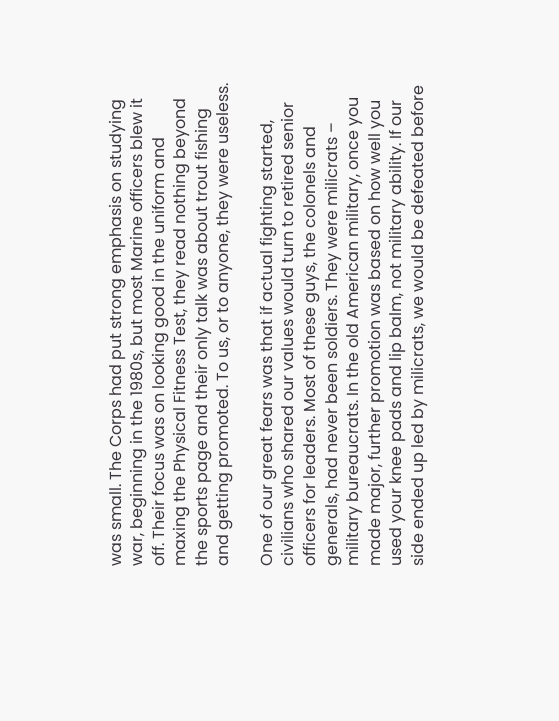was small. The Corps had put strong emphasis on studying war, beginning in the 1980s, but most Marine officers blew it off. Their focus was on looking good in the uniform and maxing the Physical Fitness Test, they read nothing beyond the sports page and their only talk was about trout fishing and getting promoted. To us, or to anyone, they were useless.

One of our great fears was that if actual fighting started, civilians who shared our values would turn to retired senior officers for leaders. Most of these guys, the colonels and generals, had never been soldiers. They were milicrats – military bureaucrats. In the old American military, once you made major, further promotion was based on how well you used your knee pads and lip balm, not military ability. If our side ended up led by milicrats, we would be defeated before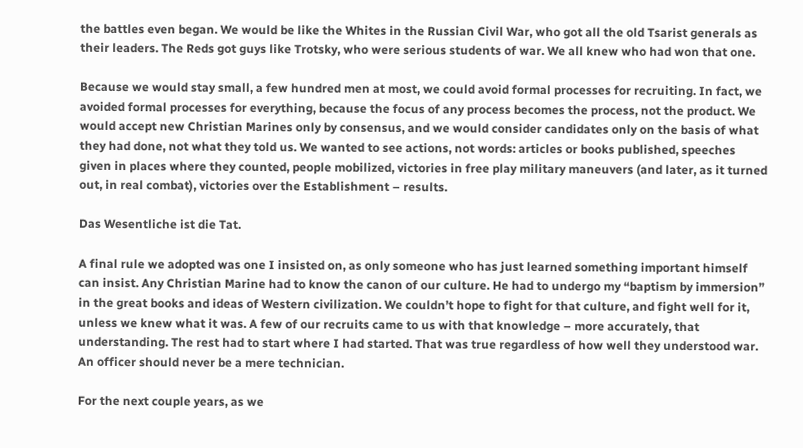the battles even began. We would be like the Whites in the Russian Civil War, who got all the old Tsarist generals as their leaders. The Reds got guys like Trotsky, who were serious students of war. We all knew who had won that one.

Because we would stay small, a few hundred men at most, we could avoid formal processes for recruiting. In fact, we avoided formal processes for everything, because the focus of any process becomes the process, not the product. We would accept new Christian Marines only by consensus, and we would consider candidates only on the basis of what they had done, not what they told us. We wanted to see actions, not words: articles or books published, speeches given in places where they counted, people mobilized, victories in free play military maneuvers (and later, as it turned out, in real combat), victories over the Establishment – results.

Das Wesentliche ist die Tat.

A final rule we adopted was one I insisted on, as only someone who has just learned something important himself can insist. Any Christian Marine had to know the canon of our culture. He had to undergo my “baptism by immersion” in the great books and ideas of Western civilization. We couldn’t hope to fight for that culture, and fight well for it, unless we knew what it was. A few of our recruits came to us with that knowledge – more accurately, that understanding. The rest had to start where I had started. That was true regardless of how well they understood war. An officer should never be a mere technician.

For the next couple years, as we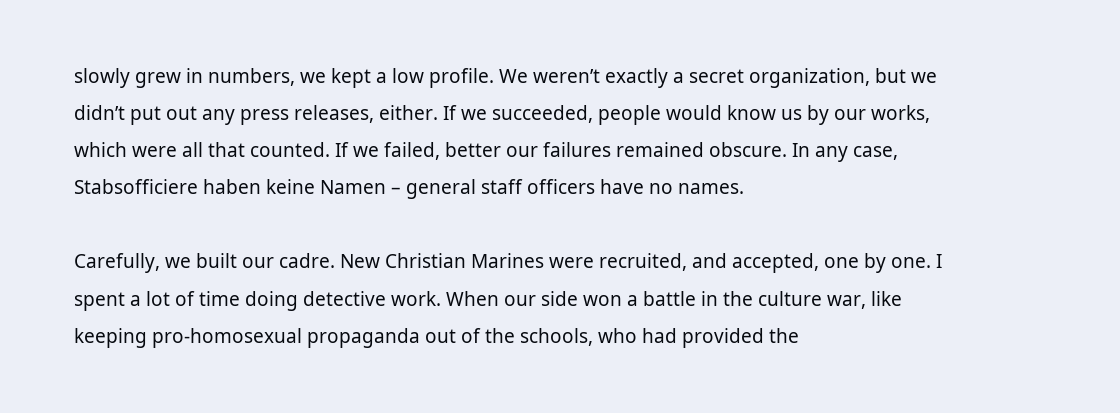slowly grew in numbers, we kept a low profile. We weren’t exactly a secret organization, but we didn’t put out any press releases, either. If we succeeded, people would know us by our works, which were all that counted. If we failed, better our failures remained obscure. In any case, Stabsofficiere haben keine Namen – general staff officers have no names.

Carefully, we built our cadre. New Christian Marines were recruited, and accepted, one by one. I spent a lot of time doing detective work. When our side won a battle in the culture war, like keeping pro-homosexual propaganda out of the schools, who had provided the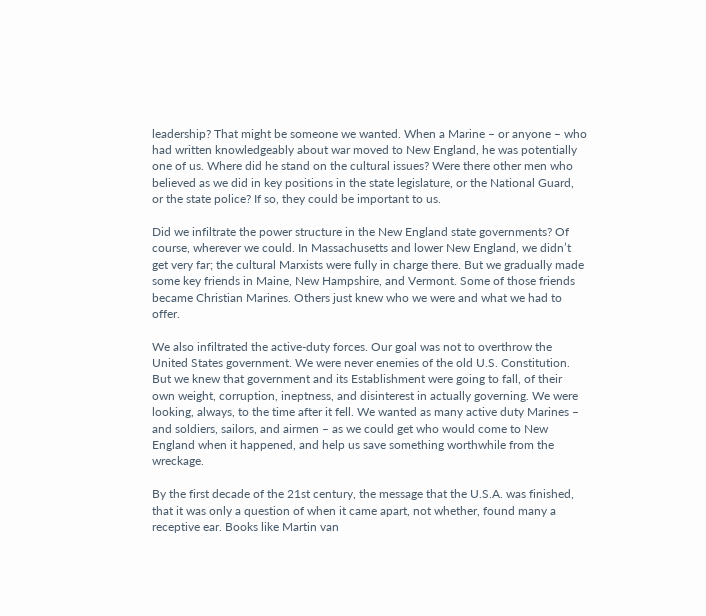leadership? That might be someone we wanted. When a Marine – or anyone – who had written knowledgeably about war moved to New England, he was potentially one of us. Where did he stand on the cultural issues? Were there other men who believed as we did in key positions in the state legislature, or the National Guard, or the state police? If so, they could be important to us.

Did we infiltrate the power structure in the New England state governments? Of course, wherever we could. In Massachusetts and lower New England, we didn’t get very far; the cultural Marxists were fully in charge there. But we gradually made some key friends in Maine, New Hampshire, and Vermont. Some of those friends became Christian Marines. Others just knew who we were and what we had to offer.

We also infiltrated the active-duty forces. Our goal was not to overthrow the United States government. We were never enemies of the old U.S. Constitution. But we knew that government and its Establishment were going to fall, of their own weight, corruption, ineptness, and disinterest in actually governing. We were looking, always, to the time after it fell. We wanted as many active duty Marines – and soldiers, sailors, and airmen – as we could get who would come to New England when it happened, and help us save something worthwhile from the wreckage.

By the first decade of the 21st century, the message that the U.S.A. was finished, that it was only a question of when it came apart, not whether, found many a receptive ear. Books like Martin van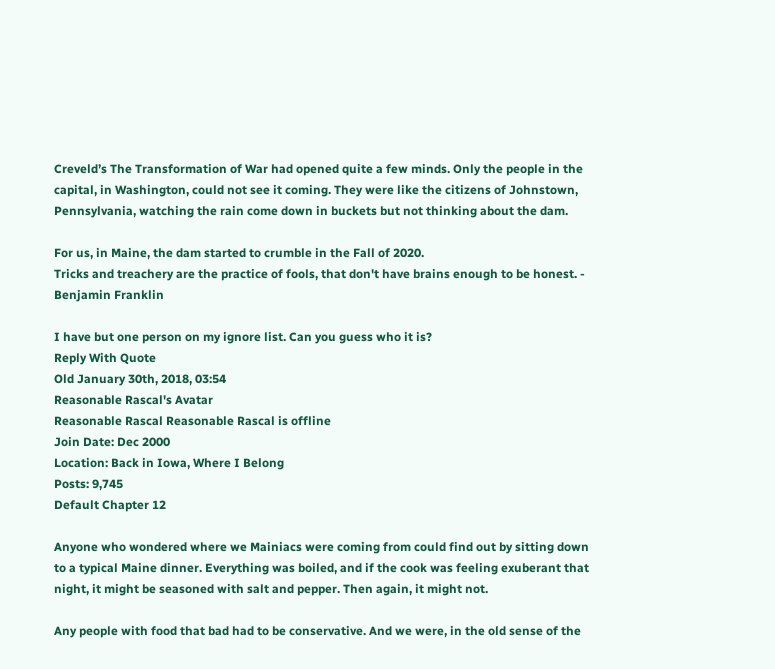Creveld’s The Transformation of War had opened quite a few minds. Only the people in the capital, in Washington, could not see it coming. They were like the citizens of Johnstown, Pennsylvania, watching the rain come down in buckets but not thinking about the dam.

For us, in Maine, the dam started to crumble in the Fall of 2020.
Tricks and treachery are the practice of fools, that don't have brains enough to be honest. - Benjamin Franklin

I have but one person on my ignore list. Can you guess who it is?
Reply With Quote
Old January 30th, 2018, 03:54
Reasonable Rascal's Avatar
Reasonable Rascal Reasonable Rascal is offline
Join Date: Dec 2000
Location: Back in Iowa, Where I Belong
Posts: 9,745
Default Chapter 12

Anyone who wondered where we Mainiacs were coming from could find out by sitting down to a typical Maine dinner. Everything was boiled, and if the cook was feeling exuberant that night, it might be seasoned with salt and pepper. Then again, it might not.

Any people with food that bad had to be conservative. And we were, in the old sense of the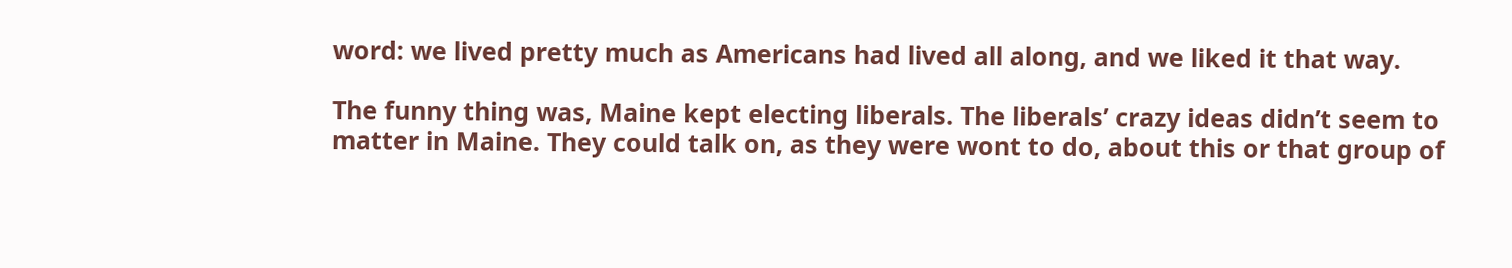word: we lived pretty much as Americans had lived all along, and we liked it that way.

The funny thing was, Maine kept electing liberals. The liberals’ crazy ideas didn’t seem to matter in Maine. They could talk on, as they were wont to do, about this or that group of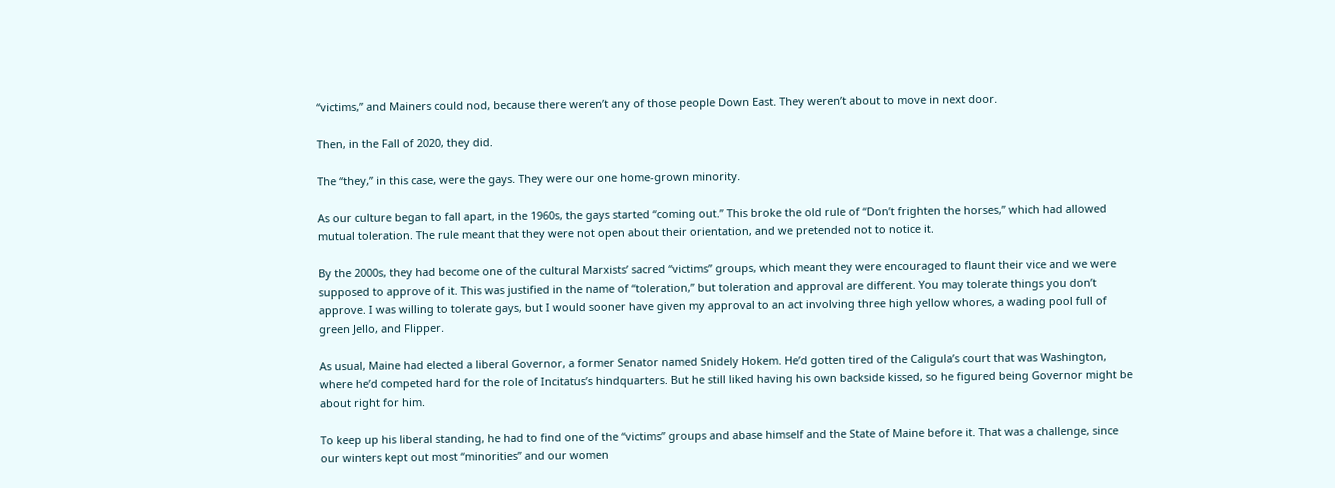“victims,” and Mainers could nod, because there weren’t any of those people Down East. They weren’t about to move in next door.

Then, in the Fall of 2020, they did.

The “they,” in this case, were the gays. They were our one home-grown minority.

As our culture began to fall apart, in the 1960s, the gays started “coming out.” This broke the old rule of “Don’t frighten the horses,” which had allowed mutual toleration. The rule meant that they were not open about their orientation, and we pretended not to notice it.

By the 2000s, they had become one of the cultural Marxists’ sacred “victims” groups, which meant they were encouraged to flaunt their vice and we were supposed to approve of it. This was justified in the name of “toleration,” but toleration and approval are different. You may tolerate things you don’t approve. I was willing to tolerate gays, but I would sooner have given my approval to an act involving three high yellow whores, a wading pool full of green Jello, and Flipper.

As usual, Maine had elected a liberal Governor, a former Senator named Snidely Hokem. He’d gotten tired of the Caligula’s court that was Washington, where he’d competed hard for the role of Incitatus’s hindquarters. But he still liked having his own backside kissed, so he figured being Governor might be about right for him.

To keep up his liberal standing, he had to find one of the “victims” groups and abase himself and the State of Maine before it. That was a challenge, since our winters kept out most “minorities” and our women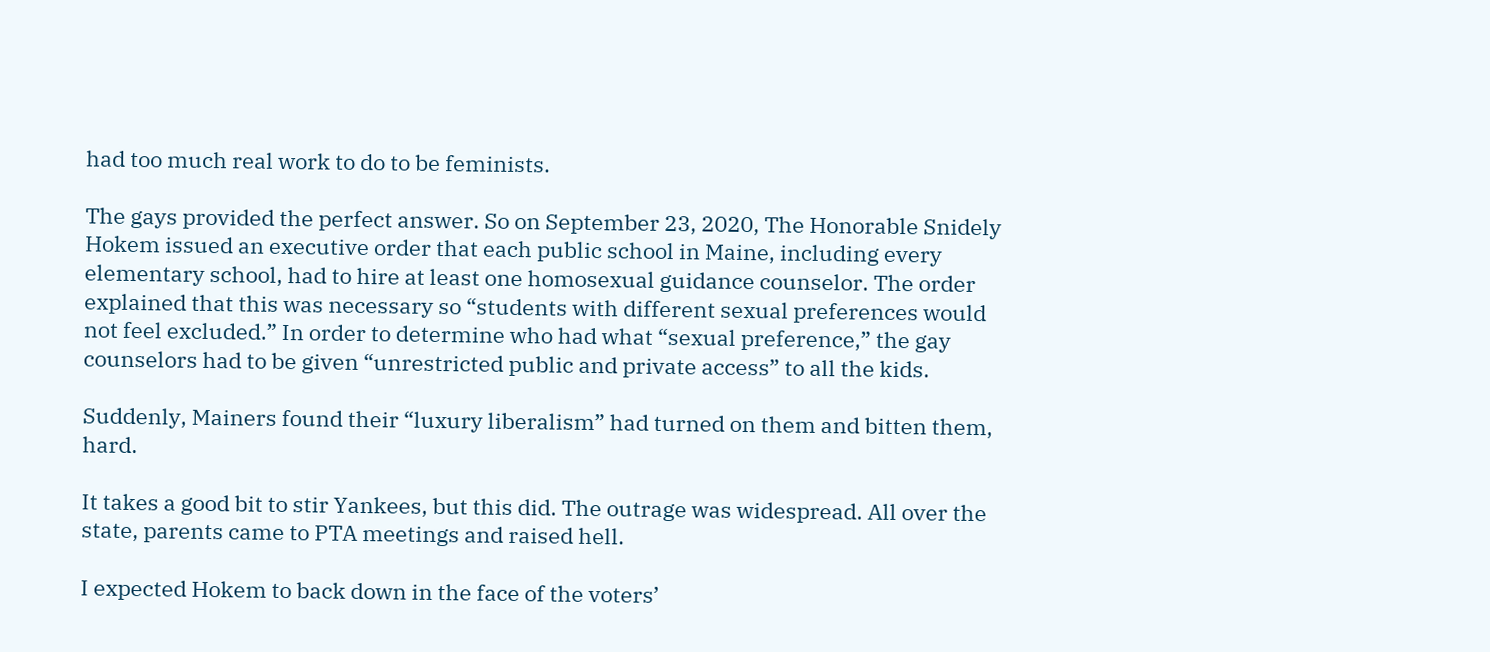had too much real work to do to be feminists.

The gays provided the perfect answer. So on September 23, 2020, The Honorable Snidely Hokem issued an executive order that each public school in Maine, including every elementary school, had to hire at least one homosexual guidance counselor. The order explained that this was necessary so “students with different sexual preferences would not feel excluded.” In order to determine who had what “sexual preference,” the gay counselors had to be given “unrestricted public and private access” to all the kids.

Suddenly, Mainers found their “luxury liberalism” had turned on them and bitten them, hard.

It takes a good bit to stir Yankees, but this did. The outrage was widespread. All over the state, parents came to PTA meetings and raised hell.

I expected Hokem to back down in the face of the voters’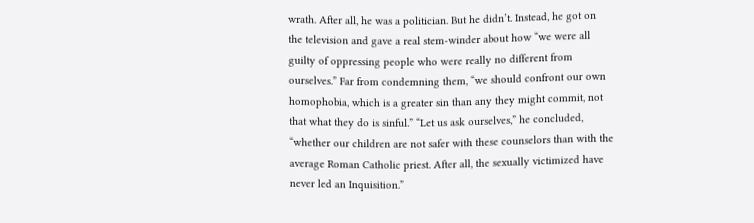wrath. After all, he was a politician. But he didn’t. Instead, he got on the television and gave a real stem-winder about how “we were all guilty of oppressing people who were really no different from ourselves.” Far from condemning them, “we should confront our own homophobia, which is a greater sin than any they might commit, not that what they do is sinful.” “Let us ask ourselves,” he concluded, “whether our children are not safer with these counselors than with the average Roman Catholic priest. After all, the sexually victimized have never led an Inquisition.”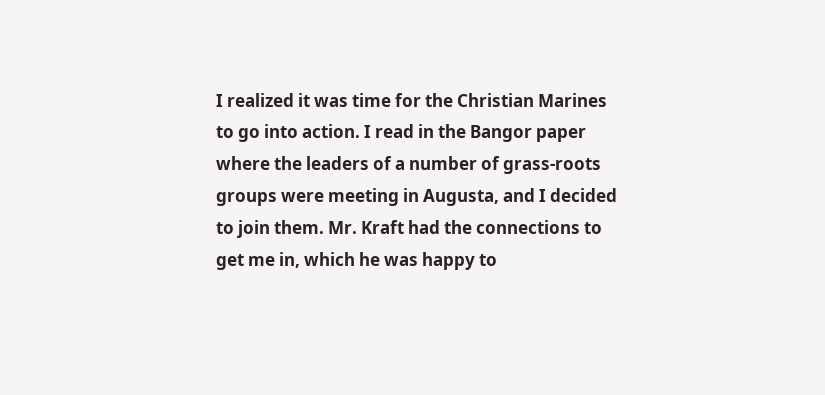I realized it was time for the Christian Marines to go into action. I read in the Bangor paper where the leaders of a number of grass-roots groups were meeting in Augusta, and I decided to join them. Mr. Kraft had the connections to get me in, which he was happy to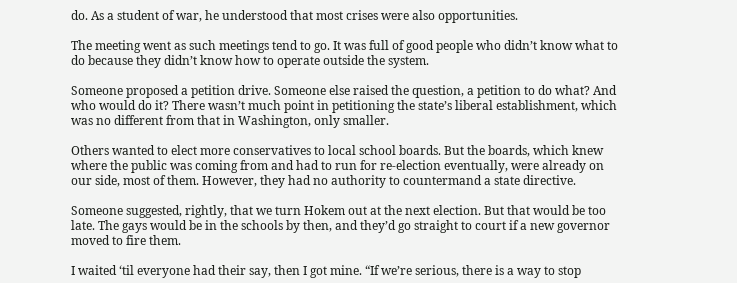do. As a student of war, he understood that most crises were also opportunities.

The meeting went as such meetings tend to go. It was full of good people who didn’t know what to do because they didn’t know how to operate outside the system.

Someone proposed a petition drive. Someone else raised the question, a petition to do what? And who would do it? There wasn’t much point in petitioning the state’s liberal establishment, which was no different from that in Washington, only smaller.

Others wanted to elect more conservatives to local school boards. But the boards, which knew where the public was coming from and had to run for re-election eventually, were already on our side, most of them. However, they had no authority to countermand a state directive.

Someone suggested, rightly, that we turn Hokem out at the next election. But that would be too late. The gays would be in the schools by then, and they’d go straight to court if a new governor moved to fire them.

I waited ‘til everyone had their say, then I got mine. “If we’re serious, there is a way to stop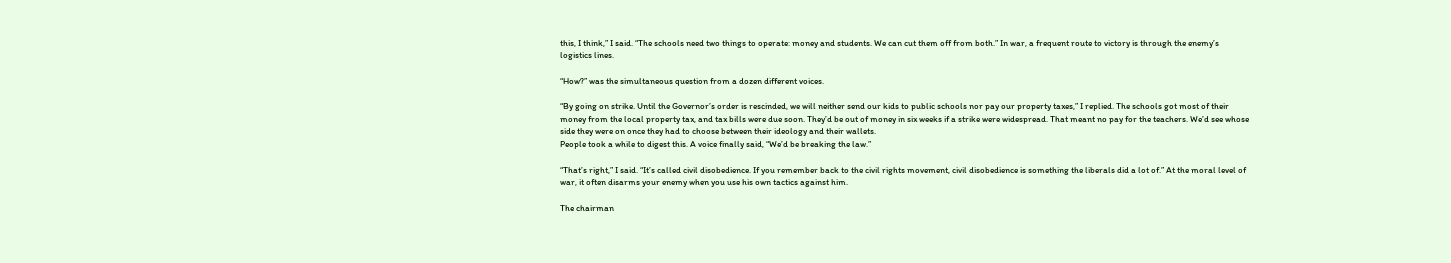this, I think,” I said. “The schools need two things to operate: money and students. We can cut them off from both.” In war, a frequent route to victory is through the enemy’s logistics lines.

“How?” was the simultaneous question from a dozen different voices.

“By going on strike. Until the Governor’s order is rescinded, we will neither send our kids to public schools nor pay our property taxes,” I replied. The schools got most of their money from the local property tax, and tax bills were due soon. They’d be out of money in six weeks if a strike were widespread. That meant no pay for the teachers. We’d see whose side they were on once they had to choose between their ideology and their wallets.
People took a while to digest this. A voice finally said, “We’d be breaking the law.”

“That’s right,” I said. “It’s called civil disobedience. If you remember back to the civil rights movement, civil disobedience is something the liberals did a lot of.” At the moral level of war, it often disarms your enemy when you use his own tactics against him.

The chairman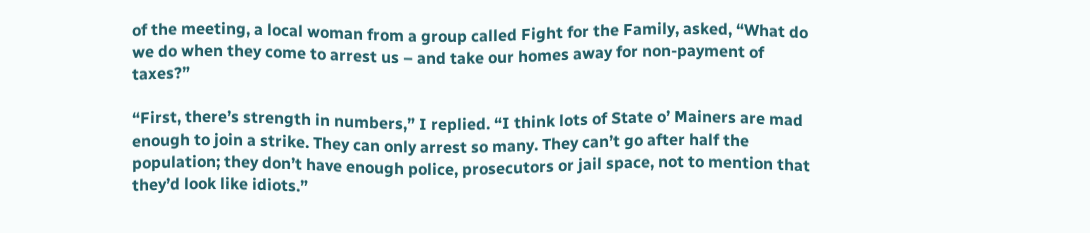of the meeting, a local woman from a group called Fight for the Family, asked, “What do we do when they come to arrest us – and take our homes away for non-payment of taxes?”

“First, there’s strength in numbers,” I replied. “I think lots of State o’ Mainers are mad enough to join a strike. They can only arrest so many. They can’t go after half the population; they don’t have enough police, prosecutors or jail space, not to mention that they’d look like idiots.”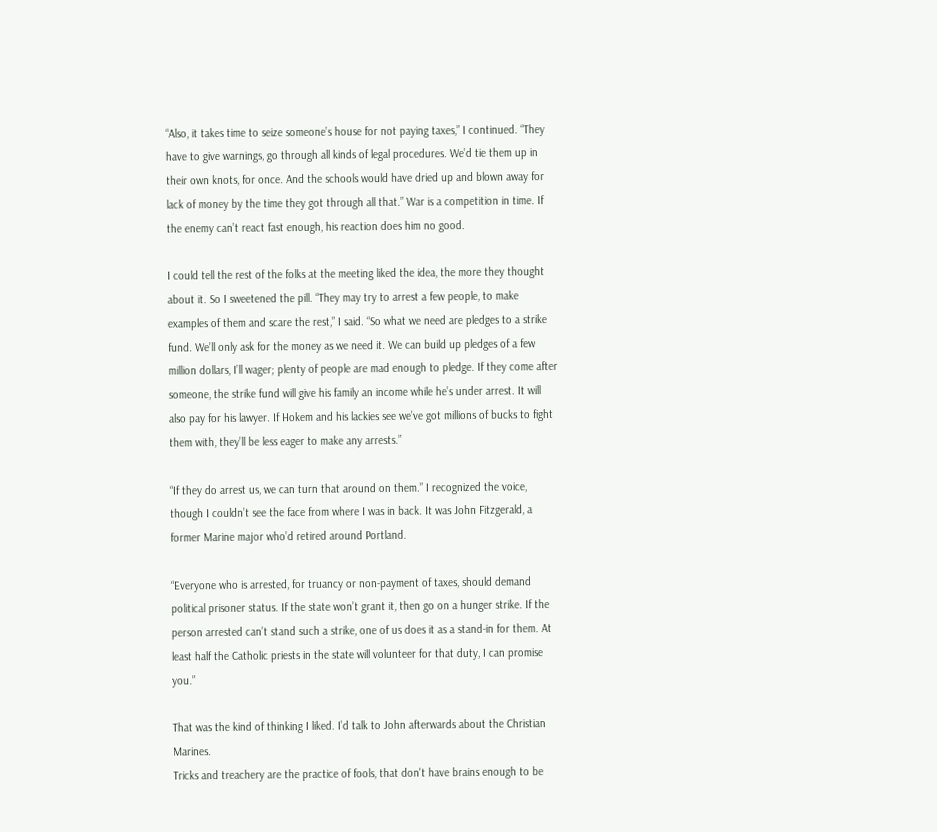“Also, it takes time to seize someone’s house for not paying taxes,” I continued. “They have to give warnings, go through all kinds of legal procedures. We’d tie them up in their own knots, for once. And the schools would have dried up and blown away for lack of money by the time they got through all that.” War is a competition in time. If the enemy can’t react fast enough, his reaction does him no good.

I could tell the rest of the folks at the meeting liked the idea, the more they thought about it. So I sweetened the pill. “They may try to arrest a few people, to make examples of them and scare the rest,” I said. “So what we need are pledges to a strike fund. We’ll only ask for the money as we need it. We can build up pledges of a few million dollars, I’ll wager; plenty of people are mad enough to pledge. If they come after someone, the strike fund will give his family an income while he’s under arrest. It will also pay for his lawyer. If Hokem and his lackies see we’ve got millions of bucks to fight them with, they’ll be less eager to make any arrests.”

“If they do arrest us, we can turn that around on them.” I recognized the voice, though I couldn’t see the face from where I was in back. It was John Fitzgerald, a former Marine major who’d retired around Portland.

“Everyone who is arrested, for truancy or non-payment of taxes, should demand political prisoner status. If the state won’t grant it, then go on a hunger strike. If the person arrested can’t stand such a strike, one of us does it as a stand-in for them. At least half the Catholic priests in the state will volunteer for that duty, I can promise you.”

That was the kind of thinking I liked. I’d talk to John afterwards about the Christian Marines.
Tricks and treachery are the practice of fools, that don't have brains enough to be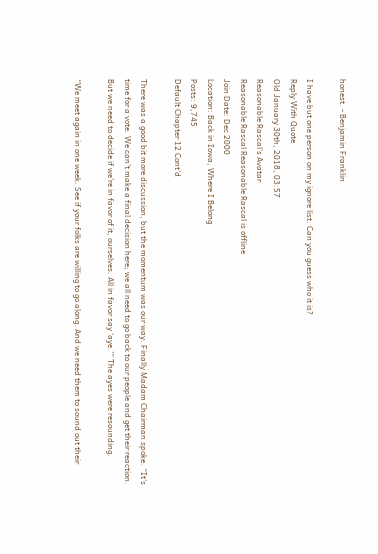honest. - Benjamin Franklin

I have but one person on my ignore list. Can you guess who it is?
Reply With Quote
Old January 30th, 2018, 03:57
Reasonable Rascal's Avatar
Reasonable Rascal Reasonable Rascal is offline
Join Date: Dec 2000
Location: Back in Iowa, Where I Belong
Posts: 9,745
Default Chapter 12 Cont'd

There was a good bit more discussion, but the momentum was our way. Finally Madam Chairman spoke. “It’s time for a vote. We can’t make a final decision here; we all need to go back to our people and get their reaction. But we need to decide if we’re in favor of it, ourselves. All in favor say ‘aye.'” The ayes were resounding.

“We meet again in one week. See if your folks are willing to go along. And we need them to sound out their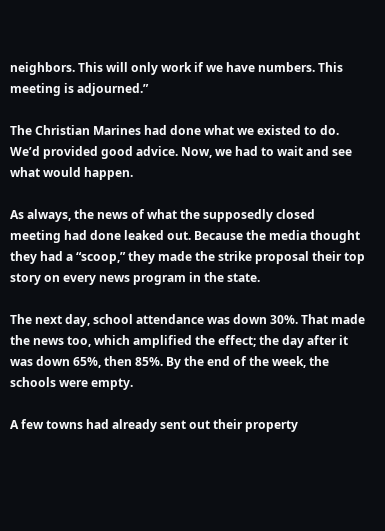neighbors. This will only work if we have numbers. This meeting is adjourned.”

The Christian Marines had done what we existed to do. We’d provided good advice. Now, we had to wait and see what would happen.

As always, the news of what the supposedly closed meeting had done leaked out. Because the media thought they had a “scoop,” they made the strike proposal their top story on every news program in the state.

The next day, school attendance was down 30%. That made the news too, which amplified the effect; the day after it was down 65%, then 85%. By the end of the week, the schools were empty.

A few towns had already sent out their property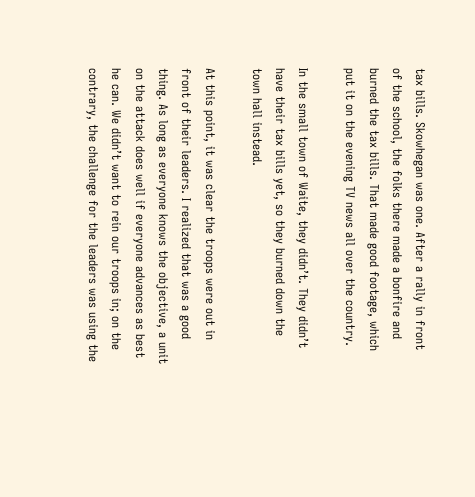tax bills. Skowhegan was one. After a rally in front of the school, the folks there made a bonfire and burned the tax bills. That made good footage, which put it on the evening TV news all over the country.

In the small town of Waite, they didn’t. They didn’t have their tax bills yet, so they burned down the town hall instead.

At this point, it was clear the troops were out in front of their leaders. I realized that was a good thing. As long as everyone knows the objective, a unit on the attack does well if everyone advances as best he can. We didn’t want to rein our troops in; on the contrary, the challenge for the leaders was using the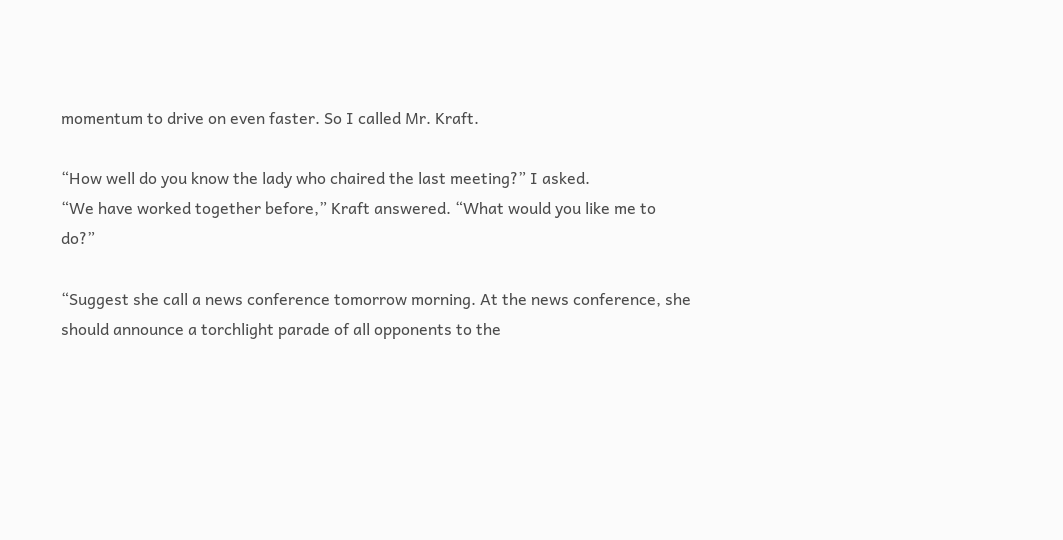momentum to drive on even faster. So I called Mr. Kraft.

“How well do you know the lady who chaired the last meeting?” I asked.
“We have worked together before,” Kraft answered. “What would you like me to do?”

“Suggest she call a news conference tomorrow morning. At the news conference, she should announce a torchlight parade of all opponents to the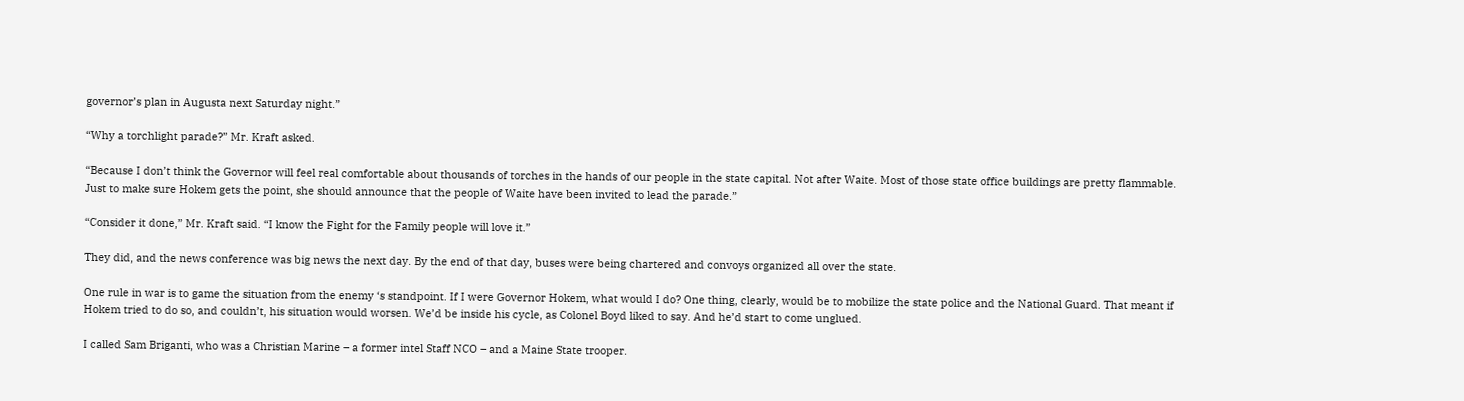governor’s plan in Augusta next Saturday night.”

“Why a torchlight parade?” Mr. Kraft asked.

“Because I don’t think the Governor will feel real comfortable about thousands of torches in the hands of our people in the state capital. Not after Waite. Most of those state office buildings are pretty flammable. Just to make sure Hokem gets the point, she should announce that the people of Waite have been invited to lead the parade.”

“Consider it done,” Mr. Kraft said. “I know the Fight for the Family people will love it.”

They did, and the news conference was big news the next day. By the end of that day, buses were being chartered and convoys organized all over the state.

One rule in war is to game the situation from the enemy ‘s standpoint. If I were Governor Hokem, what would I do? One thing, clearly, would be to mobilize the state police and the National Guard. That meant if Hokem tried to do so, and couldn’t, his situation would worsen. We’d be inside his cycle, as Colonel Boyd liked to say. And he’d start to come unglued.

I called Sam Briganti, who was a Christian Marine – a former intel Staff NCO – and a Maine State trooper.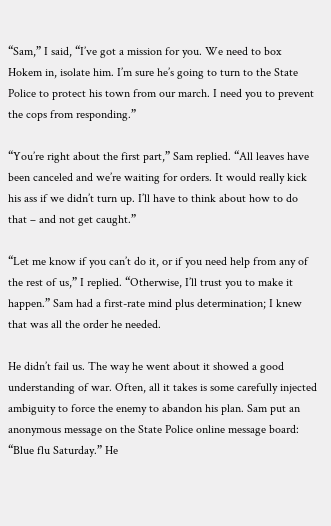“Sam,” I said, “I’ve got a mission for you. We need to box Hokem in, isolate him. I’m sure he’s going to turn to the State Police to protect his town from our march. I need you to prevent the cops from responding.”

“You’re right about the first part,” Sam replied. “All leaves have been canceled and we’re waiting for orders. It would really kick his ass if we didn’t turn up. I’ll have to think about how to do that – and not get caught.”

“Let me know if you can’t do it, or if you need help from any of the rest of us,” I replied. “Otherwise, I’ll trust you to make it happen.” Sam had a first-rate mind plus determination; I knew that was all the order he needed.

He didn’t fail us. The way he went about it showed a good understanding of war. Often, all it takes is some carefully injected ambiguity to force the enemy to abandon his plan. Sam put an anonymous message on the State Police online message board: “Blue flu Saturday.” He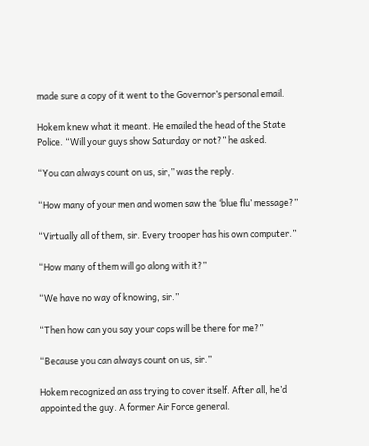made sure a copy of it went to the Governor’s personal email.

Hokem knew what it meant. He emailed the head of the State Police. “Will your guys show Saturday or not?” he asked.

“You can always count on us, sir,” was the reply.

“How many of your men and women saw the ‘blue flu’ message?”

“Virtually all of them, sir. Every trooper has his own computer.”

“How many of them will go along with it?”

“We have no way of knowing, sir.”

“Then how can you say your cops will be there for me?”

“Because you can always count on us, sir.”

Hokem recognized an ass trying to cover itself. After all, he’d appointed the guy. A former Air Force general.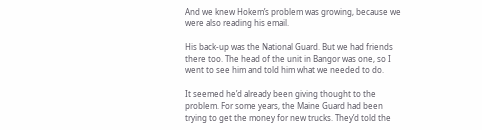And we knew Hokem’s problem was growing, because we were also reading his email.

His back-up was the National Guard. But we had friends there too. The head of the unit in Bangor was one, so I went to see him and told him what we needed to do.

It seemed he’d already been giving thought to the problem. For some years, the Maine Guard had been trying to get the money for new trucks. They’d told the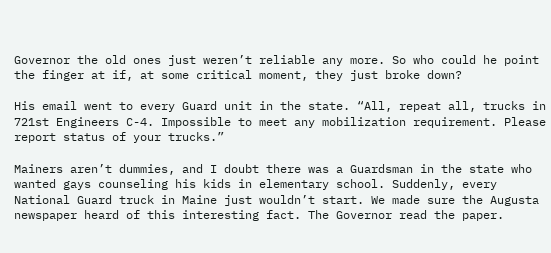Governor the old ones just weren’t reliable any more. So who could he point the finger at if, at some critical moment, they just broke down?

His email went to every Guard unit in the state. “All, repeat all, trucks in 721st Engineers C-4. Impossible to meet any mobilization requirement. Please report status of your trucks.”

Mainers aren’t dummies, and I doubt there was a Guardsman in the state who wanted gays counseling his kids in elementary school. Suddenly, every National Guard truck in Maine just wouldn’t start. We made sure the Augusta newspaper heard of this interesting fact. The Governor read the paper.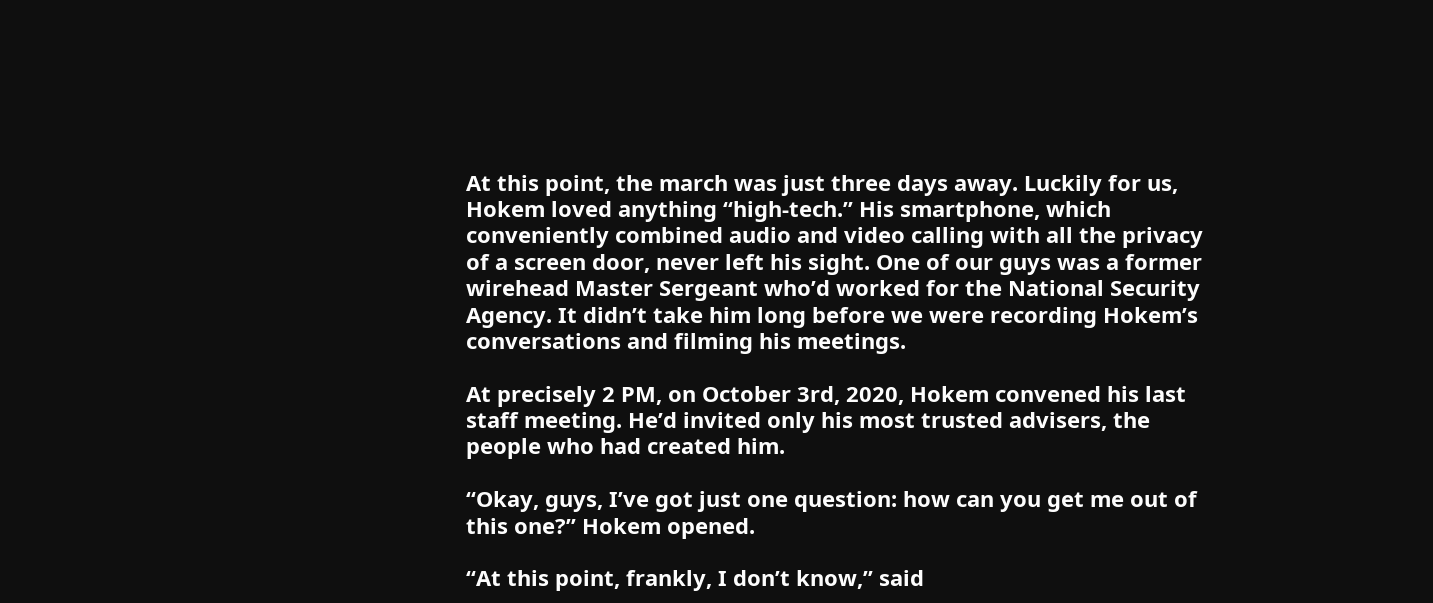At this point, the march was just three days away. Luckily for us, Hokem loved anything “high-tech.” His smartphone, which conveniently combined audio and video calling with all the privacy of a screen door, never left his sight. One of our guys was a former wirehead Master Sergeant who’d worked for the National Security Agency. It didn’t take him long before we were recording Hokem’s conversations and filming his meetings.

At precisely 2 PM, on October 3rd, 2020, Hokem convened his last staff meeting. He’d invited only his most trusted advisers, the people who had created him.

“Okay, guys, I’ve got just one question: how can you get me out of this one?” Hokem opened.

“At this point, frankly, I don’t know,” said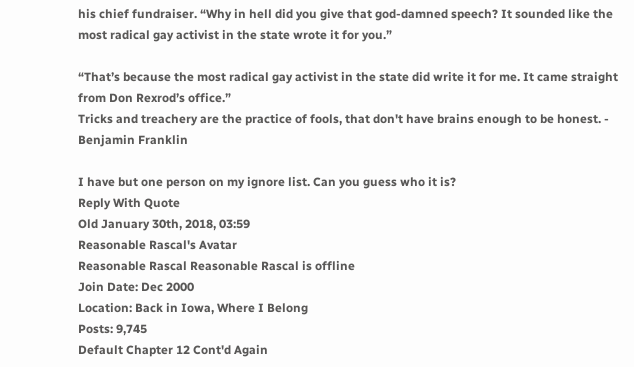his chief fundraiser. “Why in hell did you give that god-damned speech? It sounded like the most radical gay activist in the state wrote it for you.”

“That’s because the most radical gay activist in the state did write it for me. It came straight from Don Rexrod’s office.”
Tricks and treachery are the practice of fools, that don't have brains enough to be honest. - Benjamin Franklin

I have but one person on my ignore list. Can you guess who it is?
Reply With Quote
Old January 30th, 2018, 03:59
Reasonable Rascal's Avatar
Reasonable Rascal Reasonable Rascal is offline
Join Date: Dec 2000
Location: Back in Iowa, Where I Belong
Posts: 9,745
Default Chapter 12 Cont'd Again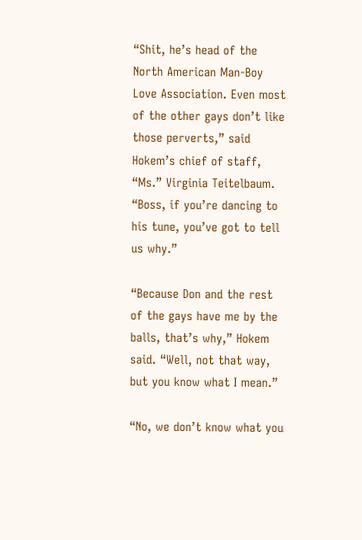“Shit, he’s head of the North American Man-Boy Love Association. Even most of the other gays don’t like those perverts,” said Hokem’s chief of staff, “Ms.” Virginia Teitelbaum. “Boss, if you’re dancing to his tune, you’ve got to tell us why.”

“Because Don and the rest of the gays have me by the balls, that’s why,” Hokem said. “Well, not that way, but you know what I mean.”

“No, we don’t know what you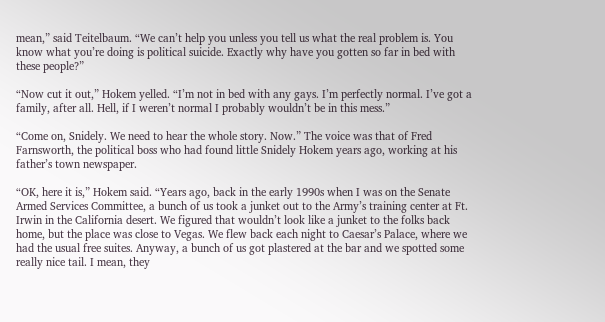mean,” said Teitelbaum. “We can’t help you unless you tell us what the real problem is. You know what you’re doing is political suicide. Exactly why have you gotten so far in bed with these people?”

“Now cut it out,” Hokem yelled. “I’m not in bed with any gays. I’m perfectly normal. I’ve got a family, after all. Hell, if I weren’t normal I probably wouldn’t be in this mess.”

“Come on, Snidely. We need to hear the whole story. Now.” The voice was that of Fred Farnsworth, the political boss who had found little Snidely Hokem years ago, working at his father’s town newspaper.

“OK, here it is,” Hokem said. “Years ago, back in the early 1990s when I was on the Senate Armed Services Committee, a bunch of us took a junket out to the Army’s training center at Ft. Irwin in the California desert. We figured that wouldn’t look like a junket to the folks back home, but the place was close to Vegas. We flew back each night to Caesar’s Palace, where we had the usual free suites. Anyway, a bunch of us got plastered at the bar and we spotted some really nice tail. I mean, they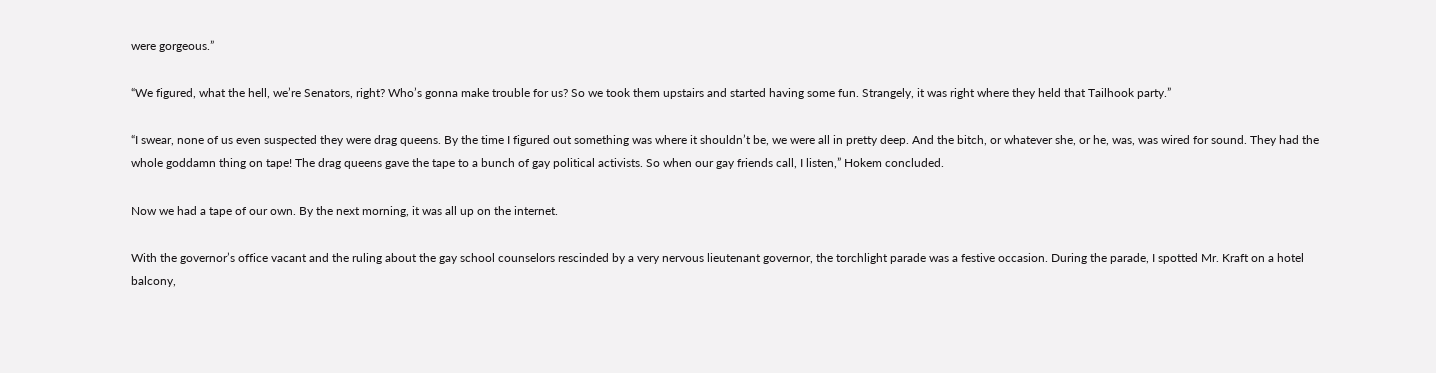were gorgeous.”

“We figured, what the hell, we’re Senators, right? Who’s gonna make trouble for us? So we took them upstairs and started having some fun. Strangely, it was right where they held that Tailhook party.”

“I swear, none of us even suspected they were drag queens. By the time I figured out something was where it shouldn’t be, we were all in pretty deep. And the bitch, or whatever she, or he, was, was wired for sound. They had the whole goddamn thing on tape! The drag queens gave the tape to a bunch of gay political activists. So when our gay friends call, I listen,” Hokem concluded.

Now we had a tape of our own. By the next morning, it was all up on the internet.

With the governor’s office vacant and the ruling about the gay school counselors rescinded by a very nervous lieutenant governor, the torchlight parade was a festive occasion. During the parade, I spotted Mr. Kraft on a hotel balcony,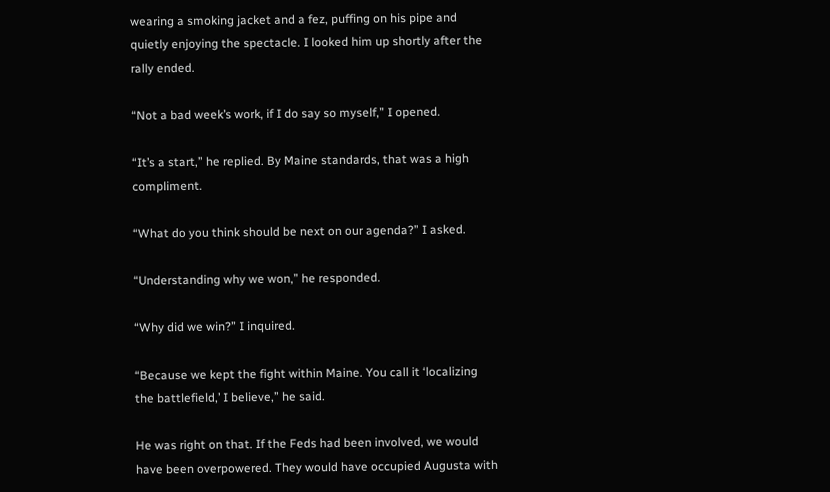wearing a smoking jacket and a fez, puffing on his pipe and quietly enjoying the spectacle. I looked him up shortly after the rally ended.

“Not a bad week’s work, if I do say so myself,” I opened.

“It’s a start,” he replied. By Maine standards, that was a high compliment.

“What do you think should be next on our agenda?” I asked.

“Understanding why we won,” he responded.

“Why did we win?” I inquired.

“Because we kept the fight within Maine. You call it ‘localizing the battlefield,’ I believe,” he said.

He was right on that. If the Feds had been involved, we would have been overpowered. They would have occupied Augusta with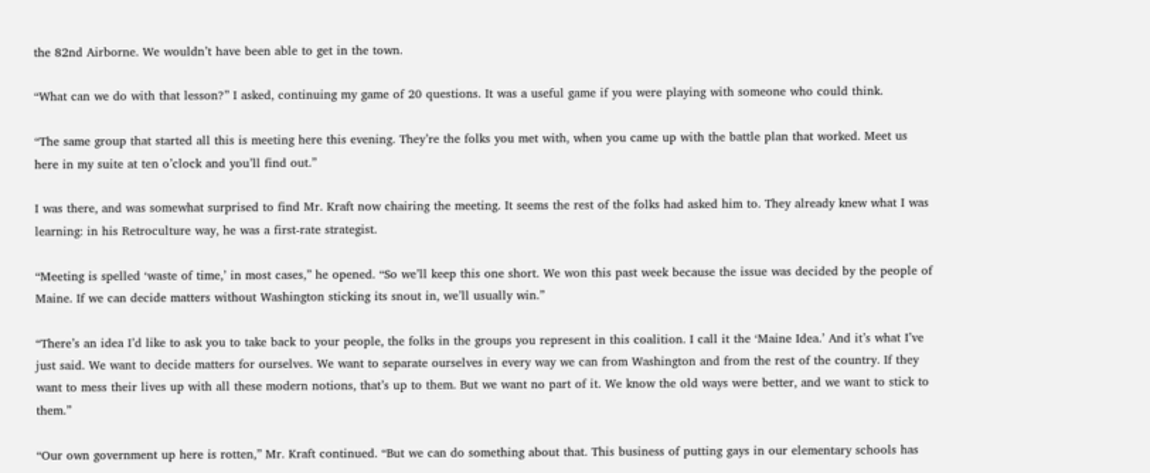the 82nd Airborne. We wouldn’t have been able to get in the town.

“What can we do with that lesson?” I asked, continuing my game of 20 questions. It was a useful game if you were playing with someone who could think.

“The same group that started all this is meeting here this evening. They’re the folks you met with, when you came up with the battle plan that worked. Meet us here in my suite at ten o’clock and you’ll find out.”

I was there, and was somewhat surprised to find Mr. Kraft now chairing the meeting. It seems the rest of the folks had asked him to. They already knew what I was learning: in his Retroculture way, he was a first-rate strategist.

“Meeting is spelled ‘waste of time,’ in most cases,” he opened. “So we’ll keep this one short. We won this past week because the issue was decided by the people of Maine. If we can decide matters without Washington sticking its snout in, we’ll usually win.”

“There’s an idea I’d like to ask you to take back to your people, the folks in the groups you represent in this coalition. I call it the ‘Maine Idea.’ And it’s what I’ve just said. We want to decide matters for ourselves. We want to separate ourselves in every way we can from Washington and from the rest of the country. If they want to mess their lives up with all these modern notions, that’s up to them. But we want no part of it. We know the old ways were better, and we want to stick to them.”

“Our own government up here is rotten,” Mr. Kraft continued. “But we can do something about that. This business of putting gays in our elementary schools has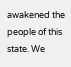awakened the people of this state. We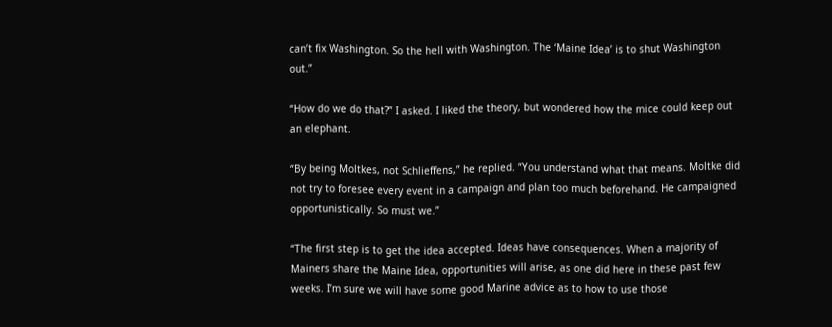can’t fix Washington. So the hell with Washington. The ‘Maine Idea’ is to shut Washington out.”

“How do we do that?” I asked. I liked the theory, but wondered how the mice could keep out an elephant.

“By being Moltkes, not Schlieffens,” he replied. “You understand what that means. Moltke did not try to foresee every event in a campaign and plan too much beforehand. He campaigned opportunistically. So must we.”

“The first step is to get the idea accepted. Ideas have consequences. When a majority of Mainers share the Maine Idea, opportunities will arise, as one did here in these past few weeks. I’m sure we will have some good Marine advice as to how to use those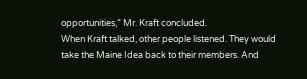opportunities,” Mr. Kraft concluded.
When Kraft talked, other people listened. They would take the Maine Idea back to their members. And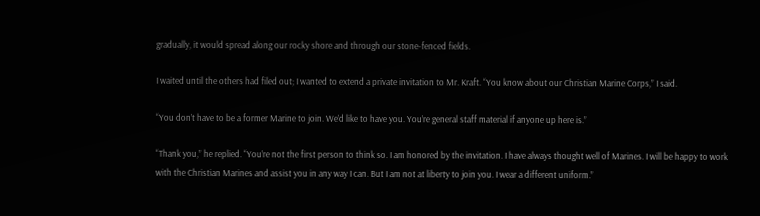gradually, it would spread along our rocky shore and through our stone-fenced fields.

I waited until the others had filed out; I wanted to extend a private invitation to Mr. Kraft. “You know about our Christian Marine Corps,” I said.

“You don’t have to be a former Marine to join. We’d like to have you. You’re general staff material if anyone up here is.”

“Thank you,” he replied. “You’re not the first person to think so. I am honored by the invitation. I have always thought well of Marines. I will be happy to work with the Christian Marines and assist you in any way I can. But I am not at liberty to join you. I wear a different uniform.”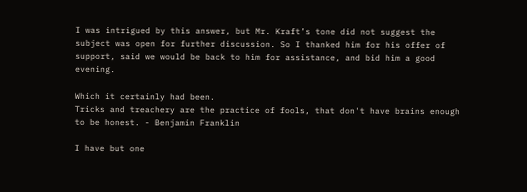I was intrigued by this answer, but Mr. Kraft’s tone did not suggest the subject was open for further discussion. So I thanked him for his offer of support, said we would be back to him for assistance, and bid him a good evening.

Which it certainly had been.
Tricks and treachery are the practice of fools, that don't have brains enough to be honest. - Benjamin Franklin

I have but one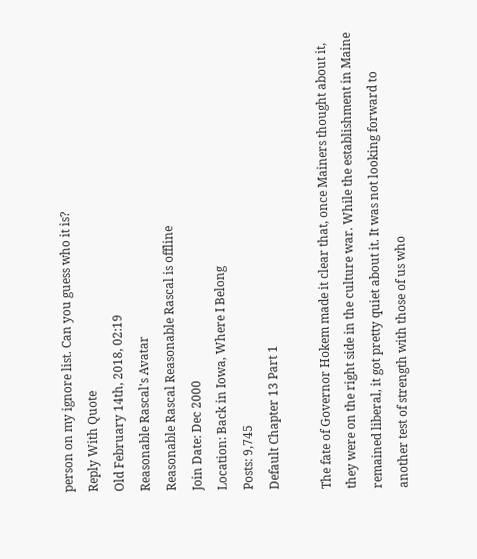person on my ignore list. Can you guess who it is?
Reply With Quote
Old February 14th, 2018, 02:19
Reasonable Rascal's Avatar
Reasonable Rascal Reasonable Rascal is offline
Join Date: Dec 2000
Location: Back in Iowa, Where I Belong
Posts: 9,745
Default Chapter 13 Part 1

The fate of Governor Hokem made it clear that, once Mainers thought about it, they were on the right side in the culture war. While the establishment in Maine remained liberal, it got pretty quiet about it. It was not looking forward to another test of strength with those of us who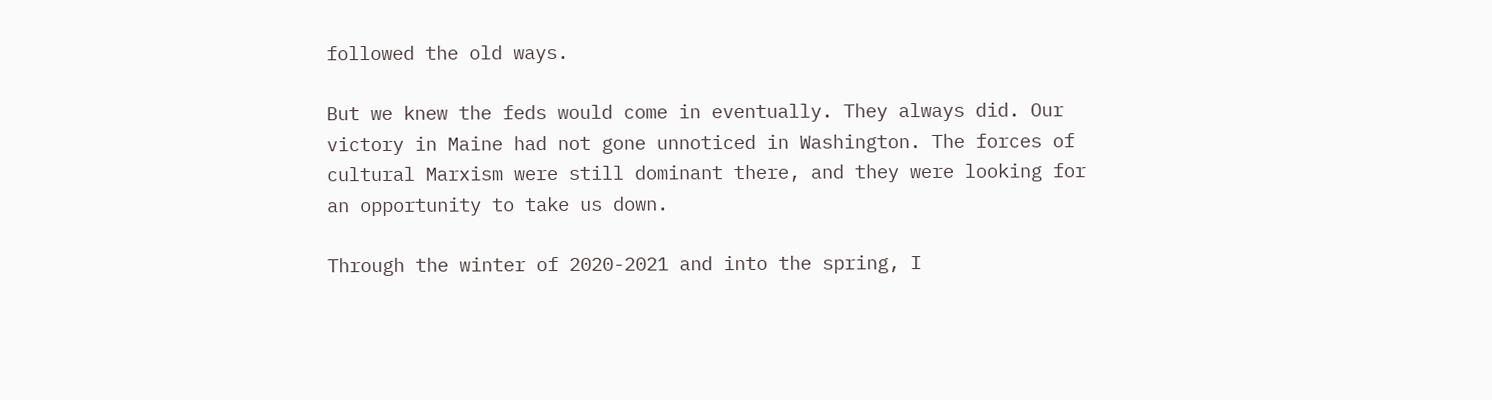followed the old ways.

But we knew the feds would come in eventually. They always did. Our victory in Maine had not gone unnoticed in Washington. The forces of cultural Marxism were still dominant there, and they were looking for an opportunity to take us down.

Through the winter of 2020-2021 and into the spring, I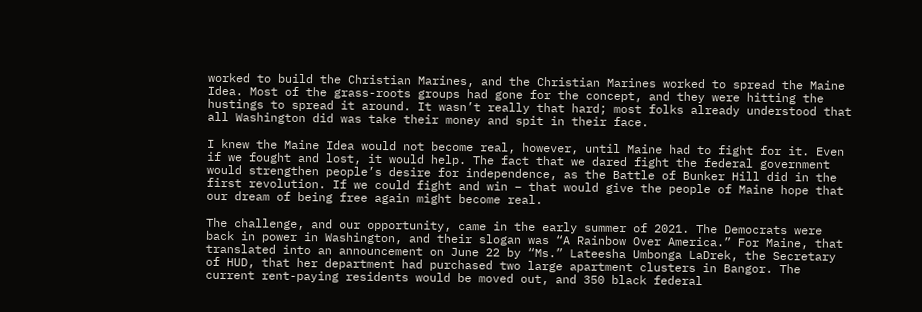worked to build the Christian Marines, and the Christian Marines worked to spread the Maine Idea. Most of the grass-roots groups had gone for the concept, and they were hitting the hustings to spread it around. It wasn’t really that hard; most folks already understood that all Washington did was take their money and spit in their face.

I knew the Maine Idea would not become real, however, until Maine had to fight for it. Even if we fought and lost, it would help. The fact that we dared fight the federal government would strengthen people’s desire for independence, as the Battle of Bunker Hill did in the first revolution. If we could fight and win – that would give the people of Maine hope that our dream of being free again might become real.

The challenge, and our opportunity, came in the early summer of 2021. The Democrats were back in power in Washington, and their slogan was “A Rainbow Over America.” For Maine, that translated into an announcement on June 22 by “Ms.” Lateesha Umbonga LaDrek, the Secretary of HUD, that her department had purchased two large apartment clusters in Bangor. The current rent-paying residents would be moved out, and 350 black federal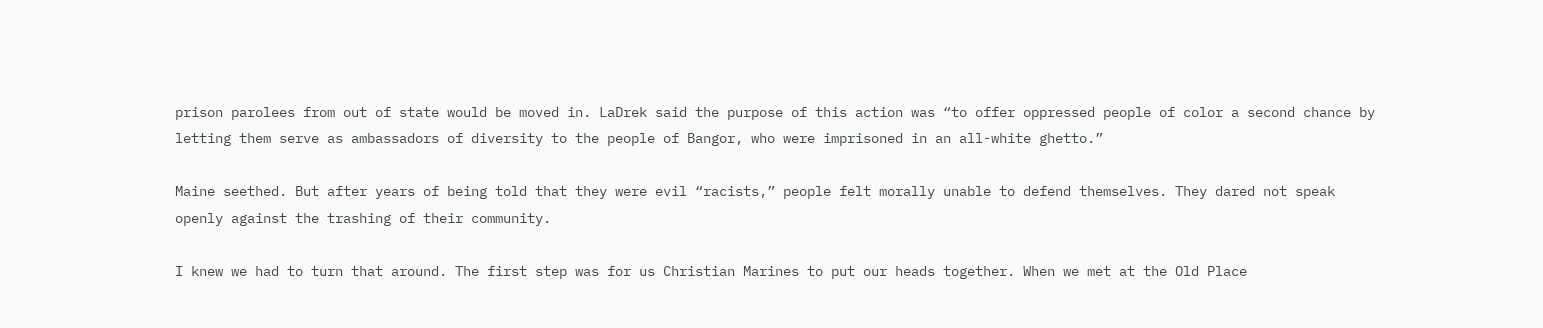prison parolees from out of state would be moved in. LaDrek said the purpose of this action was “to offer oppressed people of color a second chance by letting them serve as ambassadors of diversity to the people of Bangor, who were imprisoned in an all-white ghetto.”

Maine seethed. But after years of being told that they were evil “racists,” people felt morally unable to defend themselves. They dared not speak openly against the trashing of their community.

I knew we had to turn that around. The first step was for us Christian Marines to put our heads together. When we met at the Old Place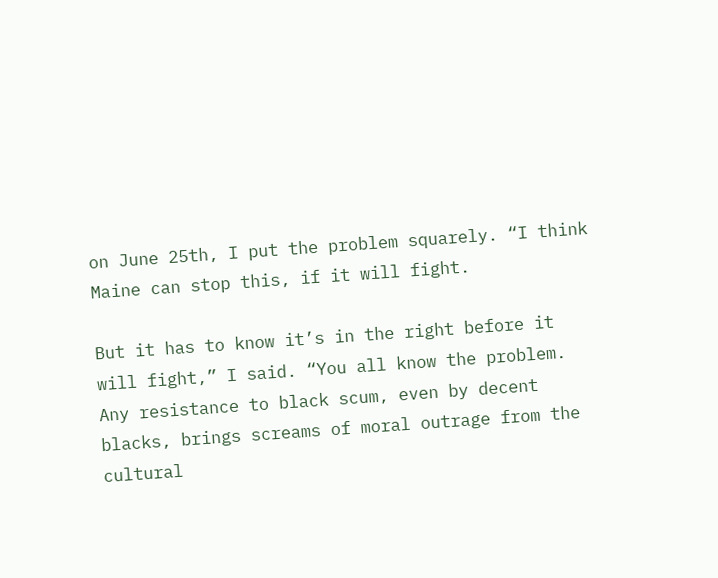on June 25th, I put the problem squarely. “I think Maine can stop this, if it will fight.

But it has to know it’s in the right before it will fight,” I said. “You all know the problem. Any resistance to black scum, even by decent blacks, brings screams of moral outrage from the cultural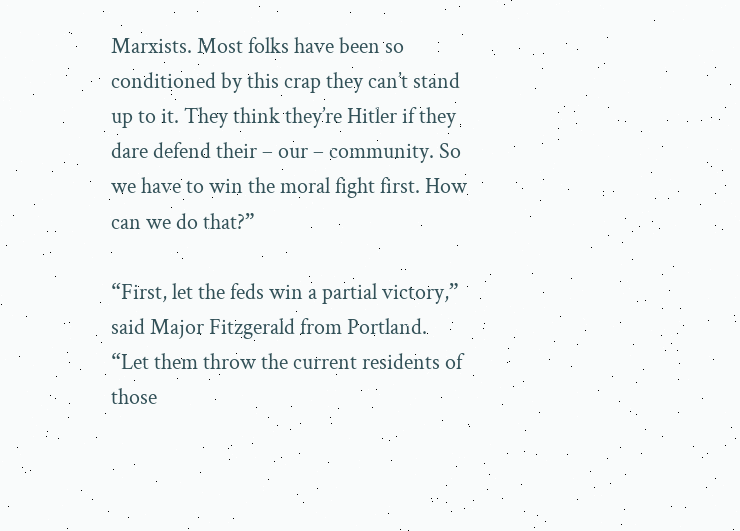Marxists. Most folks have been so conditioned by this crap they can’t stand up to it. They think they’re Hitler if they dare defend their – our – community. So we have to win the moral fight first. How can we do that?”

“First, let the feds win a partial victory,” said Major Fitzgerald from Portland. “Let them throw the current residents of those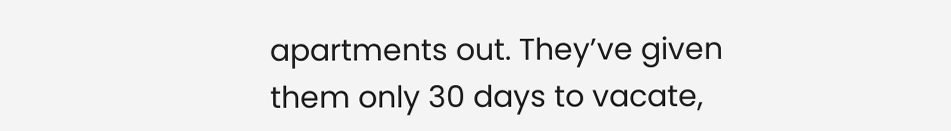apartments out. They’ve given them only 30 days to vacate,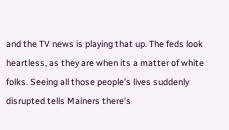and the TV news is playing that up. The feds look heartless, as they are when its a matter of white folks. Seeing all those people’s lives suddenly disrupted tells Mainers there’s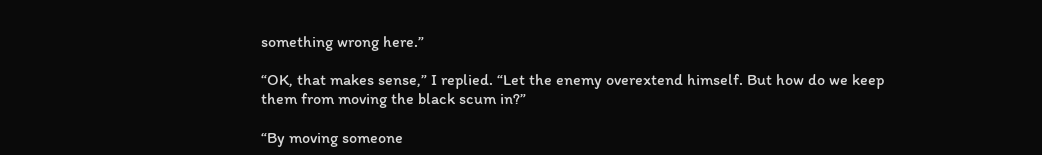something wrong here.”

“OK, that makes sense,” I replied. “Let the enemy overextend himself. But how do we keep them from moving the black scum in?”

“By moving someone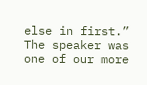else in first.” The speaker was one of our more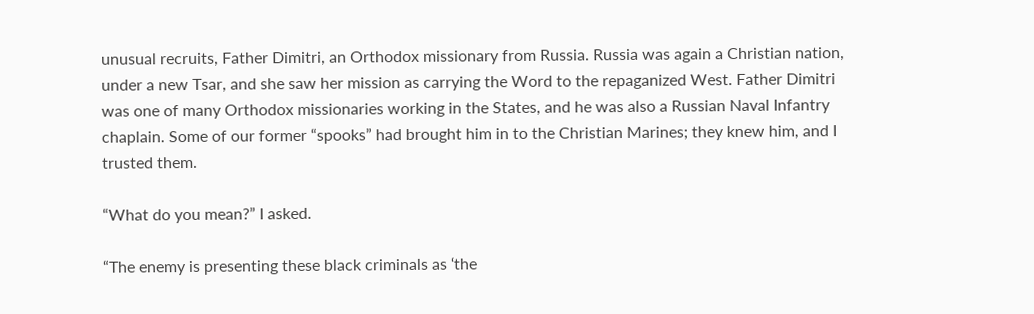unusual recruits, Father Dimitri, an Orthodox missionary from Russia. Russia was again a Christian nation, under a new Tsar, and she saw her mission as carrying the Word to the repaganized West. Father Dimitri was one of many Orthodox missionaries working in the States, and he was also a Russian Naval Infantry chaplain. Some of our former “spooks” had brought him in to the Christian Marines; they knew him, and I trusted them.

“What do you mean?” I asked.

“The enemy is presenting these black criminals as ‘the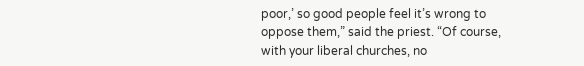poor,’ so good people feel it’s wrong to oppose them,” said the priest. “Of course, with your liberal churches, no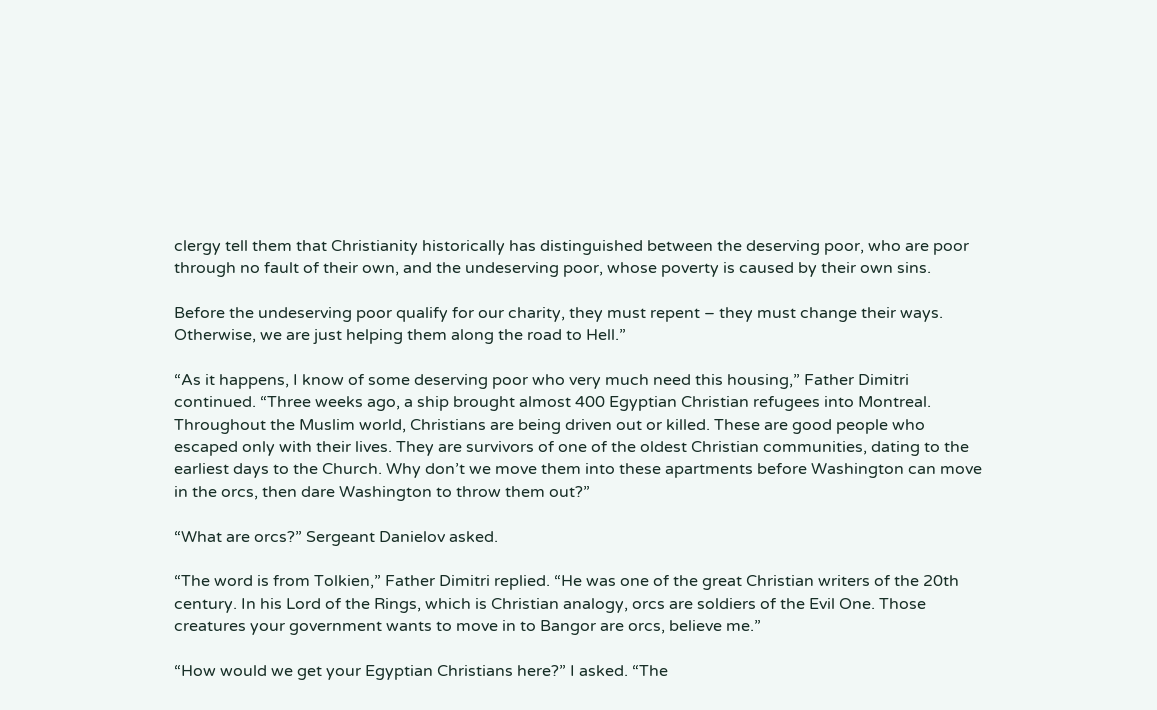clergy tell them that Christianity historically has distinguished between the deserving poor, who are poor through no fault of their own, and the undeserving poor, whose poverty is caused by their own sins.

Before the undeserving poor qualify for our charity, they must repent – they must change their ways. Otherwise, we are just helping them along the road to Hell.”

“As it happens, I know of some deserving poor who very much need this housing,” Father Dimitri continued. “Three weeks ago, a ship brought almost 400 Egyptian Christian refugees into Montreal. Throughout the Muslim world, Christians are being driven out or killed. These are good people who escaped only with their lives. They are survivors of one of the oldest Christian communities, dating to the earliest days to the Church. Why don’t we move them into these apartments before Washington can move in the orcs, then dare Washington to throw them out?”

“What are orcs?” Sergeant Danielov asked.

“The word is from Tolkien,” Father Dimitri replied. “He was one of the great Christian writers of the 20th century. In his Lord of the Rings, which is Christian analogy, orcs are soldiers of the Evil One. Those creatures your government wants to move in to Bangor are orcs, believe me.”

“How would we get your Egyptian Christians here?” I asked. “The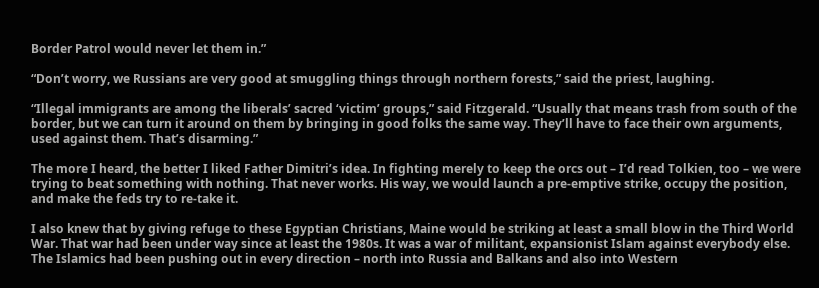Border Patrol would never let them in.”

“Don’t worry, we Russians are very good at smuggling things through northern forests,” said the priest, laughing.

“Illegal immigrants are among the liberals’ sacred ‘victim’ groups,” said Fitzgerald. “Usually that means trash from south of the border, but we can turn it around on them by bringing in good folks the same way. They’ll have to face their own arguments, used against them. That’s disarming.”

The more I heard, the better I liked Father Dimitri’s idea. In fighting merely to keep the orcs out – I’d read Tolkien, too – we were trying to beat something with nothing. That never works. His way, we would launch a pre-emptive strike, occupy the position, and make the feds try to re-take it.

I also knew that by giving refuge to these Egyptian Christians, Maine would be striking at least a small blow in the Third World War. That war had been under way since at least the 1980s. It was a war of militant, expansionist Islam against everybody else. The Islamics had been pushing out in every direction – north into Russia and Balkans and also into Western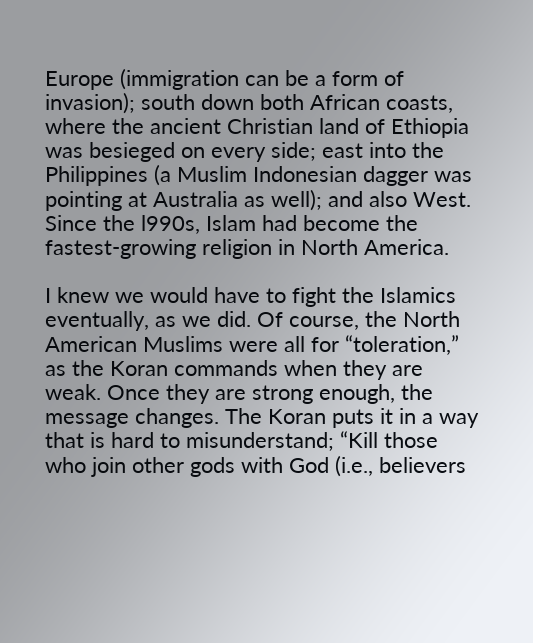Europe (immigration can be a form of invasion); south down both African coasts, where the ancient Christian land of Ethiopia was besieged on every side; east into the Philippines (a Muslim Indonesian dagger was pointing at Australia as well); and also West. Since the l990s, Islam had become the fastest-growing religion in North America.

I knew we would have to fight the Islamics eventually, as we did. Of course, the North American Muslims were all for “toleration,” as the Koran commands when they are weak. Once they are strong enough, the message changes. The Koran puts it in a way that is hard to misunderstand; “Kill those who join other gods with God (i.e., believers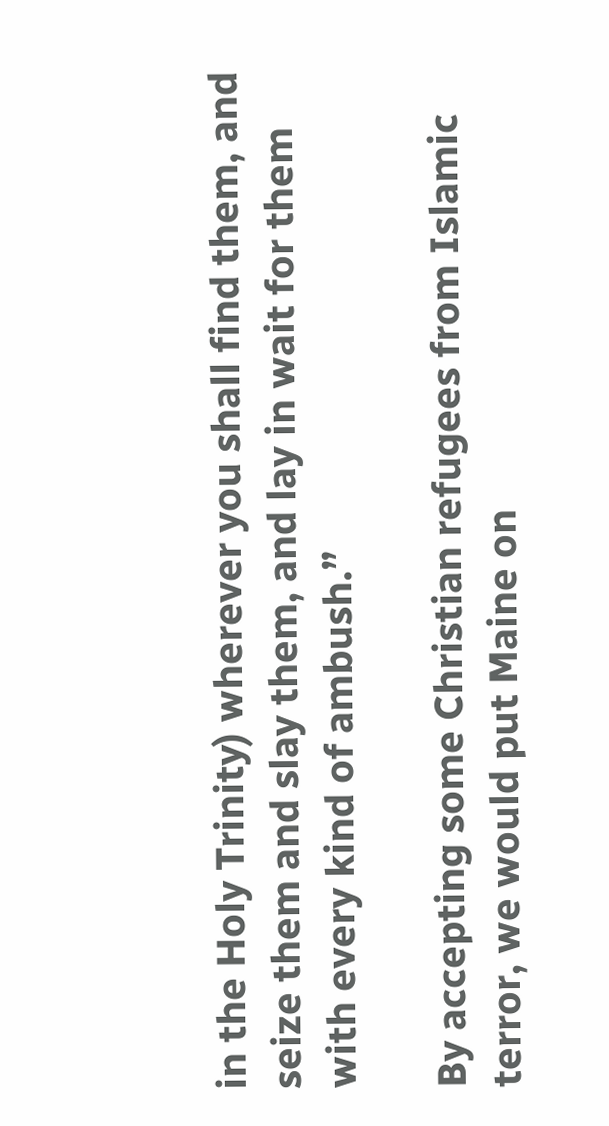in the Holy Trinity) wherever you shall find them, and seize them and slay them, and lay in wait for them with every kind of ambush.”

By accepting some Christian refugees from Islamic terror, we would put Maine on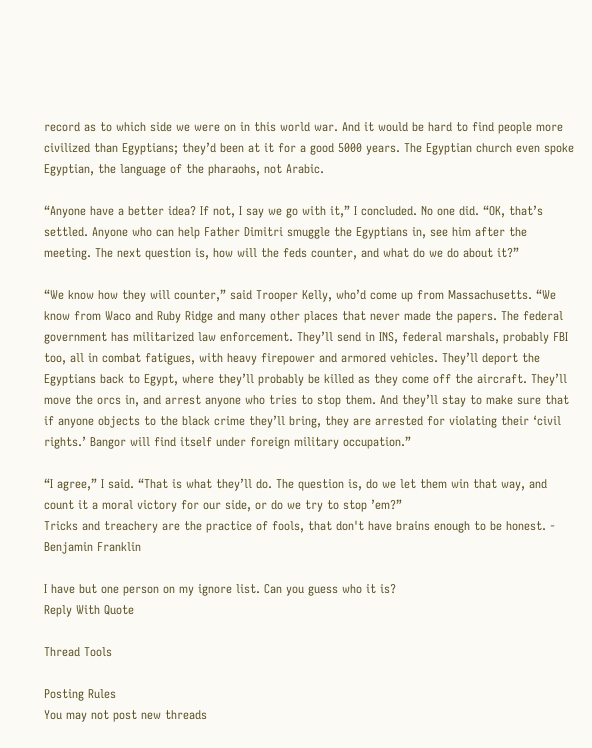record as to which side we were on in this world war. And it would be hard to find people more civilized than Egyptians; they’d been at it for a good 5000 years. The Egyptian church even spoke Egyptian, the language of the pharaohs, not Arabic.

“Anyone have a better idea? If not, I say we go with it,” I concluded. No one did. “OK, that’s settled. Anyone who can help Father Dimitri smuggle the Egyptians in, see him after the meeting. The next question is, how will the feds counter, and what do we do about it?”

“We know how they will counter,” said Trooper Kelly, who’d come up from Massachusetts. “We know from Waco and Ruby Ridge and many other places that never made the papers. The federal government has militarized law enforcement. They’ll send in INS, federal marshals, probably FBI too, all in combat fatigues, with heavy firepower and armored vehicles. They’ll deport the Egyptians back to Egypt, where they’ll probably be killed as they come off the aircraft. They’ll move the orcs in, and arrest anyone who tries to stop them. And they’ll stay to make sure that if anyone objects to the black crime they’ll bring, they are arrested for violating their ‘civil rights.’ Bangor will find itself under foreign military occupation.”

“I agree,” I said. “That is what they’ll do. The question is, do we let them win that way, and count it a moral victory for our side, or do we try to stop ’em?”
Tricks and treachery are the practice of fools, that don't have brains enough to be honest. - Benjamin Franklin

I have but one person on my ignore list. Can you guess who it is?
Reply With Quote

Thread Tools

Posting Rules
You may not post new threads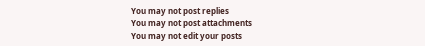You may not post replies
You may not post attachments
You may not edit your posts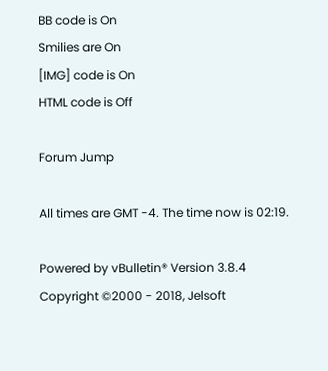BB code is On
Smilies are On
[IMG] code is On
HTML code is Off

Forum Jump

All times are GMT -4. The time now is 02:19.

Powered by vBulletin® Version 3.8.4
Copyright ©2000 - 2018, Jelsoft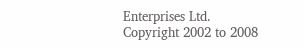Enterprises Ltd.
Copyright 2002 to 2008